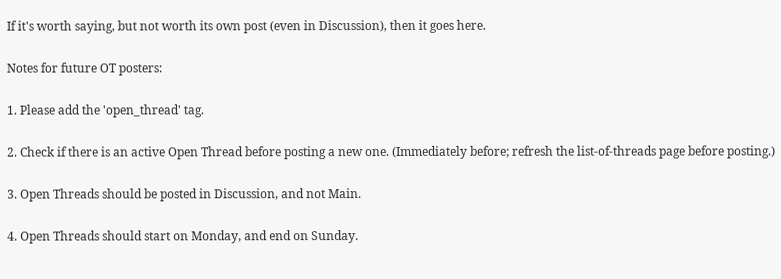If it's worth saying, but not worth its own post (even in Discussion), then it goes here.

Notes for future OT posters:

1. Please add the 'open_thread' tag.

2. Check if there is an active Open Thread before posting a new one. (Immediately before; refresh the list-of-threads page before posting.)

3. Open Threads should be posted in Discussion, and not Main.

4. Open Threads should start on Monday, and end on Sunday.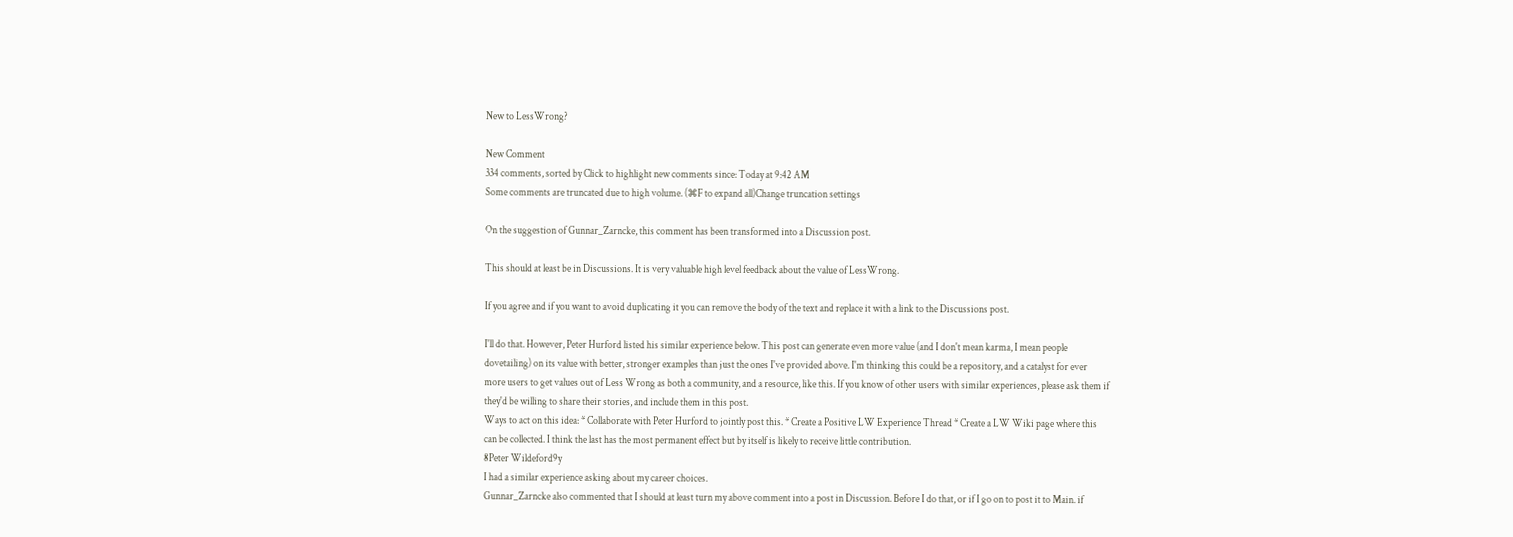New to LessWrong?

New Comment
334 comments, sorted by Click to highlight new comments since: Today at 9:42 AM
Some comments are truncated due to high volume. (⌘F to expand all)Change truncation settings

On the suggestion of Gunnar_Zarncke, this comment has been transformed into a Discussion post.

This should at least be in Discussions. It is very valuable high level feedback about the value of LessWrong.

If you agree and if you want to avoid duplicating it you can remove the body of the text and replace it with a link to the Discussions post.

I'll do that. However, Peter Hurford listed his similar experience below. This post can generate even more value (and I don't mean karma, I mean people dovetailing) on its value with better, stronger examples than just the ones I've provided above. I'm thinking this could be a repository, and a catalyst for ever more users to get values out of Less Wrong as both a community, and a resource, like this. If you know of other users with similar experiences, please ask them if they'd be willing to share their stories, and include them in this post.
Ways to act on this idea: * Collaborate with Peter Hurford to jointly post this. * Create a Positive LW Experience Thread * Create a LW Wiki page where this can be collected. I think the last has the most permanent effect but by itself is likely to receive little contribution.
8Peter Wildeford9y
I had a similar experience asking about my career choices.
Gunnar_Zarncke also commented that I should at least turn my above comment into a post in Discussion. Before I do that, or if I go on to post it to Main. if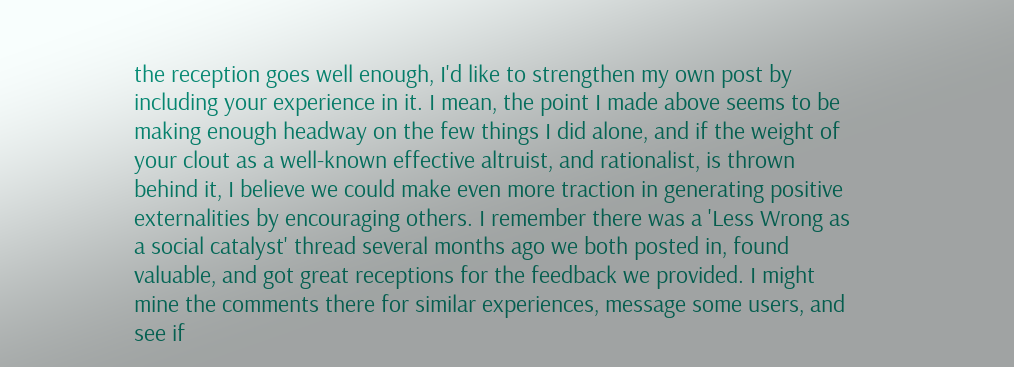the reception goes well enough, I'd like to strengthen my own post by including your experience in it. I mean, the point I made above seems to be making enough headway on the few things I did alone, and if the weight of your clout as a well-known effective altruist, and rationalist, is thrown behind it, I believe we could make even more traction in generating positive externalities by encouraging others. I remember there was a 'Less Wrong as a social catalyst' thread several months ago we both posted in, found valuable, and got great receptions for the feedback we provided. I might mine the comments there for similar experiences, message some users, and see if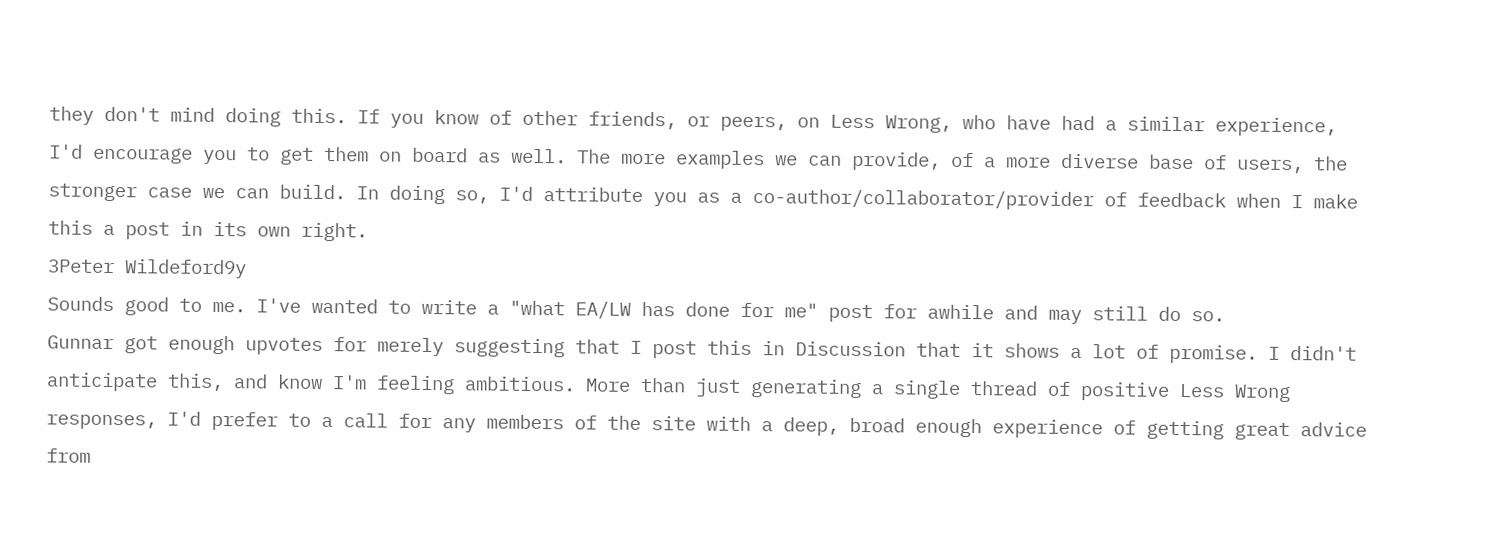they don't mind doing this. If you know of other friends, or peers, on Less Wrong, who have had a similar experience, I'd encourage you to get them on board as well. The more examples we can provide, of a more diverse base of users, the stronger case we can build. In doing so, I'd attribute you as a co-author/collaborator/provider of feedback when I make this a post in its own right.
3Peter Wildeford9y
Sounds good to me. I've wanted to write a "what EA/LW has done for me" post for awhile and may still do so.
Gunnar got enough upvotes for merely suggesting that I post this in Discussion that it shows a lot of promise. I didn't anticipate this, and know I'm feeling ambitious. More than just generating a single thread of positive Less Wrong responses, I'd prefer to a call for any members of the site with a deep, broad enough experience of getting great advice from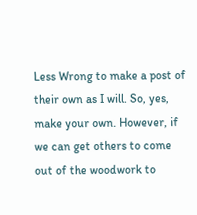Less Wrong to make a post of their own as I will. So, yes, make your own. However, if we can get others to come out of the woodwork to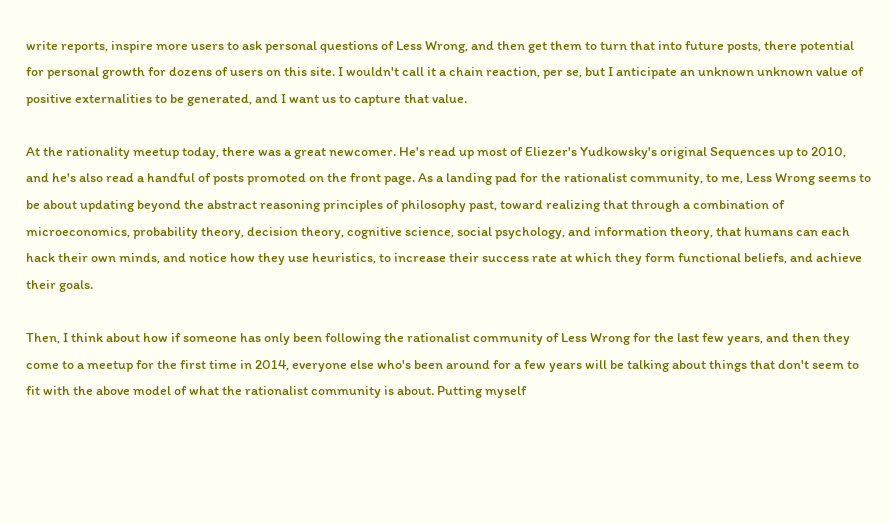write reports, inspire more users to ask personal questions of Less Wrong, and then get them to turn that into future posts, there potential for personal growth for dozens of users on this site. I wouldn't call it a chain reaction, per se, but I anticipate an unknown unknown value of positive externalities to be generated, and I want us to capture that value.

At the rationality meetup today, there was a great newcomer. He's read up most of Eliezer's Yudkowsky's original Sequences up to 2010, and he's also read a handful of posts promoted on the front page. As a landing pad for the rationalist community, to me, Less Wrong seems to be about updating beyond the abstract reasoning principles of philosophy past, toward realizing that through a combination of microeconomics, probability theory, decision theory, cognitive science, social psychology, and information theory, that humans can each hack their own minds, and notice how they use heuristics, to increase their success rate at which they form functional beliefs, and achieve their goals.

Then, I think about how if someone has only been following the rationalist community of Less Wrong for the last few years, and then they come to a meetup for the first time in 2014, everyone else who's been around for a few years will be talking about things that don't seem to fit with the above model of what the rationalist community is about. Putting myself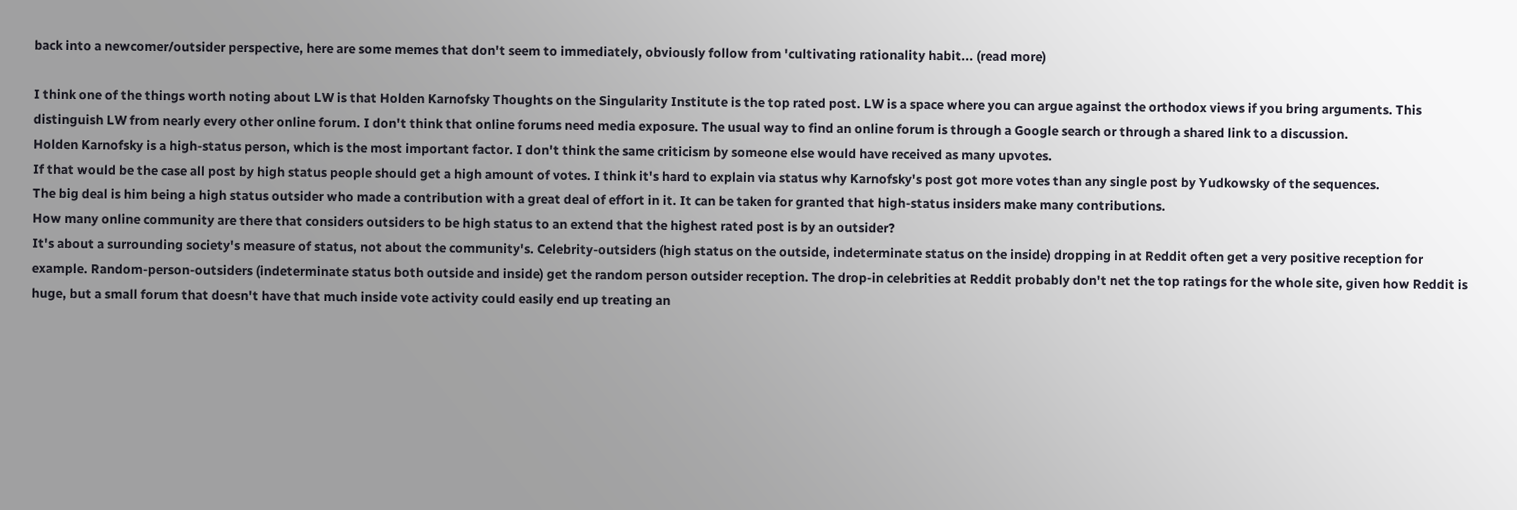back into a newcomer/outsider perspective, here are some memes that don't seem to immediately, obviously follow from 'cultivating rationality habit... (read more)

I think one of the things worth noting about LW is that Holden Karnofsky Thoughts on the Singularity Institute is the top rated post. LW is a space where you can argue against the orthodox views if you bring arguments. This distinguish LW from nearly every other online forum. I don't think that online forums need media exposure. The usual way to find an online forum is through a Google search or through a shared link to a discussion.
Holden Karnofsky is a high-status person, which is the most important factor. I don't think the same criticism by someone else would have received as many upvotes.
If that would be the case all post by high status people should get a high amount of votes. I think it's hard to explain via status why Karnofsky's post got more votes than any single post by Yudkowsky of the sequences.
The big deal is him being a high status outsider who made a contribution with a great deal of effort in it. It can be taken for granted that high-status insiders make many contributions.
How many online community are there that considers outsiders to be high status to an extend that the highest rated post is by an outsider?
It's about a surrounding society's measure of status, not about the community's. Celebrity-outsiders (high status on the outside, indeterminate status on the inside) dropping in at Reddit often get a very positive reception for example. Random-person-outsiders (indeterminate status both outside and inside) get the random person outsider reception. The drop-in celebrities at Reddit probably don't net the top ratings for the whole site, given how Reddit is huge, but a small forum that doesn't have that much inside vote activity could easily end up treating an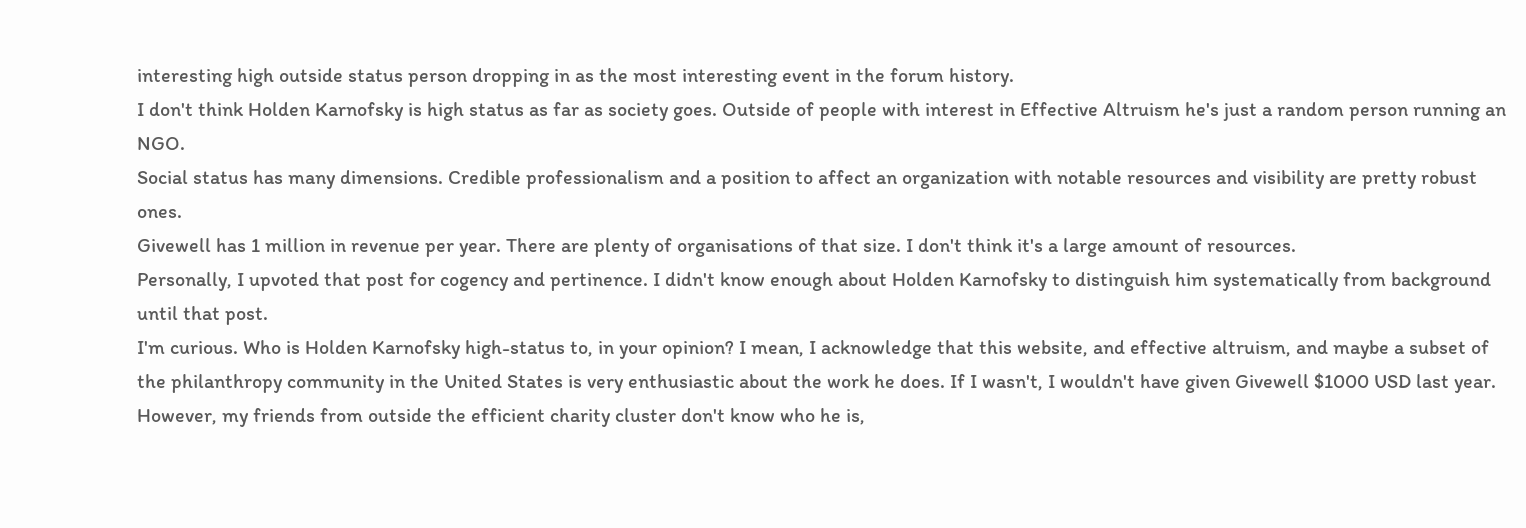interesting high outside status person dropping in as the most interesting event in the forum history.
I don't think Holden Karnofsky is high status as far as society goes. Outside of people with interest in Effective Altruism he's just a random person running an NGO.
Social status has many dimensions. Credible professionalism and a position to affect an organization with notable resources and visibility are pretty robust ones.
Givewell has 1 million in revenue per year. There are plenty of organisations of that size. I don't think it's a large amount of resources.
Personally, I upvoted that post for cogency and pertinence. I didn't know enough about Holden Karnofsky to distinguish him systematically from background until that post.
I'm curious. Who is Holden Karnofsky high-status to, in your opinion? I mean, I acknowledge that this website, and effective altruism, and maybe a subset of the philanthropy community in the United States is very enthusiastic about the work he does. If I wasn't, I wouldn't have given Givewell $1000 USD last year. However, my friends from outside the efficient charity cluster don't know who he is,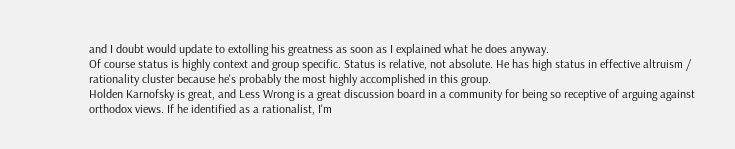and I doubt would update to extolling his greatness as soon as I explained what he does anyway.
Of course status is highly context and group specific. Status is relative, not absolute. He has high status in effective altruism / rationality cluster because he's probably the most highly accomplished in this group.
Holden Karnofsky is great, and Less Wrong is a great discussion board in a community for being so receptive of arguing against orthodox views. If he identified as a rationalist, I'm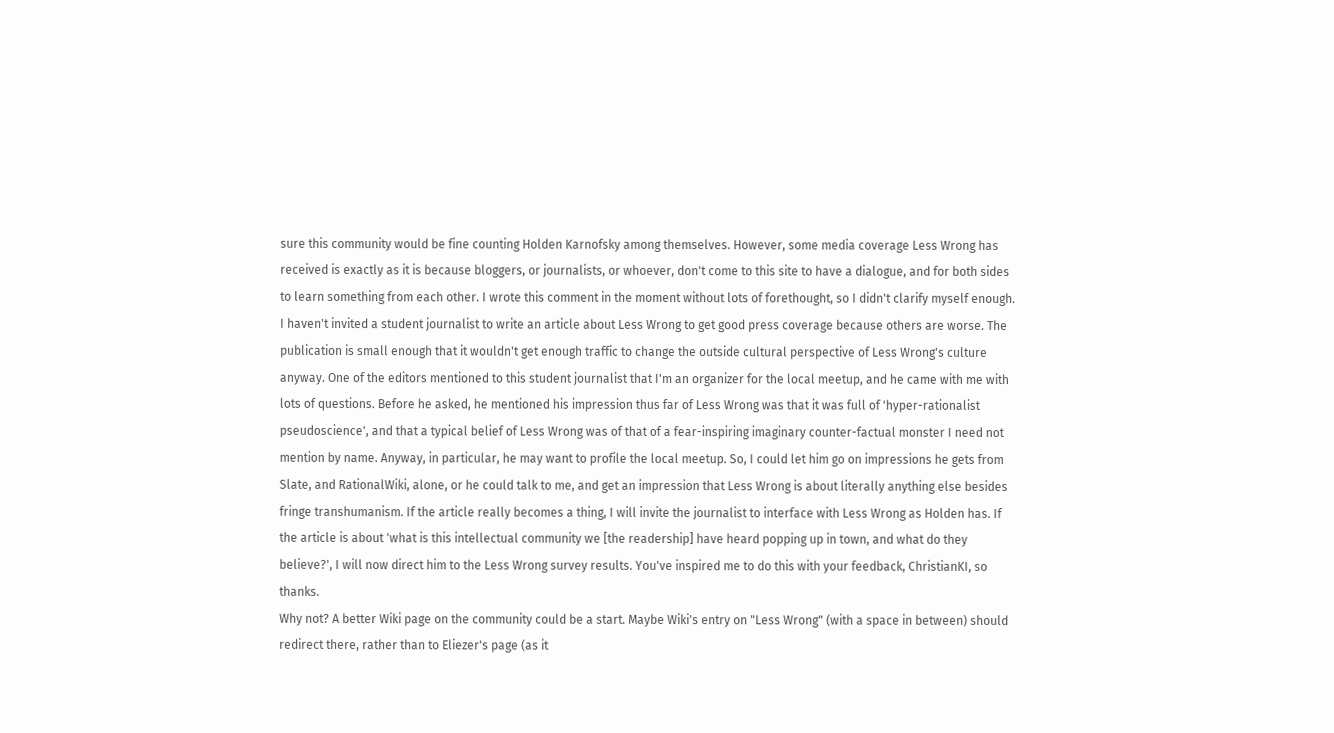sure this community would be fine counting Holden Karnofsky among themselves. However, some media coverage Less Wrong has received is exactly as it is because bloggers, or journalists, or whoever, don't come to this site to have a dialogue, and for both sides to learn something from each other. I wrote this comment in the moment without lots of forethought, so I didn't clarify myself enough. I haven't invited a student journalist to write an article about Less Wrong to get good press coverage because others are worse. The publication is small enough that it wouldn't get enough traffic to change the outside cultural perspective of Less Wrong's culture anyway. One of the editors mentioned to this student journalist that I'm an organizer for the local meetup, and he came with me with lots of questions. Before he asked, he mentioned his impression thus far of Less Wrong was that it was full of 'hyper-rationalist pseudoscience', and that a typical belief of Less Wrong was of that of a fear-inspiring imaginary counter-factual monster I need not mention by name. Anyway, in particular, he may want to profile the local meetup. So, I could let him go on impressions he gets from Slate, and RationalWiki, alone, or he could talk to me, and get an impression that Less Wrong is about literally anything else besides fringe transhumanism. If the article really becomes a thing, I will invite the journalist to interface with Less Wrong as Holden has. If the article is about 'what is this intellectual community we [the readership] have heard popping up in town, and what do they believe?', I will now direct him to the Less Wrong survey results. You've inspired me to do this with your feedback, ChristianKI, so thanks.
Why not? A better Wiki page on the community could be a start. Maybe Wiki's entry on "Less Wrong" (with a space in between) should redirect there, rather than to Eliezer's page (as it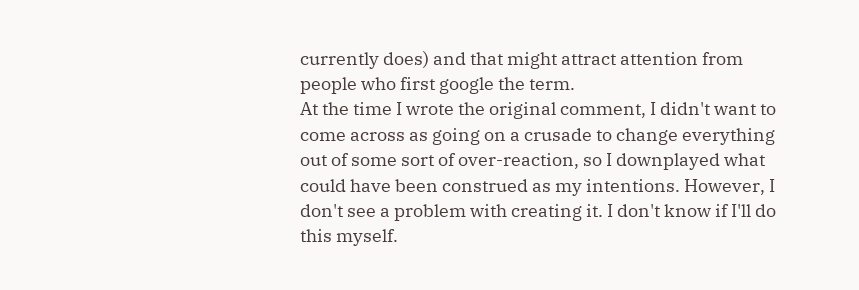currently does) and that might attract attention from people who first google the term.
At the time I wrote the original comment, I didn't want to come across as going on a crusade to change everything out of some sort of over-reaction, so I downplayed what could have been construed as my intentions. However, I don't see a problem with creating it. I don't know if I'll do this myself.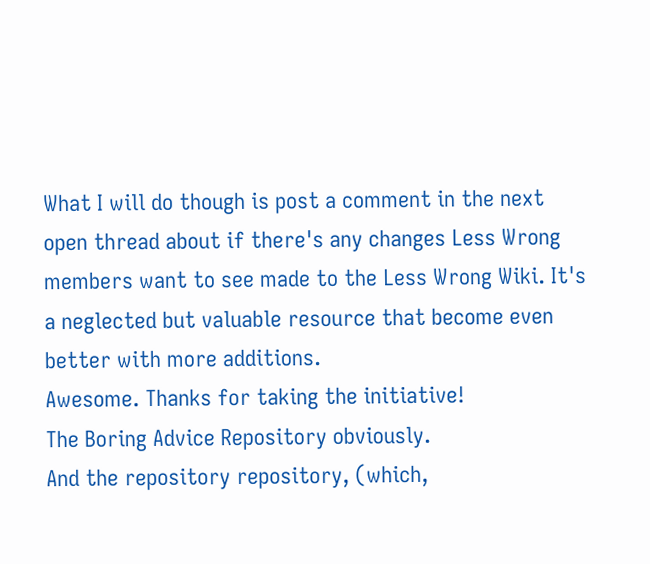What I will do though is post a comment in the next open thread about if there's any changes Less Wrong members want to see made to the Less Wrong Wiki. It's a neglected but valuable resource that become even better with more additions.
Awesome. Thanks for taking the initiative!
The Boring Advice Repository obviously.
And the repository repository, (which,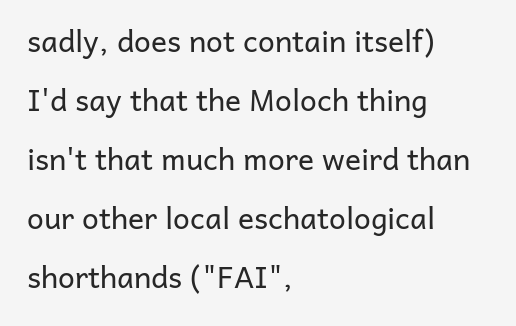sadly, does not contain itself)
I'd say that the Moloch thing isn't that much more weird than our other local eschatological shorthands ("FAI",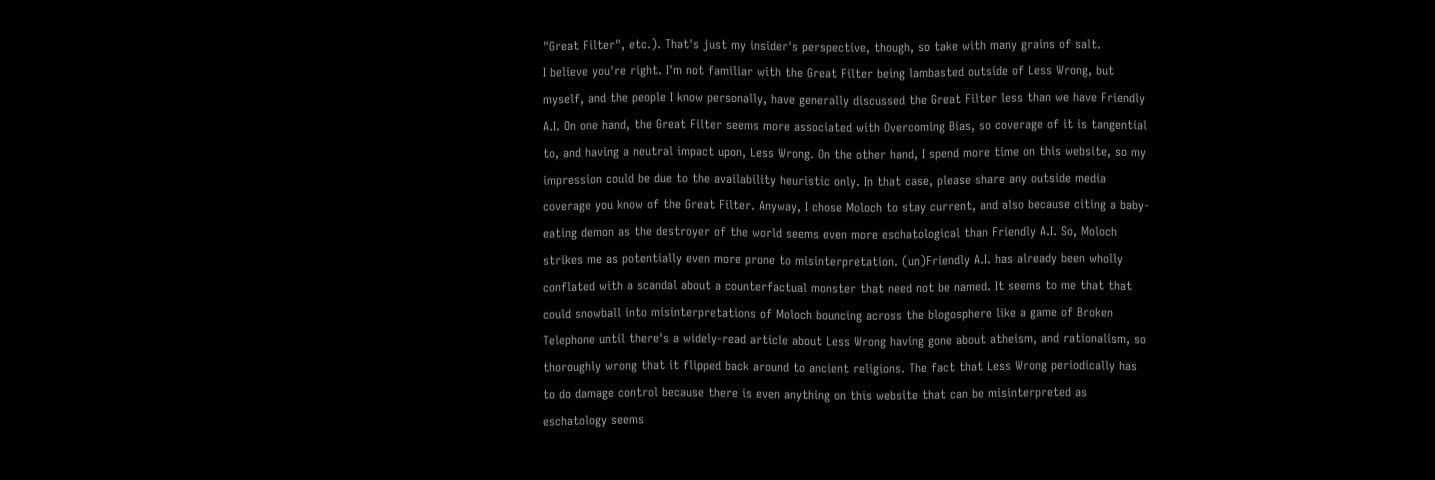"Great Filter", etc.). That's just my insider's perspective, though, so take with many grains of salt.
I believe you're right. I'm not familiar with the Great Filter being lambasted outside of Less Wrong, but myself, and the people I know personally, have generally discussed the Great Filter less than we have Friendly A.I. On one hand, the Great Filter seems more associated with Overcoming Bias, so coverage of it is tangential to, and having a neutral impact upon, Less Wrong. On the other hand, I spend more time on this website, so my impression could be due to the availability heuristic only. In that case, please share any outside media coverage you know of the Great Filter. Anyway, I chose Moloch to stay current, and also because citing a baby-eating demon as the destroyer of the world seems even more eschatological than Friendly A.I. So, Moloch strikes me as potentially even more prone to misinterpretation. (un)Friendly A.I. has already been wholly conflated with a scandal about a counterfactual monster that need not be named. It seems to me that that could snowball into misinterpretations of Moloch bouncing across the blogosphere like a game of Broken Telephone until there's a widely-read article about Less Wrong having gone about atheism, and rationalism, so thoroughly wrong that it flipped back around to ancient religions. The fact that Less Wrong periodically has to do damage control because there is even anything on this website that can be misinterpreted as eschatology seems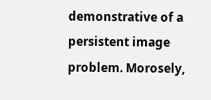demonstrative of a persistent image problem. Morosely,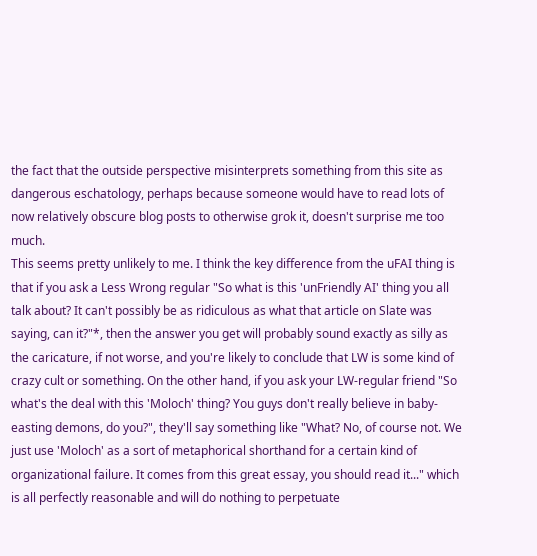the fact that the outside perspective misinterprets something from this site as dangerous eschatology, perhaps because someone would have to read lots of now relatively obscure blog posts to otherwise grok it, doesn't surprise me too much.
This seems pretty unlikely to me. I think the key difference from the uFAI thing is that if you ask a Less Wrong regular "So what is this 'unFriendly AI' thing you all talk about? It can't possibly be as ridiculous as what that article on Slate was saying, can it?"*, then the answer you get will probably sound exactly as silly as the caricature, if not worse, and you're likely to conclude that LW is some kind of crazy cult or something. On the other hand, if you ask your LW-regular friend "So what's the deal with this 'Moloch' thing? You guys don't really believe in baby-easting demons, do you?", they'll say something like "What? No, of course not. We just use 'Moloch' as a sort of metaphorical shorthand for a certain kind of organizational failure. It comes from this great essay, you should read it..." which is all perfectly reasonable and will do nothing to perpetuate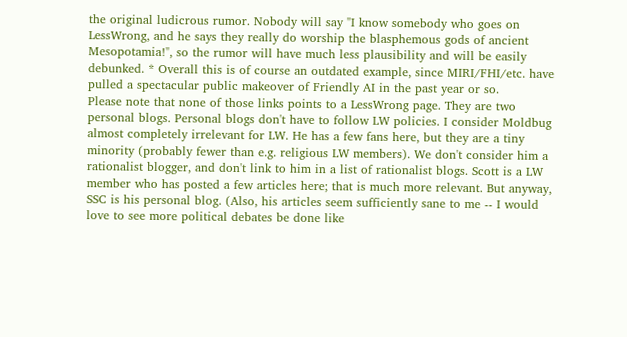the original ludicrous rumor. Nobody will say "I know somebody who goes on LessWrong, and he says they really do worship the blasphemous gods of ancient Mesopotamia!", so the rumor will have much less plausibility and will be easily debunked. * Overall this is of course an outdated example, since MIRI/FHI/etc. have pulled a spectacular public makeover of Friendly AI in the past year or so.
Please note that none of those links points to a LessWrong page. They are two personal blogs. Personal blogs don't have to follow LW policies. I consider Moldbug almost completely irrelevant for LW. He has a few fans here, but they are a tiny minority (probably fewer than e.g. religious LW members). We don't consider him a rationalist blogger, and don't link to him in a list of rationalist blogs. Scott is a LW member who has posted a few articles here; that is much more relevant. But anyway, SSC is his personal blog. (Also, his articles seem sufficiently sane to me -- I would love to see more political debates be done like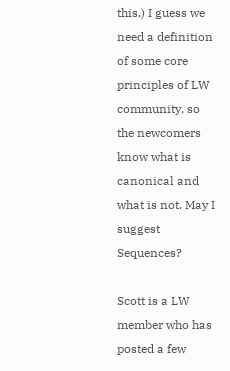this.) I guess we need a definition of some core principles of LW community, so the newcomers know what is canonical and what is not. May I suggest Sequences?

Scott is a LW member who has posted a few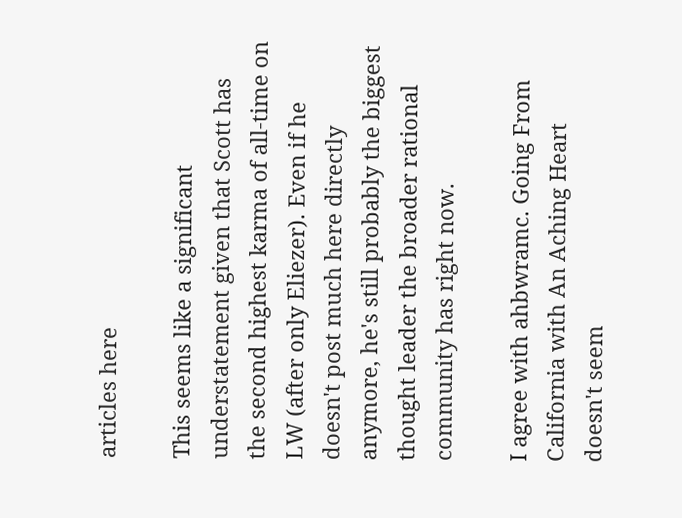articles here

This seems like a significant understatement given that Scott has the second highest karma of all-time on LW (after only Eliezer). Even if he doesn't post much here directly anymore, he's still probably the biggest thought leader the broader rational community has right now.

I agree with ahbwramc. Going From California with An Aching Heart doesn't seem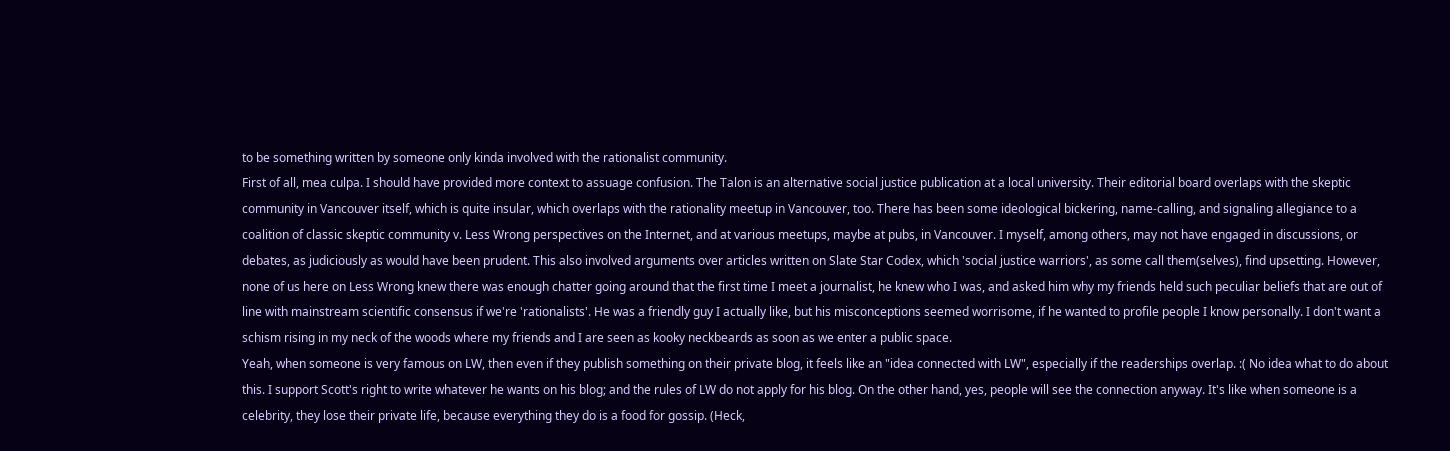to be something written by someone only kinda involved with the rationalist community.
First of all, mea culpa. I should have provided more context to assuage confusion. The Talon is an alternative social justice publication at a local university. Their editorial board overlaps with the skeptic community in Vancouver itself, which is quite insular, which overlaps with the rationality meetup in Vancouver, too. There has been some ideological bickering, name-calling, and signaling allegiance to a coalition of classic skeptic community v. Less Wrong perspectives on the Internet, and at various meetups, maybe at pubs, in Vancouver. I myself, among others, may not have engaged in discussions, or debates, as judiciously as would have been prudent. This also involved arguments over articles written on Slate Star Codex, which 'social justice warriors', as some call them(selves), find upsetting. However, none of us here on Less Wrong knew there was enough chatter going around that the first time I meet a journalist, he knew who I was, and asked him why my friends held such peculiar beliefs that are out of line with mainstream scientific consensus if we're 'rationalists'. He was a friendly guy I actually like, but his misconceptions seemed worrisome, if he wanted to profile people I know personally. I don't want a schism rising in my neck of the woods where my friends and I are seen as kooky neckbeards as soon as we enter a public space.
Yeah, when someone is very famous on LW, then even if they publish something on their private blog, it feels like an "idea connected with LW", especially if the readerships overlap. :( No idea what to do about this. I support Scott's right to write whatever he wants on his blog; and the rules of LW do not apply for his blog. On the other hand, yes, people will see the connection anyway. It's like when someone is a celebrity, they lose their private life, because everything they do is a food for gossip. (Heck,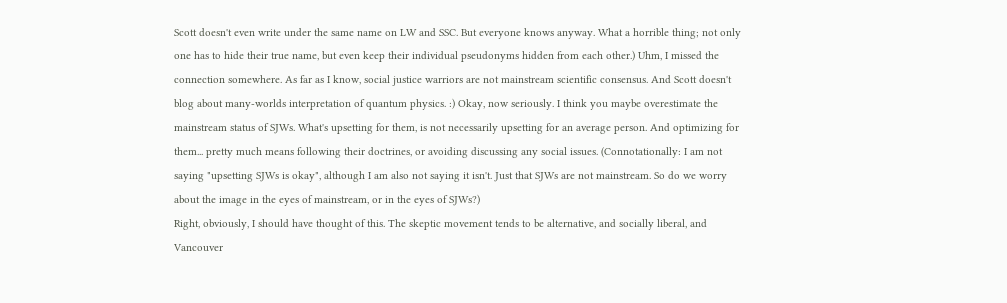Scott doesn't even write under the same name on LW and SSC. But everyone knows anyway. What a horrible thing; not only one has to hide their true name, but even keep their individual pseudonyms hidden from each other.) Uhm, I missed the connection somewhere. As far as I know, social justice warriors are not mainstream scientific consensus. And Scott doesn't blog about many-worlds interpretation of quantum physics. :) Okay, now seriously. I think you maybe overestimate the mainstream status of SJWs. What's upsetting for them, is not necessarily upsetting for an average person. And optimizing for them... pretty much means following their doctrines, or avoiding discussing any social issues. (Connotationally: I am not saying "upsetting SJWs is okay", although I am also not saying it isn't. Just that SJWs are not mainstream. So do we worry about the image in the eyes of mainstream, or in the eyes of SJWs?)
Right, obviously, I should have thought of this. The skeptic movement tends to be alternative, and socially liberal, and Vancouver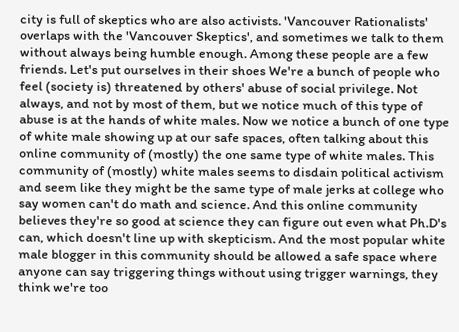city is full of skeptics who are also activists. 'Vancouver Rationalists' overlaps with the 'Vancouver Skeptics', and sometimes we talk to them without always being humble enough. Among these people are a few friends. Let's put ourselves in their shoes We're a bunch of people who feel (society is) threatened by others' abuse of social privilege. Not always, and not by most of them, but we notice much of this type of abuse is at the hands of white males. Now we notice a bunch of one type of white male showing up at our safe spaces, often talking about this online community of (mostly) the one same type of white males. This community of (mostly) white males seems to disdain political activism and seem like they might be the same type of male jerks at college who say women can't do math and science. And this online community believes they're so good at science they can figure out even what Ph.D's can, which doesn't line up with skepticism. And the most popular white male blogger in this community should be allowed a safe space where anyone can say triggering things without using trigger warnings, they think we're too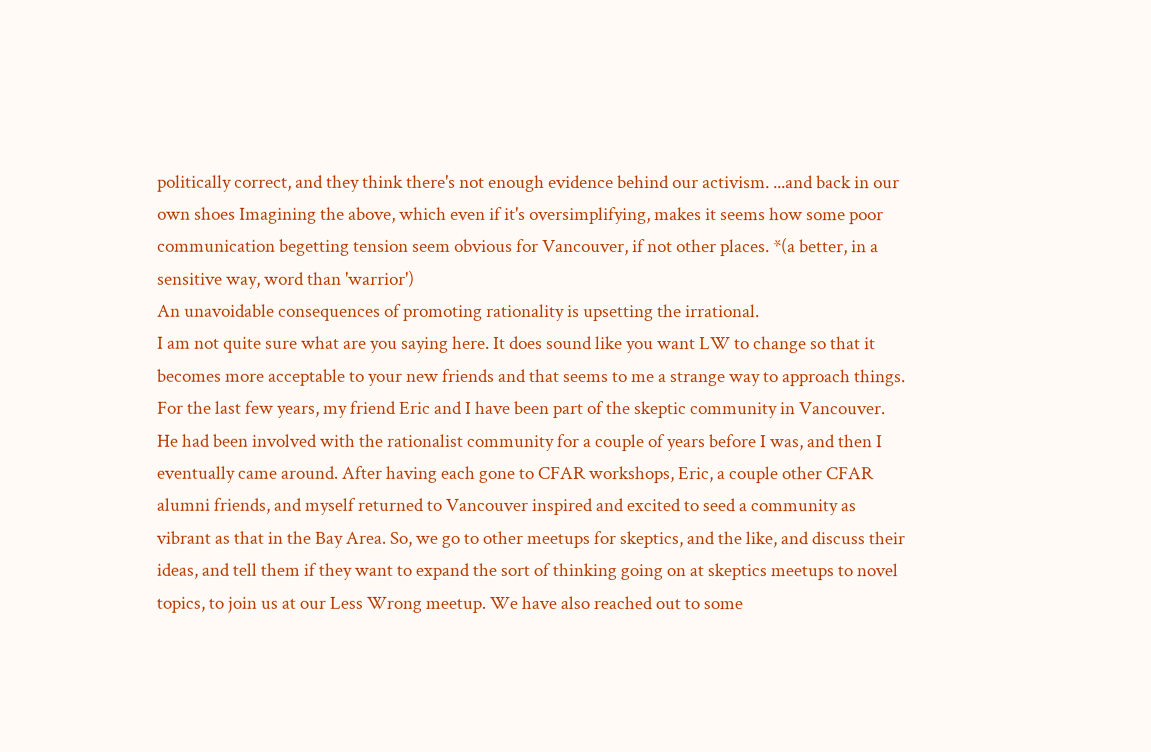politically correct, and they think there's not enough evidence behind our activism. ...and back in our own shoes Imagining the above, which even if it's oversimplifying, makes it seems how some poor communication begetting tension seem obvious for Vancouver, if not other places. *(a better, in a sensitive way, word than 'warrior')
An unavoidable consequences of promoting rationality is upsetting the irrational.
I am not quite sure what are you saying here. It does sound like you want LW to change so that it becomes more acceptable to your new friends and that seems to me a strange way to approach things.
For the last few years, my friend Eric and I have been part of the skeptic community in Vancouver. He had been involved with the rationalist community for a couple of years before I was, and then I eventually came around. After having each gone to CFAR workshops, Eric, a couple other CFAR alumni friends, and myself returned to Vancouver inspired and excited to seed a community as vibrant as that in the Bay Area. So, we go to other meetups for skeptics, and the like, and discuss their ideas, and tell them if they want to expand the sort of thinking going on at skeptics meetups to novel topics, to join us at our Less Wrong meetup. We have also reached out to some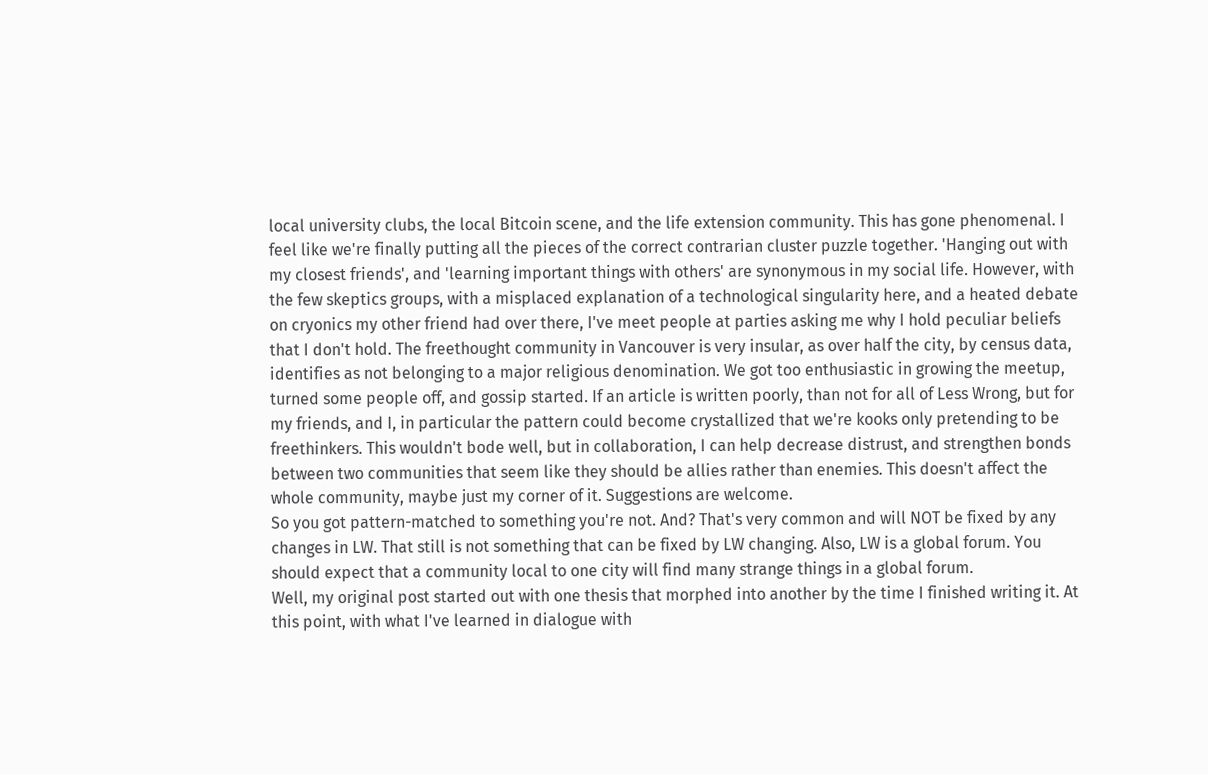local university clubs, the local Bitcoin scene, and the life extension community. This has gone phenomenal. I feel like we're finally putting all the pieces of the correct contrarian cluster puzzle together. 'Hanging out with my closest friends', and 'learning important things with others' are synonymous in my social life. However, with the few skeptics groups, with a misplaced explanation of a technological singularity here, and a heated debate on cryonics my other friend had over there, I've meet people at parties asking me why I hold peculiar beliefs that I don't hold. The freethought community in Vancouver is very insular, as over half the city, by census data, identifies as not belonging to a major religious denomination. We got too enthusiastic in growing the meetup, turned some people off, and gossip started. If an article is written poorly, than not for all of Less Wrong, but for my friends, and I, in particular the pattern could become crystallized that we're kooks only pretending to be freethinkers. This wouldn't bode well, but in collaboration, I can help decrease distrust, and strengthen bonds between two communities that seem like they should be allies rather than enemies. This doesn't affect the whole community, maybe just my corner of it. Suggestions are welcome.
So you got pattern-matched to something you're not. And? That's very common and will NOT be fixed by any changes in LW. That still is not something that can be fixed by LW changing. Also, LW is a global forum. You should expect that a community local to one city will find many strange things in a global forum.
Well, my original post started out with one thesis that morphed into another by the time I finished writing it. At this point, with what I've learned in dialogue with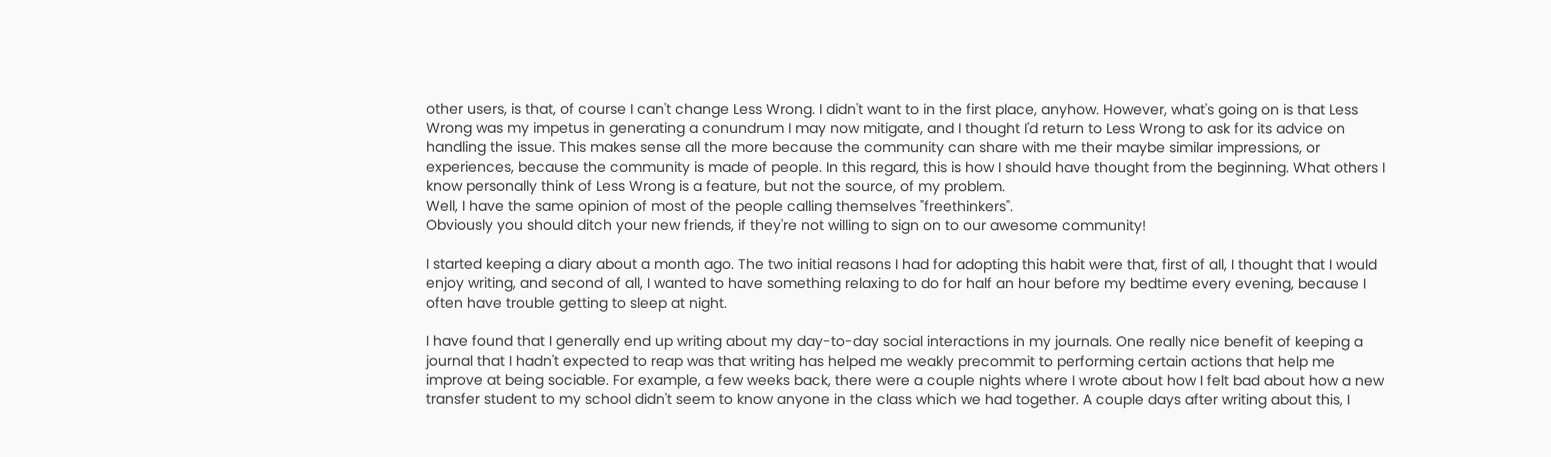other users, is that, of course I can't change Less Wrong. I didn't want to in the first place, anyhow. However, what's going on is that Less Wrong was my impetus in generating a conundrum I may now mitigate, and I thought I'd return to Less Wrong to ask for its advice on handling the issue. This makes sense all the more because the community can share with me their maybe similar impressions, or experiences, because the community is made of people. In this regard, this is how I should have thought from the beginning. What others I know personally think of Less Wrong is a feature, but not the source, of my problem.
Well, I have the same opinion of most of the people calling themselves "freethinkers".
Obviously you should ditch your new friends, if they're not willing to sign on to our awesome community!

I started keeping a diary about a month ago. The two initial reasons I had for adopting this habit were that, first of all, I thought that I would enjoy writing, and second of all, I wanted to have something relaxing to do for half an hour before my bedtime every evening, because I often have trouble getting to sleep at night.

I have found that I generally end up writing about my day-to-day social interactions in my journals. One really nice benefit of keeping a journal that I hadn't expected to reap was that writing has helped me weakly precommit to performing certain actions that help me improve at being sociable. For example, a few weeks back, there were a couple nights where I wrote about how I felt bad about how a new transfer student to my school didn't seem to know anyone in the class which we had together. A couple days after writing about this, I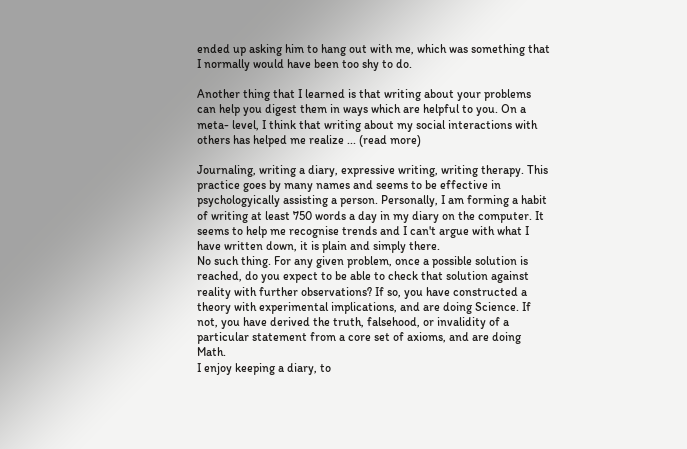ended up asking him to hang out with me, which was something that I normally would have been too shy to do.

Another thing that I learned is that writing about your problems can help you digest them in ways which are helpful to you. On a meta- level, I think that writing about my social interactions with others has helped me realize ... (read more)

Journaling, writing a diary, expressive writing, writing therapy. This practice goes by many names and seems to be effective in psychologyically assisting a person. Personally, I am forming a habit of writing at least 750 words a day in my diary on the computer. It seems to help me recognise trends and I can't argue with what I have written down, it is plain and simply there.
No such thing. For any given problem, once a possible solution is reached, do you expect to be able to check that solution against reality with further observations? If so, you have constructed a theory with experimental implications, and are doing Science. If not, you have derived the truth, falsehood, or invalidity of a particular statement from a core set of axioms, and are doing Math.
I enjoy keeping a diary, to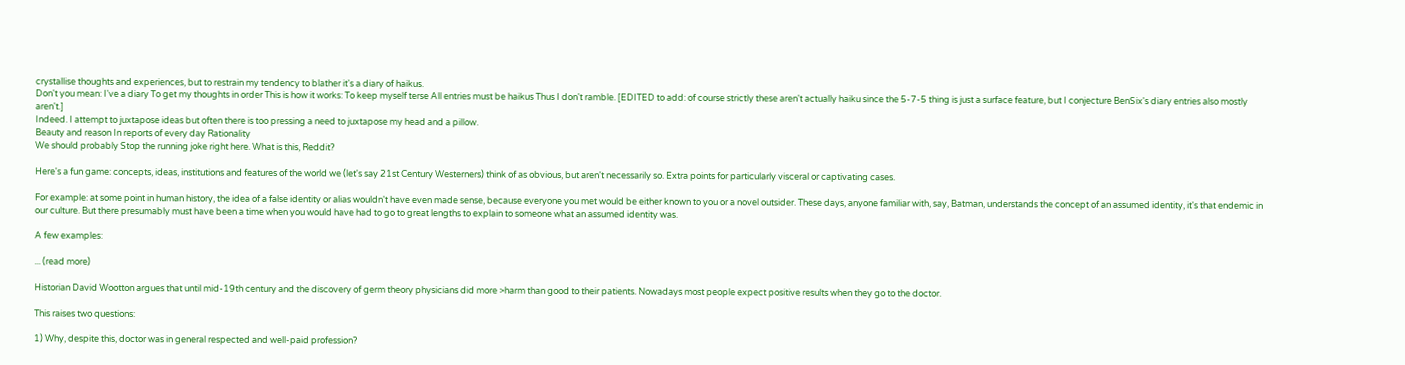crystallise thoughts and experiences, but to restrain my tendency to blather it's a diary of haikus.
Don't you mean: I've a diary To get my thoughts in order This is how it works: To keep myself terse All entries must be haikus Thus I don't ramble. [EDITED to add: of course strictly these aren't actually haiku since the 5-7-5 thing is just a surface feature, but I conjecture BenSix's diary entries also mostly aren't.]
Indeed. I attempt to juxtapose ideas but often there is too pressing a need to juxtapose my head and a pillow.
Beauty and reason In reports of every day Rationality
We should probably Stop the running joke right here. What is this, Reddit?

Here's a fun game: concepts, ideas, institutions and features of the world we (let's say 21st Century Westerners) think of as obvious, but aren't necessarily so. Extra points for particularly visceral or captivating cases.

For example: at some point in human history, the idea of a false identity or alias wouldn't have even made sense, because everyone you met would be either known to you or a novel outsider. These days, anyone familiar with, say, Batman, understands the concept of an assumed identity, it's that endemic in our culture. But there presumably must have been a time when you would have had to go to great lengths to explain to someone what an assumed identity was.

A few examples:

... (read more)

Historian David Wootton argues that until mid-19th century and the discovery of germ theory physicians did more >harm than good to their patients. Nowadays most people expect positive results when they go to the doctor.

This raises two questions:

1) Why, despite this, doctor was in general respected and well-paid profession?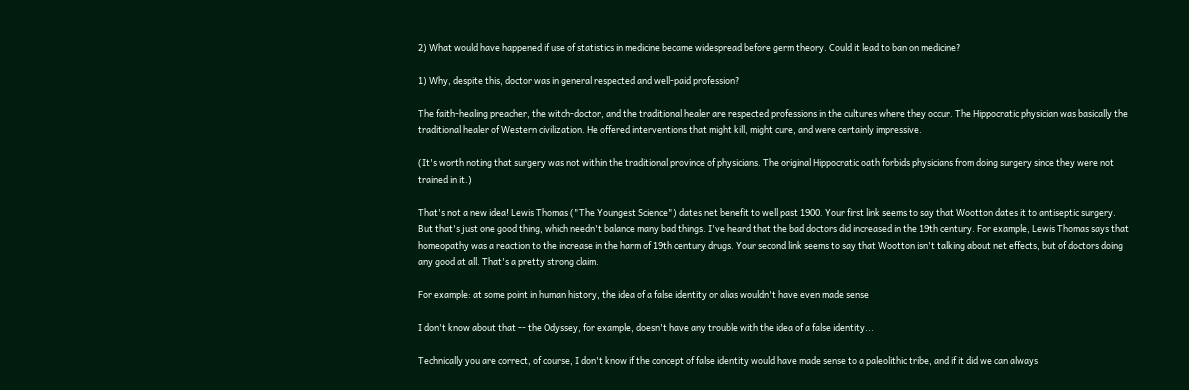2) What would have happened if use of statistics in medicine became widespread before germ theory. Could it lead to ban on medicine?

1) Why, despite this, doctor was in general respected and well-paid profession?

The faith-healing preacher, the witch-doctor, and the traditional healer are respected professions in the cultures where they occur. The Hippocratic physician was basically the traditional healer of Western civilization. He offered interventions that might kill, might cure, and were certainly impressive.

(It's worth noting that surgery was not within the traditional province of physicians. The original Hippocratic oath forbids physicians from doing surgery since they were not trained in it.)

That's not a new idea! Lewis Thomas ("The Youngest Science") dates net benefit to well past 1900. Your first link seems to say that Wootton dates it to antiseptic surgery. But that's just one good thing, which needn't balance many bad things. I've heard that the bad doctors did increased in the 19th century. For example, Lewis Thomas says that homeopathy was a reaction to the increase in the harm of 19th century drugs. Your second link seems to say that Wootton isn't talking about net effects, but of doctors doing any good at all. That's a pretty strong claim.

For example: at some point in human history, the idea of a false identity or alias wouldn't have even made sense

I don't know about that -- the Odyssey, for example, doesn't have any trouble with the idea of a false identity...

Technically you are correct, of course, I don't know if the concept of false identity would have made sense to a paleolithic tribe, and if it did we can always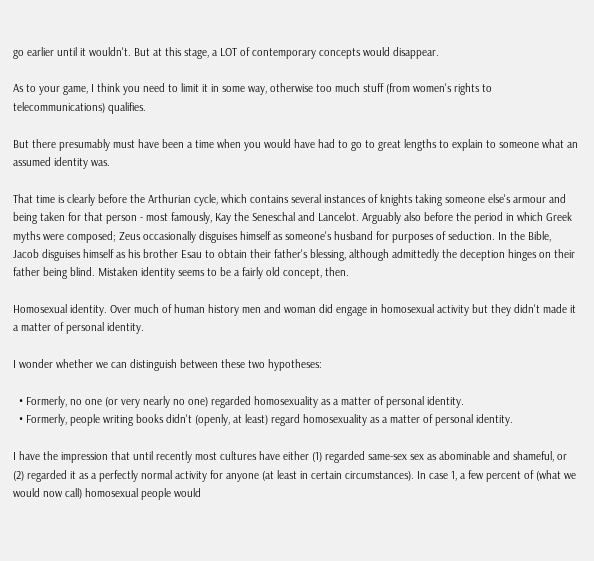go earlier until it wouldn't. But at this stage, a LOT of contemporary concepts would disappear.

As to your game, I think you need to limit it in some way, otherwise too much stuff (from women's rights to telecommunications) qualifies.

But there presumably must have been a time when you would have had to go to great lengths to explain to someone what an assumed identity was.

That time is clearly before the Arthurian cycle, which contains several instances of knights taking someone else's armour and being taken for that person - most famously, Kay the Seneschal and Lancelot. Arguably also before the period in which Greek myths were composed; Zeus occasionally disguises himself as someone's husband for purposes of seduction. In the Bible, Jacob disguises himself as his brother Esau to obtain their father's blessing, although admittedly the deception hinges on their father being blind. Mistaken identity seems to be a fairly old concept, then.

Homosexual identity. Over much of human history men and woman did engage in homosexual activity but they didn't made it a matter of personal identity.

I wonder whether we can distinguish between these two hypotheses:

  • Formerly, no one (or very nearly no one) regarded homosexuality as a matter of personal identity.
  • Formerly, people writing books didn't (openly, at least) regard homosexuality as a matter of personal identity.

I have the impression that until recently most cultures have either (1) regarded same-sex sex as abominable and shameful, or (2) regarded it as a perfectly normal activity for anyone (at least in certain circumstances). In case 1, a few percent of (what we would now call) homosexual people would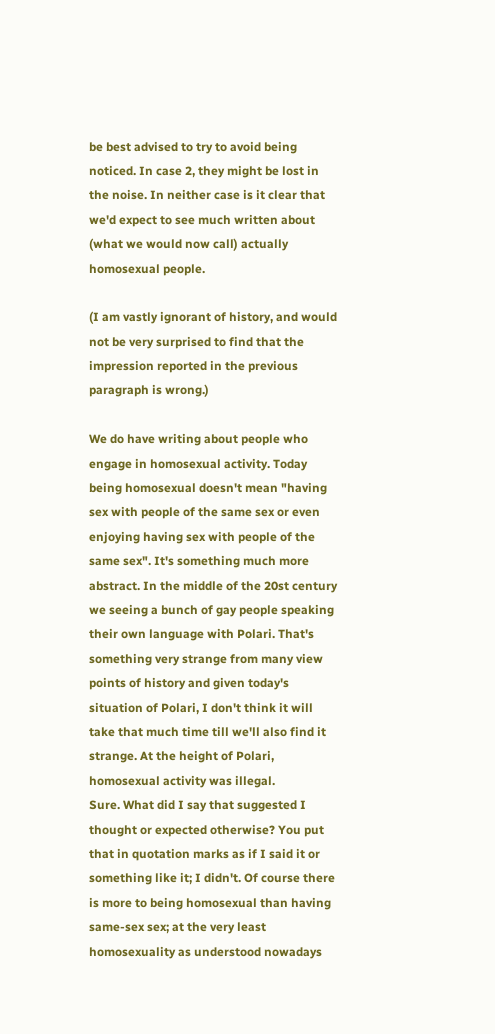be best advised to try to avoid being noticed. In case 2, they might be lost in the noise. In neither case is it clear that we'd expect to see much written about (what we would now call) actually homosexual people.

(I am vastly ignorant of history, and would not be very surprised to find that the impression reported in the previous paragraph is wrong.)

We do have writing about people who engage in homosexual activity. Today being homosexual doesn't mean "having sex with people of the same sex or even enjoying having sex with people of the same sex". It's something much more abstract. In the middle of the 20st century we seeing a bunch of gay people speaking their own language with Polari. That's something very strange from many view points of history and given today's situation of Polari, I don't think it will take that much time till we'll also find it strange. At the height of Polari, homosexual activity was illegal.
Sure. What did I say that suggested I thought or expected otherwise? You put that in quotation marks as if I said it or something like it; I didn't. Of course there is more to being homosexual than having same-sex sex; at the very least homosexuality as understood nowadays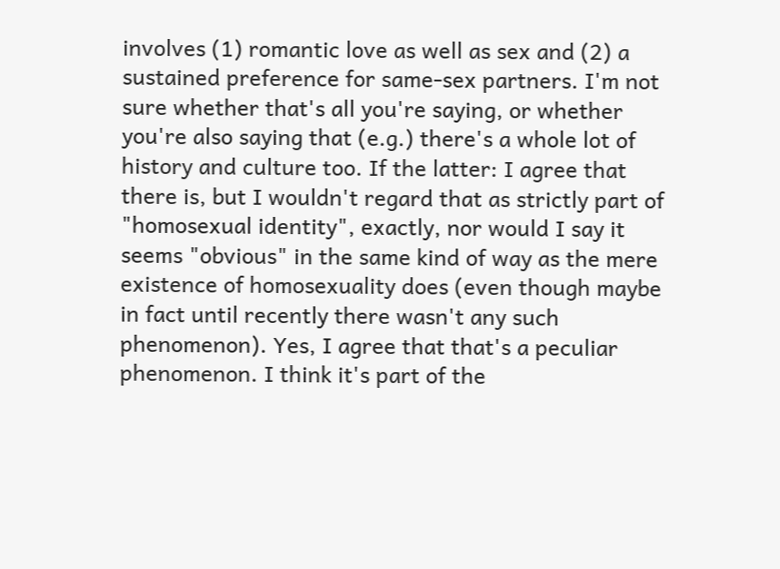involves (1) romantic love as well as sex and (2) a sustained preference for same-sex partners. I'm not sure whether that's all you're saying, or whether you're also saying that (e.g.) there's a whole lot of history and culture too. If the latter: I agree that there is, but I wouldn't regard that as strictly part of "homosexual identity", exactly, nor would I say it seems "obvious" in the same kind of way as the mere existence of homosexuality does (even though maybe in fact until recently there wasn't any such phenomenon). Yes, I agree that that's a peculiar phenomenon. I think it's part of the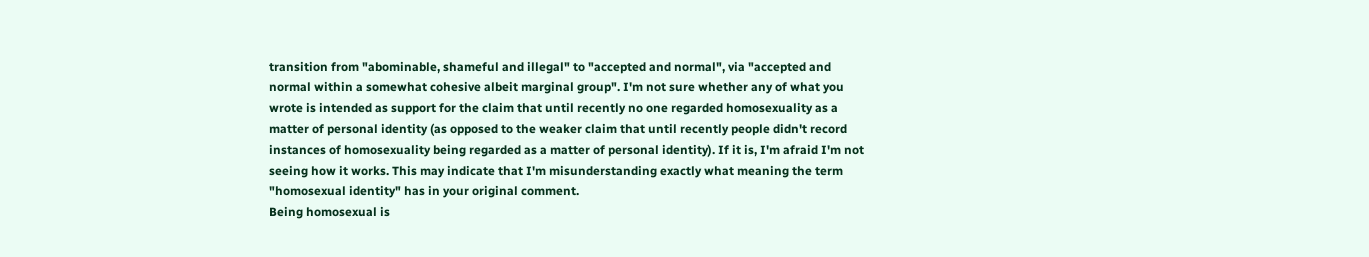transition from "abominable, shameful and illegal" to "accepted and normal", via "accepted and normal within a somewhat cohesive albeit marginal group". I'm not sure whether any of what you wrote is intended as support for the claim that until recently no one regarded homosexuality as a matter of personal identity (as opposed to the weaker claim that until recently people didn't record instances of homosexuality being regarded as a matter of personal identity). If it is, I'm afraid I'm not seeing how it works. This may indicate that I'm misunderstanding exactly what meaning the term "homosexual identity" has in your original comment.
Being homosexual is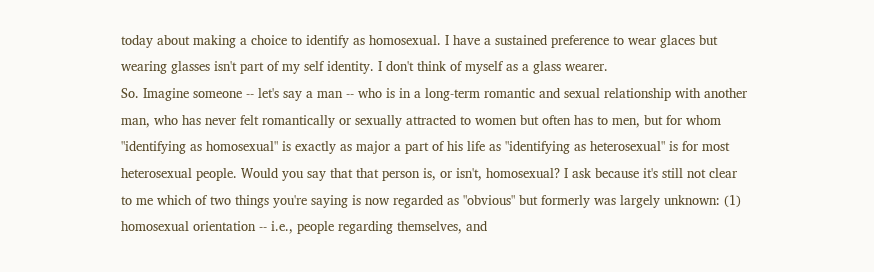today about making a choice to identify as homosexual. I have a sustained preference to wear glaces but wearing glasses isn't part of my self identity. I don't think of myself as a glass wearer.
So. Imagine someone -- let's say a man -- who is in a long-term romantic and sexual relationship with another man, who has never felt romantically or sexually attracted to women but often has to men, but for whom "identifying as homosexual" is exactly as major a part of his life as "identifying as heterosexual" is for most heterosexual people. Would you say that that person is, or isn't, homosexual? I ask because it's still not clear to me which of two things you're saying is now regarded as "obvious" but formerly was largely unknown: (1) homosexual orientation -- i.e., people regarding themselves, and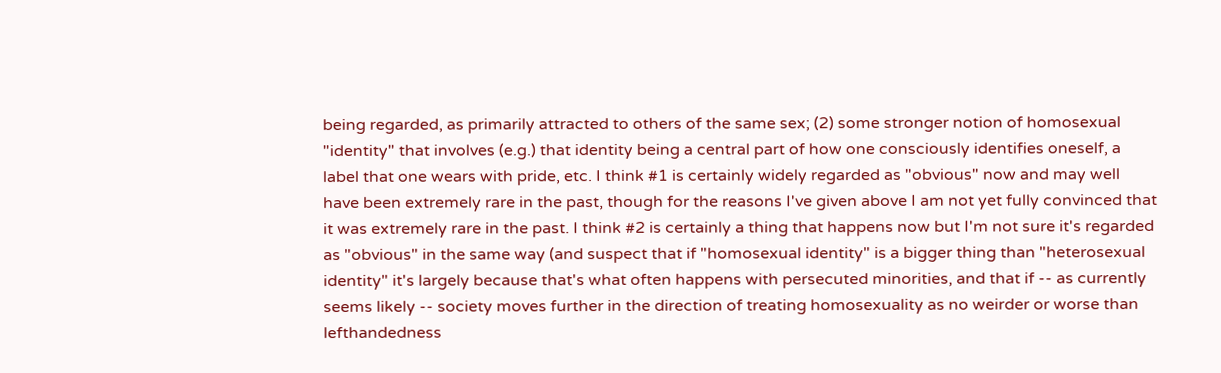being regarded, as primarily attracted to others of the same sex; (2) some stronger notion of homosexual "identity" that involves (e.g.) that identity being a central part of how one consciously identifies oneself, a label that one wears with pride, etc. I think #1 is certainly widely regarded as "obvious" now and may well have been extremely rare in the past, though for the reasons I've given above I am not yet fully convinced that it was extremely rare in the past. I think #2 is certainly a thing that happens now but I'm not sure it's regarded as "obvious" in the same way (and suspect that if "homosexual identity" is a bigger thing than "heterosexual identity" it's largely because that's what often happens with persecuted minorities, and that if -- as currently seems likely -- society moves further in the direction of treating homosexuality as no weirder or worse than lefthandedness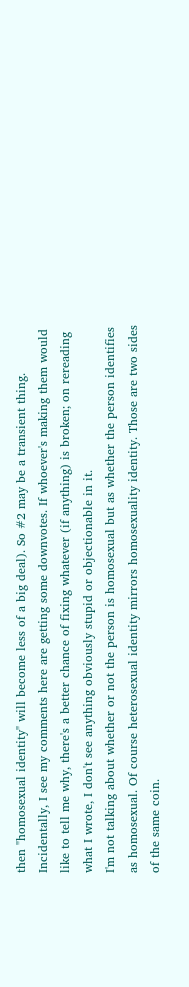then "homosexual identity" will become less of a big deal). So #2 may be a transient thing. Incidentally, I see my comments here are getting some downvotes. If whoever's making them would like to tell me why, there's a better chance of fixing whatever (if anything) is broken; on rereading what I wrote, I don't see anything obviously stupid or objectionable in it.
I'm not talking about whether or not the person is homosexual but as whether the person identifies as homosexual. Of course heterosexual identity mirrors homosexuality identity. Those are two sides of the same coin.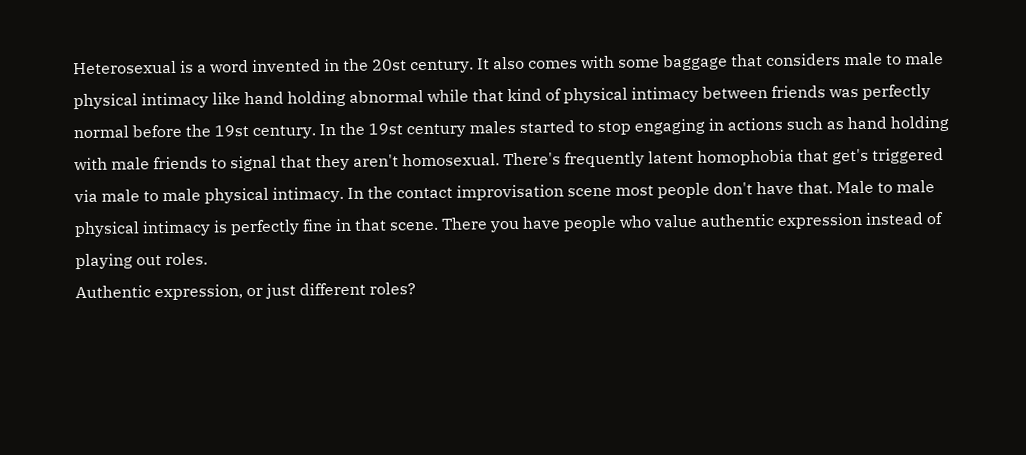Heterosexual is a word invented in the 20st century. It also comes with some baggage that considers male to male physical intimacy like hand holding abnormal while that kind of physical intimacy between friends was perfectly normal before the 19st century. In the 19st century males started to stop engaging in actions such as hand holding with male friends to signal that they aren't homosexual. There's frequently latent homophobia that get's triggered via male to male physical intimacy. In the contact improvisation scene most people don't have that. Male to male physical intimacy is perfectly fine in that scene. There you have people who value authentic expression instead of playing out roles.
Authentic expression, or just different roles?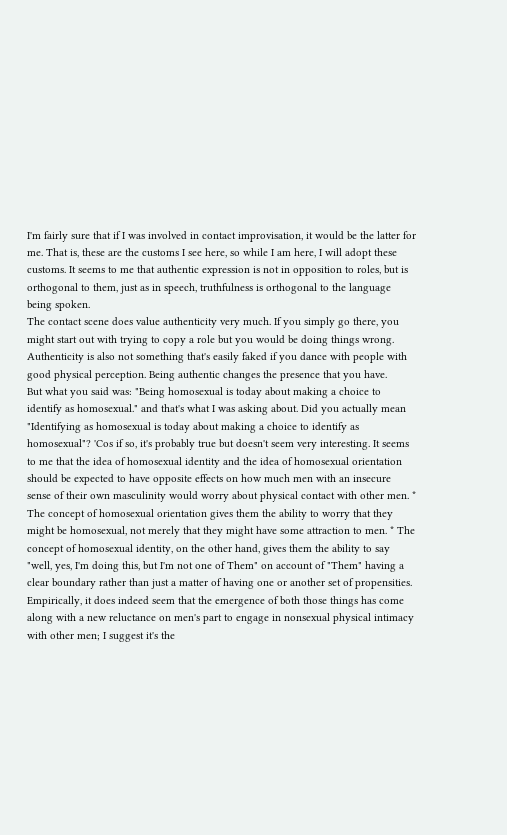I'm fairly sure that if I was involved in contact improvisation, it would be the latter for me. That is, these are the customs I see here, so while I am here, I will adopt these customs. It seems to me that authentic expression is not in opposition to roles, but is orthogonal to them, just as in speech, truthfulness is orthogonal to the language being spoken.
The contact scene does value authenticity very much. If you simply go there, you might start out with trying to copy a role but you would be doing things wrong. Authenticity is also not something that's easily faked if you dance with people with good physical perception. Being authentic changes the presence that you have.
But what you said was: "Being homosexual is today about making a choice to identify as homosexual." and that's what I was asking about. Did you actually mean "Identifying as homosexual is today about making a choice to identify as homosexual"? 'Cos if so, it's probably true but doesn't seem very interesting. It seems to me that the idea of homosexual identity and the idea of homosexual orientation should be expected to have opposite effects on how much men with an insecure sense of their own masculinity would worry about physical contact with other men. * The concept of homosexual orientation gives them the ability to worry that they might be homosexual, not merely that they might have some attraction to men. * The concept of homosexual identity, on the other hand, gives them the ability to say "well, yes, I'm doing this, but I'm not one of Them" on account of "Them" having a clear boundary rather than just a matter of having one or another set of propensities. Empirically, it does indeed seem that the emergence of both those things has come along with a new reluctance on men's part to engage in nonsexual physical intimacy with other men; I suggest it's the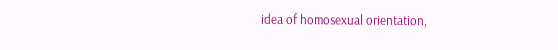idea of homosexual orientation,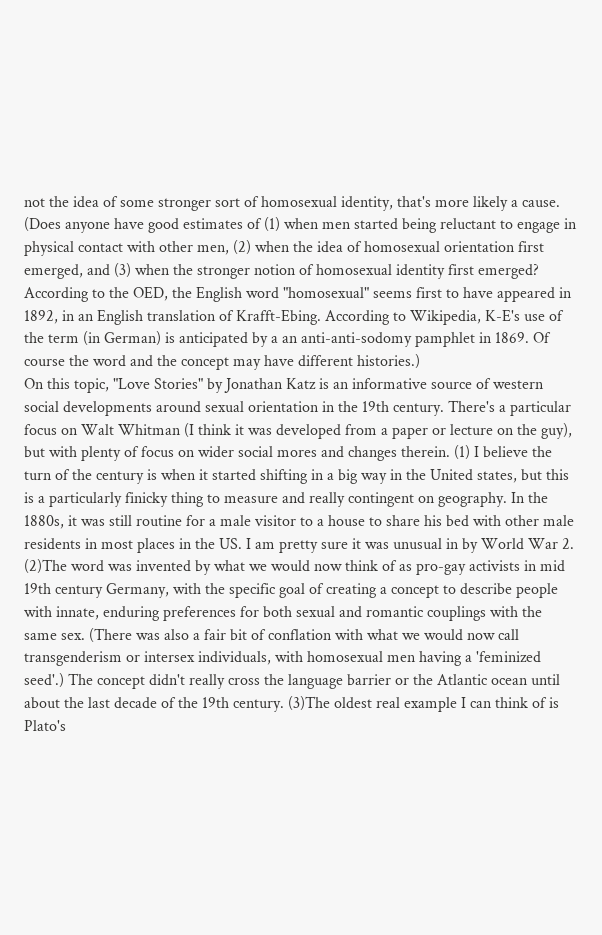not the idea of some stronger sort of homosexual identity, that's more likely a cause. (Does anyone have good estimates of (1) when men started being reluctant to engage in physical contact with other men, (2) when the idea of homosexual orientation first emerged, and (3) when the stronger notion of homosexual identity first emerged? According to the OED, the English word "homosexual" seems first to have appeared in 1892, in an English translation of Krafft-Ebing. According to Wikipedia, K-E's use of the term (in German) is anticipated by a an anti-anti-sodomy pamphlet in 1869. Of course the word and the concept may have different histories.)
On this topic, "Love Stories" by Jonathan Katz is an informative source of western social developments around sexual orientation in the 19th century. There's a particular focus on Walt Whitman (I think it was developed from a paper or lecture on the guy), but with plenty of focus on wider social mores and changes therein. (1) I believe the turn of the century is when it started shifting in a big way in the United states, but this is a particularly finicky thing to measure and really contingent on geography. In the 1880s, it was still routine for a male visitor to a house to share his bed with other male residents in most places in the US. I am pretty sure it was unusual in by World War 2. (2)The word was invented by what we would now think of as pro-gay activists in mid 19th century Germany, with the specific goal of creating a concept to describe people with innate, enduring preferences for both sexual and romantic couplings with the same sex. (There was also a fair bit of conflation with what we would now call transgenderism or intersex individuals, with homosexual men having a 'feminized seed'.) The concept didn't really cross the language barrier or the Atlantic ocean until about the last decade of the 19th century. (3)The oldest real example I can think of is Plato's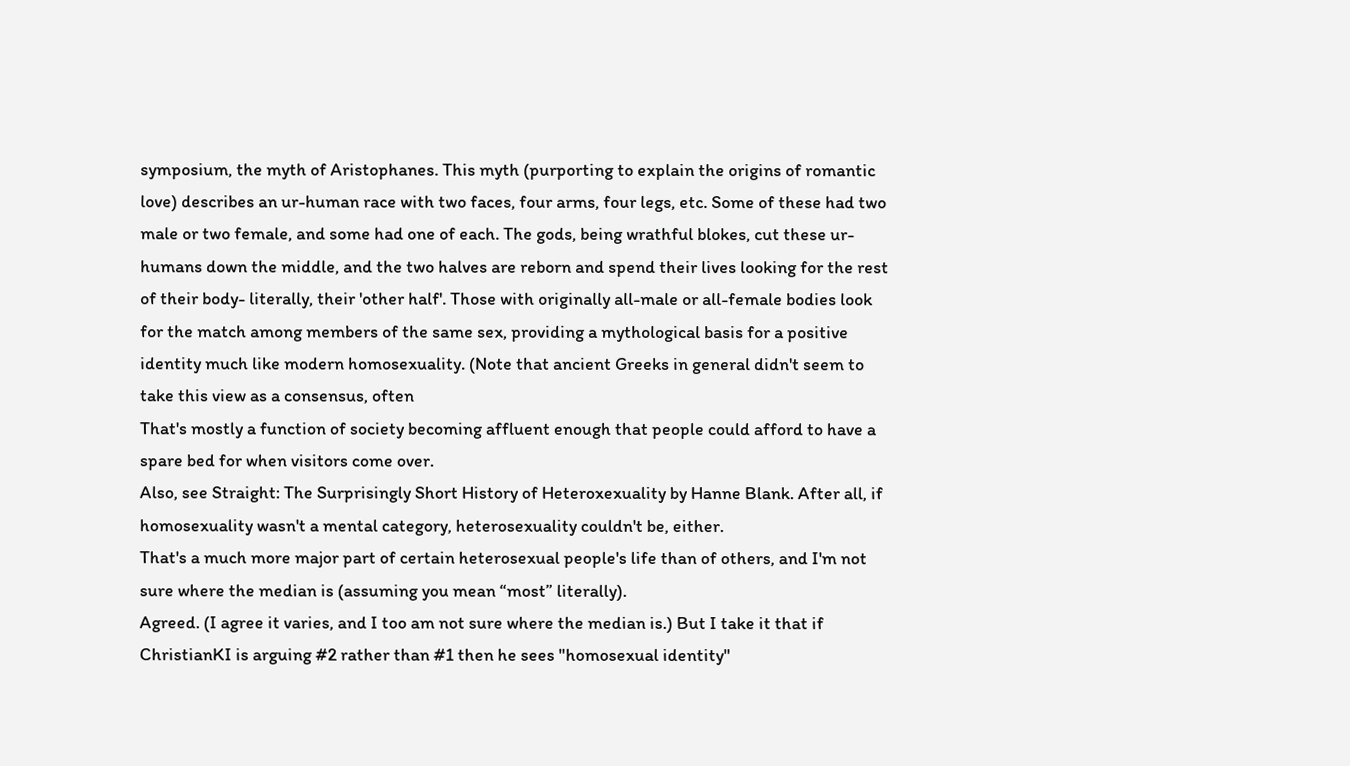symposium, the myth of Aristophanes. This myth (purporting to explain the origins of romantic love) describes an ur-human race with two faces, four arms, four legs, etc. Some of these had two male or two female, and some had one of each. The gods, being wrathful blokes, cut these ur-humans down the middle, and the two halves are reborn and spend their lives looking for the rest of their body- literally, their 'other half'. Those with originally all-male or all-female bodies look for the match among members of the same sex, providing a mythological basis for a positive identity much like modern homosexuality. (Note that ancient Greeks in general didn't seem to take this view as a consensus, often
That's mostly a function of society becoming affluent enough that people could afford to have a spare bed for when visitors come over.
Also, see Straight: The Surprisingly Short History of Heteroxexuality by Hanne Blank. After all, if homosexuality wasn't a mental category, heterosexuality couldn't be, either.
That's a much more major part of certain heterosexual people's life than of others, and I'm not sure where the median is (assuming you mean “most” literally).
Agreed. (I agree it varies, and I too am not sure where the median is.) But I take it that if ChristianKI is arguing #2 rather than #1 then he sees "homosexual identity"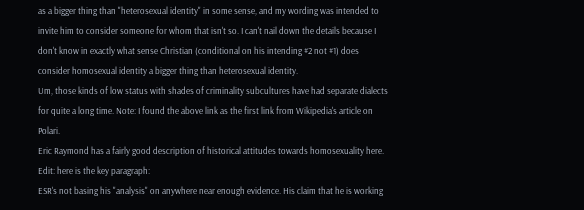as a bigger thing than "heterosexual identity" in some sense, and my wording was intended to invite him to consider someone for whom that isn't so. I can't nail down the details because I don't know in exactly what sense Christian (conditional on his intending #2 not #1) does consider homosexual identity a bigger thing than heterosexual identity.
Um, those kinds of low status with shades of criminality subcultures have had separate dialects for quite a long time. Note: I found the above link as the first link from Wikipedia's article on Polari.
Eric Raymond has a fairly good description of historical attitudes towards homosexuality here. Edit: here is the key paragraph:
ESR's not basing his "analysis" on anywhere near enough evidence. His claim that he is working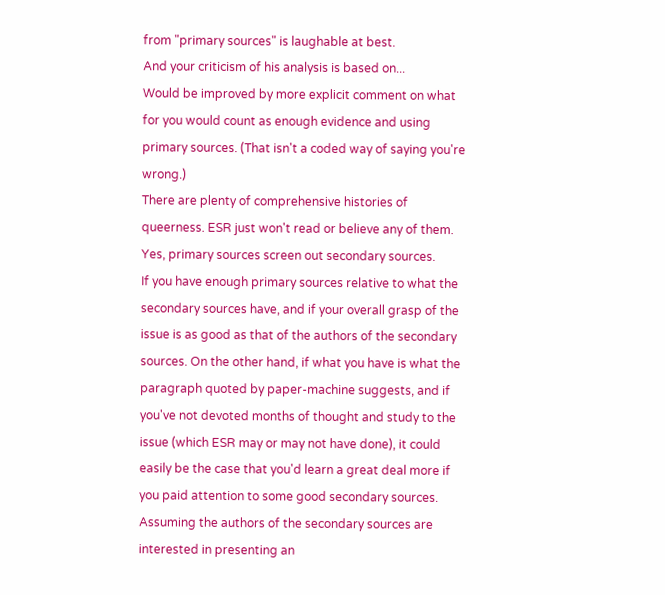from "primary sources" is laughable at best.
And your criticism of his analysis is based on...
Would be improved by more explicit comment on what for you would count as enough evidence and using primary sources. (That isn't a coded way of saying you're wrong.)
There are plenty of comprehensive histories of queerness. ESR just won't read or believe any of them.
Yes, primary sources screen out secondary sources.
If you have enough primary sources relative to what the secondary sources have, and if your overall grasp of the issue is as good as that of the authors of the secondary sources. On the other hand, if what you have is what the paragraph quoted by paper-machine suggests, and if you've not devoted months of thought and study to the issue (which ESR may or may not have done), it could easily be the case that you'd learn a great deal more if you paid attention to some good secondary sources.
Assuming the authors of the secondary sources are interested in presenting an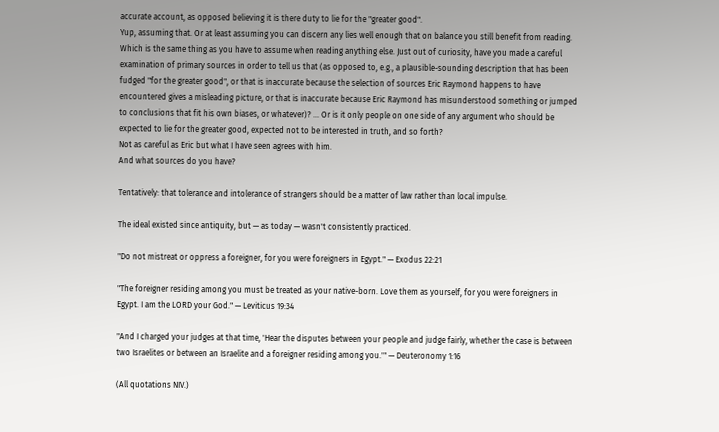accurate account, as opposed believing it is there duty to lie for the "greater good".
Yup, assuming that. Or at least assuming you can discern any lies well enough that on balance you still benefit from reading. Which is the same thing as you have to assume when reading anything else. Just out of curiosity, have you made a careful examination of primary sources in order to tell us that (as opposed to, e.g., a plausible-sounding description that has been fudged "for the greater good", or that is inaccurate because the selection of sources Eric Raymond happens to have encountered gives a misleading picture, or that is inaccurate because Eric Raymond has misunderstood something or jumped to conclusions that fit his own biases, or whatever)? ... Or is it only people on one side of any argument who should be expected to lie for the greater good, expected not to be interested in truth, and so forth?
Not as careful as Eric but what I have seen agrees with him.
And what sources do you have?

Tentatively: that tolerance and intolerance of strangers should be a matter of law rather than local impulse.

The ideal existed since antiquity, but — as today — wasn't consistently practiced.

"Do not mistreat or oppress a foreigner, for you were foreigners in Egypt." — Exodus 22:21

"The foreigner residing among you must be treated as your native-born. Love them as yourself, for you were foreigners in Egypt. I am the LORD your God." — Leviticus 19:34

"And I charged your judges at that time, 'Hear the disputes between your people and judge fairly, whether the case is between two Israelites or between an Israelite and a foreigner residing among you.'" — Deuteronomy 1:16

(All quotations NIV.)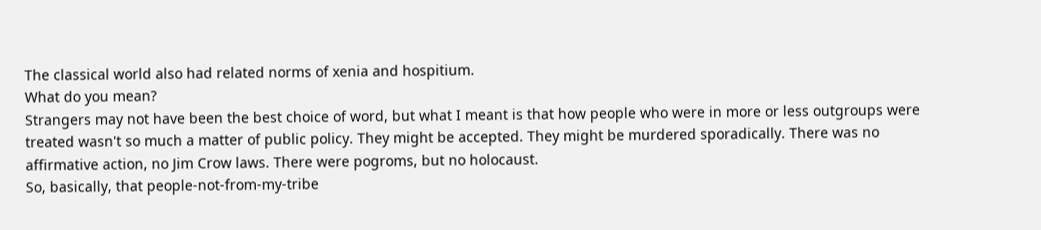The classical world also had related norms of xenia and hospitium.
What do you mean?
Strangers may not have been the best choice of word, but what I meant is that how people who were in more or less outgroups were treated wasn't so much a matter of public policy. They might be accepted. They might be murdered sporadically. There was no affirmative action, no Jim Crow laws. There were pogroms, but no holocaust.
So, basically, that people-not-from-my-tribe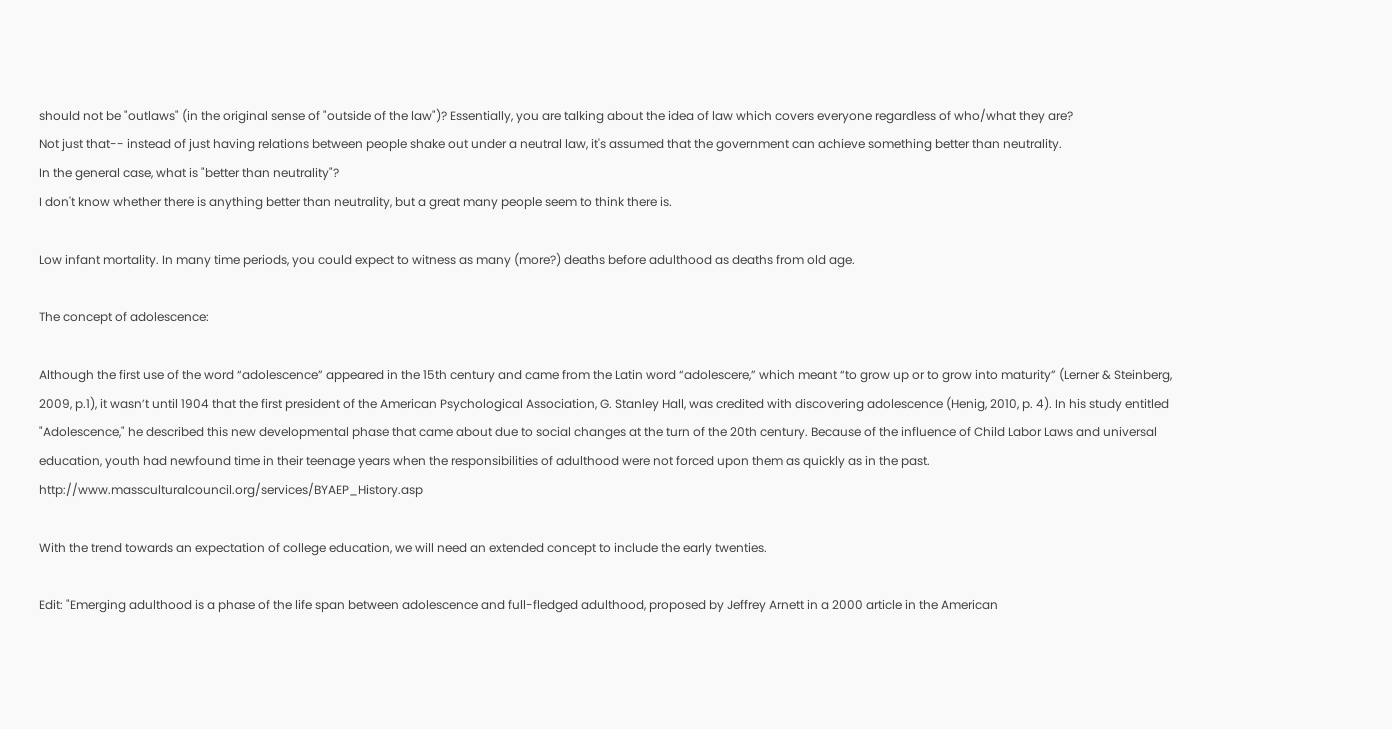should not be "outlaws" (in the original sense of "outside of the law")? Essentially, you are talking about the idea of law which covers everyone regardless of who/what they are?
Not just that-- instead of just having relations between people shake out under a neutral law, it's assumed that the government can achieve something better than neutrality.
In the general case, what is "better than neutrality"?
I don't know whether there is anything better than neutrality, but a great many people seem to think there is.

Low infant mortality. In many time periods, you could expect to witness as many (more?) deaths before adulthood as deaths from old age.

The concept of adolescence:

Although the first use of the word “adolescence” appeared in the 15th century and came from the Latin word “adolescere,” which meant “to grow up or to grow into maturity” (Lerner & Steinberg, 2009, p.1), it wasn’t until 1904 that the first president of the American Psychological Association, G. Stanley Hall, was credited with discovering adolescence (Henig, 2010, p. 4). In his study entitled "Adolescence," he described this new developmental phase that came about due to social changes at the turn of the 20th century. Because of the influence of Child Labor Laws and universal education, youth had newfound time in their teenage years when the responsibilities of adulthood were not forced upon them as quickly as in the past. http://www.massculturalcouncil.org/services/BYAEP_History.asp

With the trend towards an expectation of college education, we will need an extended concept to include the early twenties.

Edit: "Emerging adulthood is a phase of the life span between adolescence and full-fledged adulthood, proposed by Jeffrey Arnett in a 2000 article in the American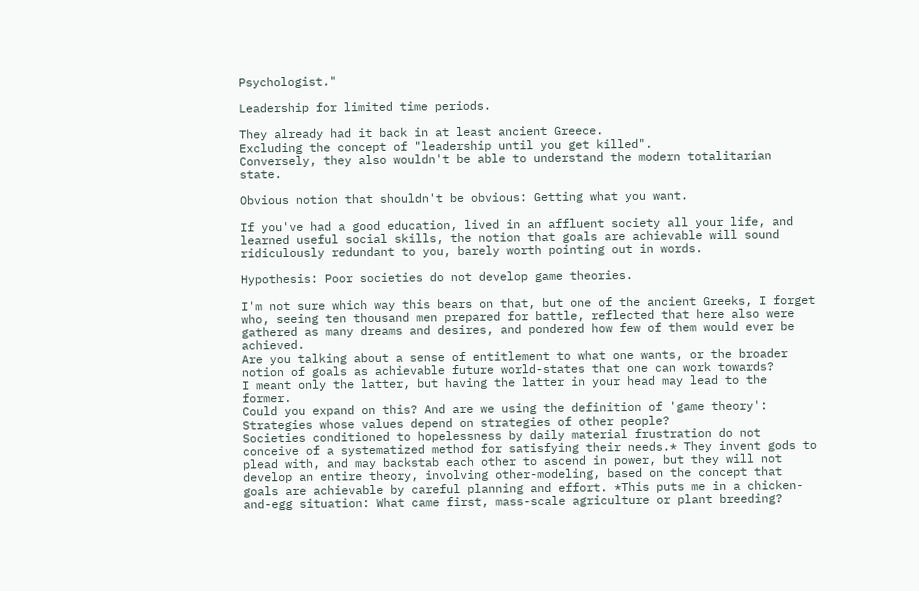Psychologist."

Leadership for limited time periods.

They already had it back in at least ancient Greece.
Excluding the concept of "leadership until you get killed".
Conversely, they also wouldn't be able to understand the modern totalitarian state.

Obvious notion that shouldn't be obvious: Getting what you want.

If you've had a good education, lived in an affluent society all your life, and learned useful social skills, the notion that goals are achievable will sound ridiculously redundant to you, barely worth pointing out in words.

Hypothesis: Poor societies do not develop game theories.

I'm not sure which way this bears on that, but one of the ancient Greeks, I forget who, seeing ten thousand men prepared for battle, reflected that here also were gathered as many dreams and desires, and pondered how few of them would ever be achieved.
Are you talking about a sense of entitlement to what one wants, or the broader notion of goals as achievable future world-states that one can work towards?
I meant only the latter, but having the latter in your head may lead to the former.
Could you expand on this? And are we using the definition of 'game theory': Strategies whose values depend on strategies of other people?
Societies conditioned to hopelessness by daily material frustration do not conceive of a systematized method for satisfying their needs.* They invent gods to plead with, and may backstab each other to ascend in power, but they will not develop an entire theory, involving other-modeling, based on the concept that goals are achievable by careful planning and effort. *This puts me in a chicken-and-egg situation: What came first, mass-scale agriculture or plant breeding?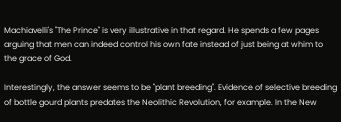Machiavelli's "The Prince" is very illustrative in that regard. He spends a few pages arguing that men can indeed control his own fate instead of just being at whim to the grace of God.

Interestingly, the answer seems to be "plant breeding". Evidence of selective breeding of bottle gourd plants predates the Neolithic Revolution, for example. In the New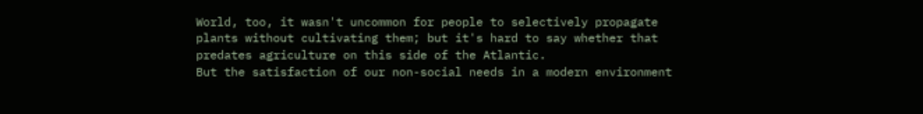World, too, it wasn't uncommon for people to selectively propagate plants without cultivating them; but it's hard to say whether that predates agriculture on this side of the Atlantic.
But the satisfaction of our non-social needs in a modern environment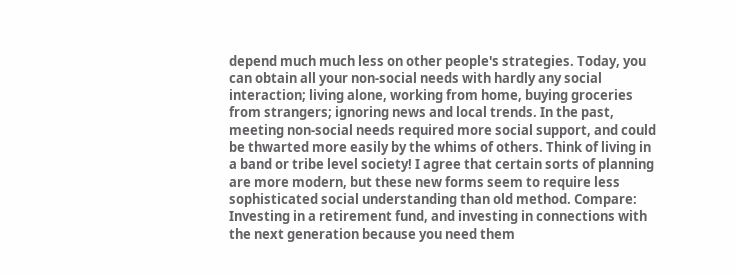depend much much less on other people's strategies. Today, you can obtain all your non-social needs with hardly any social interaction; living alone, working from home, buying groceries from strangers; ignoring news and local trends. In the past, meeting non-social needs required more social support, and could be thwarted more easily by the whims of others. Think of living in a band or tribe level society! I agree that certain sorts of planning are more modern, but these new forms seem to require less sophisticated social understanding than old method. Compare: Investing in a retirement fund, and investing in connections with the next generation because you need them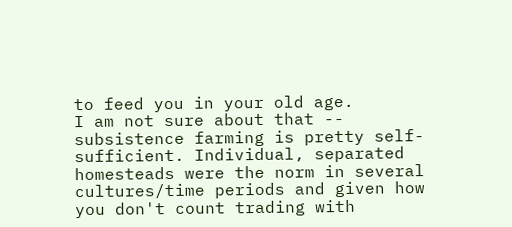to feed you in your old age.
I am not sure about that -- subsistence farming is pretty self-sufficient. Individual, separated homesteads were the norm in several cultures/time periods and given how you don't count trading with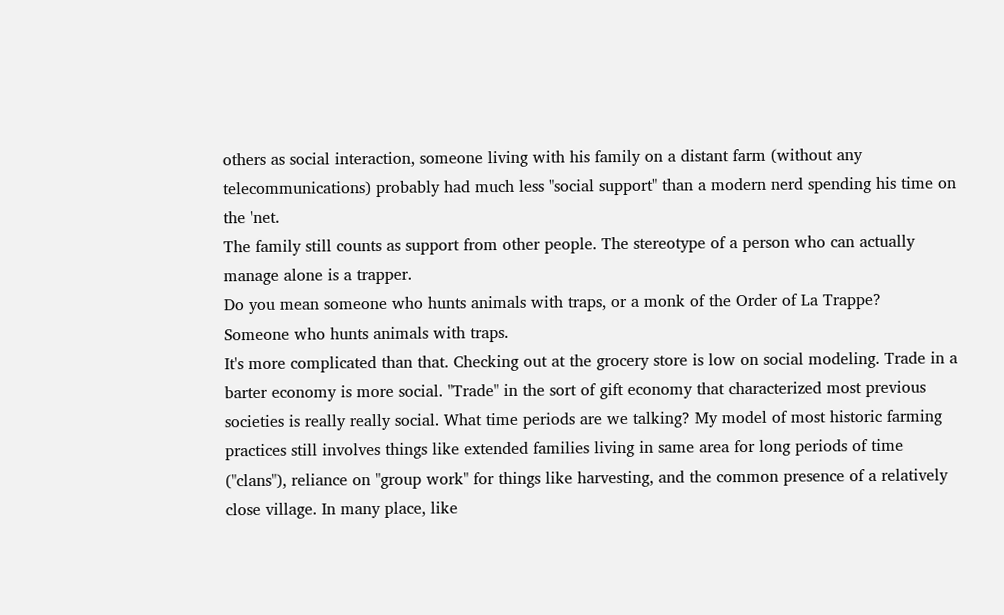others as social interaction, someone living with his family on a distant farm (without any telecommunications) probably had much less "social support" than a modern nerd spending his time on the 'net.
The family still counts as support from other people. The stereotype of a person who can actually manage alone is a trapper.
Do you mean someone who hunts animals with traps, or a monk of the Order of La Trappe?
Someone who hunts animals with traps.
It's more complicated than that. Checking out at the grocery store is low on social modeling. Trade in a barter economy is more social. "Trade" in the sort of gift economy that characterized most previous societies is really really social. What time periods are we talking? My model of most historic farming practices still involves things like extended families living in same area for long periods of time ("clans"), reliance on "group work" for things like harvesting, and the common presence of a relatively close village. In many place, like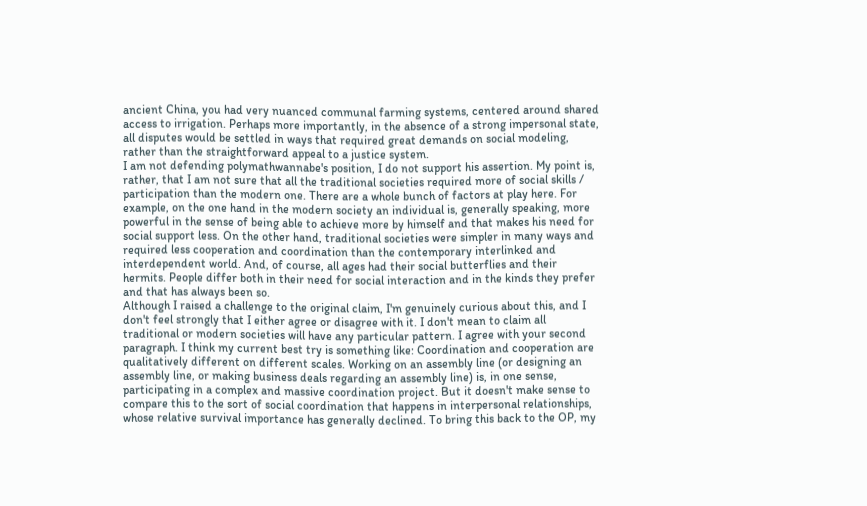ancient China, you had very nuanced communal farming systems, centered around shared access to irrigation. Perhaps more importantly, in the absence of a strong impersonal state, all disputes would be settled in ways that required great demands on social modeling, rather than the straightforward appeal to a justice system.
I am not defending polymathwannabe's position, I do not support his assertion. My point is, rather, that I am not sure that all the traditional societies required more of social skills / participation than the modern one. There are a whole bunch of factors at play here. For example, on the one hand in the modern society an individual is, generally speaking, more powerful in the sense of being able to achieve more by himself and that makes his need for social support less. On the other hand, traditional societies were simpler in many ways and required less cooperation and coordination than the contemporary interlinked and interdependent world. And, of course, all ages had their social butterflies and their hermits. People differ both in their need for social interaction and in the kinds they prefer and that has always been so.
Although I raised a challenge to the original claim, I'm genuinely curious about this, and I don't feel strongly that I either agree or disagree with it. I don't mean to claim all traditional or modern societies will have any particular pattern. I agree with your second paragraph. I think my current best try is something like: Coordination and cooperation are qualitatively different on different scales. Working on an assembly line (or designing an assembly line, or making business deals regarding an assembly line) is, in one sense, participating in a complex and massive coordination project. But it doesn't make sense to compare this to the sort of social coordination that happens in interpersonal relationships, whose relative survival importance has generally declined. To bring this back to the OP, my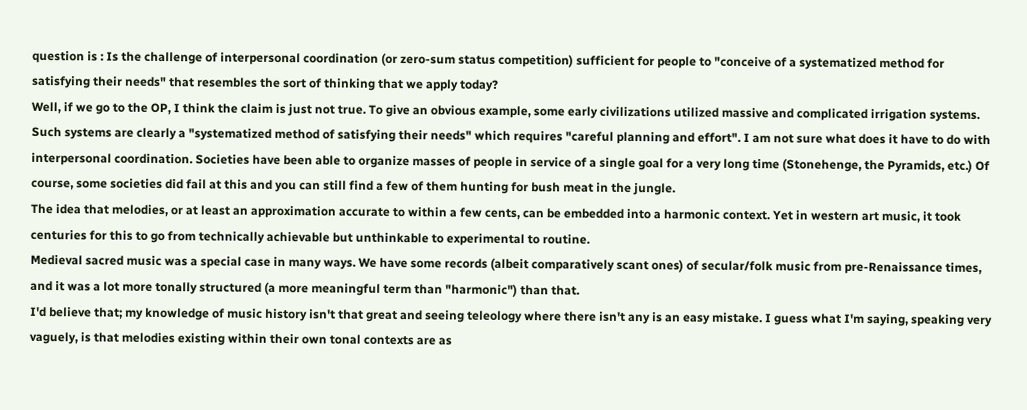question is : Is the challenge of interpersonal coordination (or zero-sum status competition) sufficient for people to "conceive of a systematized method for satisfying their needs" that resembles the sort of thinking that we apply today?
Well, if we go to the OP, I think the claim is just not true. To give an obvious example, some early civilizations utilized massive and complicated irrigation systems. Such systems are clearly a "systematized method of satisfying their needs" which requires "careful planning and effort". I am not sure what does it have to do with interpersonal coordination. Societies have been able to organize masses of people in service of a single goal for a very long time (Stonehenge, the Pyramids, etc.) Of course, some societies did fail at this and you can still find a few of them hunting for bush meat in the jungle.
The idea that melodies, or at least an approximation accurate to within a few cents, can be embedded into a harmonic context. Yet in western art music, it took centuries for this to go from technically achievable but unthinkable to experimental to routine.
Medieval sacred music was a special case in many ways. We have some records (albeit comparatively scant ones) of secular/folk music from pre-Renaissance times, and it was a lot more tonally structured (a more meaningful term than "harmonic") than that.
I'd believe that; my knowledge of music history isn't that great and seeing teleology where there isn't any is an easy mistake. I guess what I'm saying, speaking very vaguely, is that melodies existing within their own tonal contexts are as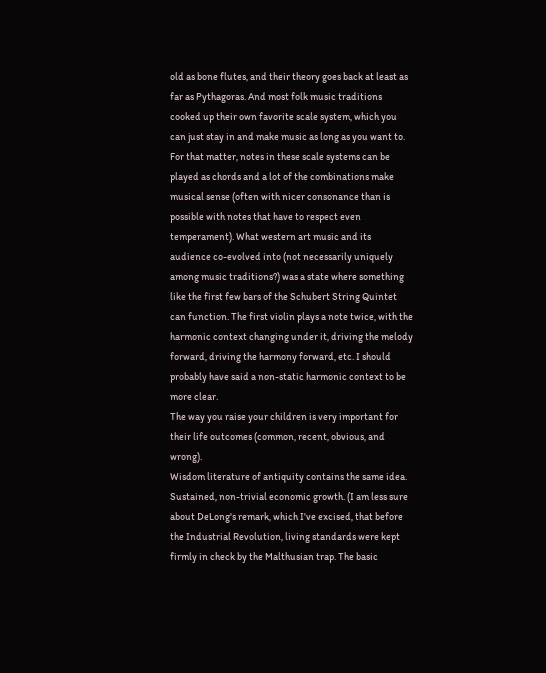old as bone flutes, and their theory goes back at least as far as Pythagoras. And most folk music traditions cooked up their own favorite scale system, which you can just stay in and make music as long as you want to. For that matter, notes in these scale systems can be played as chords and a lot of the combinations make musical sense (often with nicer consonance than is possible with notes that have to respect even temperament). What western art music and its audience co-evolved into (not necessarily uniquely among music traditions?) was a state where something like the first few bars of the Schubert String Quintet can function. The first violin plays a note twice, with the harmonic context changing under it, driving the melody forward, driving the harmony forward, etc. I should probably have said a non-static harmonic context to be more clear.
The way you raise your children is very important for their life outcomes (common, recent, obvious, and wrong).
Wisdom literature of antiquity contains the same idea.
Sustained, non-trivial economic growth. (I am less sure about DeLong's remark, which I've excised, that before the Industrial Revolution, living standards were kept firmly in check by the Malthusian trap. The basic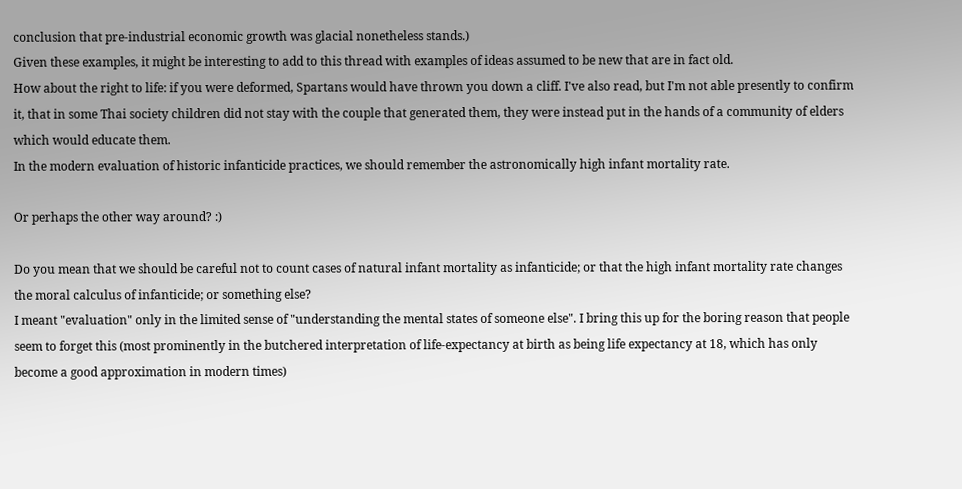conclusion that pre-industrial economic growth was glacial nonetheless stands.)
Given these examples, it might be interesting to add to this thread with examples of ideas assumed to be new that are in fact old.
How about the right to life: if you were deformed, Spartans would have thrown you down a cliff. I've also read, but I'm not able presently to confirm it, that in some Thai society children did not stay with the couple that generated them, they were instead put in the hands of a community of elders which would educate them.
In the modern evaluation of historic infanticide practices, we should remember the astronomically high infant mortality rate.

Or perhaps the other way around? :)

Do you mean that we should be careful not to count cases of natural infant mortality as infanticide; or that the high infant mortality rate changes the moral calculus of infanticide; or something else?
I meant "evaluation" only in the limited sense of "understanding the mental states of someone else". I bring this up for the boring reason that people seem to forget this (most prominently in the butchered interpretation of life-expectancy at birth as being life expectancy at 18, which has only become a good approximation in modern times)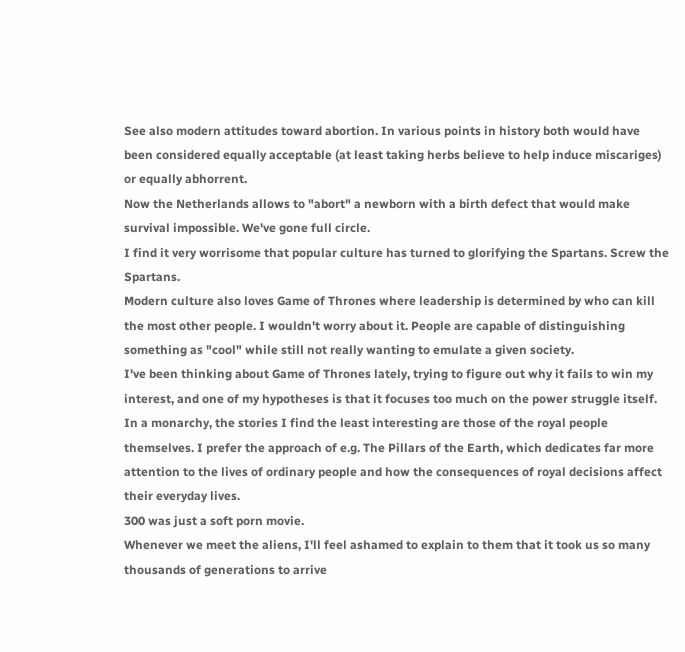See also modern attitudes toward abortion. In various points in history both would have been considered equally acceptable (at least taking herbs believe to help induce miscariges) or equally abhorrent.
Now the Netherlands allows to "abort" a newborn with a birth defect that would make survival impossible. We've gone full circle.
I find it very worrisome that popular culture has turned to glorifying the Spartans. Screw the Spartans.
Modern culture also loves Game of Thrones where leadership is determined by who can kill the most other people. I wouldn't worry about it. People are capable of distinguishing something as "cool" while still not really wanting to emulate a given society.
I've been thinking about Game of Thrones lately, trying to figure out why it fails to win my interest, and one of my hypotheses is that it focuses too much on the power struggle itself. In a monarchy, the stories I find the least interesting are those of the royal people themselves. I prefer the approach of e.g. The Pillars of the Earth, which dedicates far more attention to the lives of ordinary people and how the consequences of royal decisions affect their everyday lives.
300 was just a soft porn movie.
Whenever we meet the aliens, I'll feel ashamed to explain to them that it took us so many thousands of generations to arrive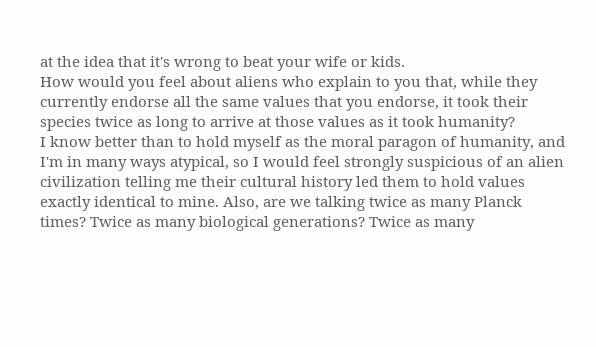at the idea that it's wrong to beat your wife or kids.
How would you feel about aliens who explain to you that, while they currently endorse all the same values that you endorse, it took their species twice as long to arrive at those values as it took humanity?
I know better than to hold myself as the moral paragon of humanity, and I'm in many ways atypical, so I would feel strongly suspicious of an alien civilization telling me their cultural history led them to hold values exactly identical to mine. Also, are we talking twice as many Planck times? Twice as many biological generations? Twice as many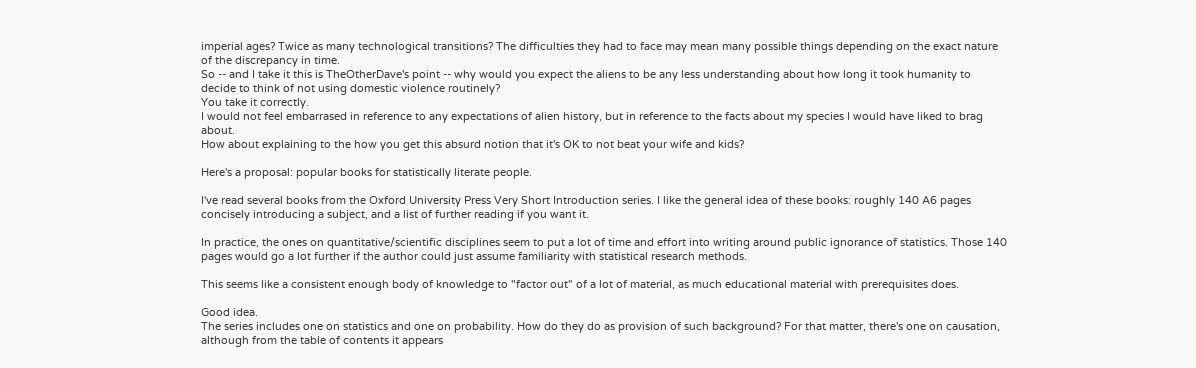imperial ages? Twice as many technological transitions? The difficulties they had to face may mean many possible things depending on the exact nature of the discrepancy in time.
So -- and I take it this is TheOtherDave's point -- why would you expect the aliens to be any less understanding about how long it took humanity to decide to think of not using domestic violence routinely?
You take it correctly.
I would not feel embarrased in reference to any expectations of alien history, but in reference to the facts about my species I would have liked to brag about.
How about explaining to the how you get this absurd notion that it's OK to not beat your wife and kids?

Here's a proposal: popular books for statistically literate people.

I've read several books from the Oxford University Press Very Short Introduction series. I like the general idea of these books: roughly 140 A6 pages concisely introducing a subject, and a list of further reading if you want it.

In practice, the ones on quantitative/scientific disciplines seem to put a lot of time and effort into writing around public ignorance of statistics. Those 140 pages would go a lot further if the author could just assume familiarity with statistical research methods.

This seems like a consistent enough body of knowledge to "factor out" of a lot of material, as much educational material with prerequisites does.

Good idea.
The series includes one on statistics and one on probability. How do they do as provision of such background? For that matter, there's one on causation, although from the table of contents it appears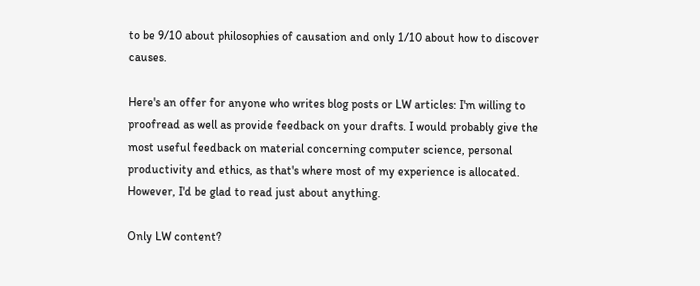to be 9/10 about philosophies of causation and only 1/10 about how to discover causes.

Here's an offer for anyone who writes blog posts or LW articles: I'm willing to proofread as well as provide feedback on your drafts. I would probably give the most useful feedback on material concerning computer science, personal productivity and ethics, as that's where most of my experience is allocated. However, I'd be glad to read just about anything.

Only LW content?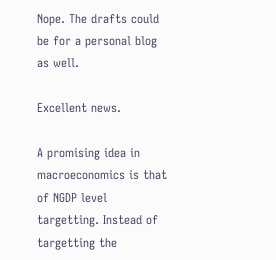Nope. The drafts could be for a personal blog as well.

Excellent news.

A promising idea in macroeconomics is that of NGDP level targetting. Instead of targetting the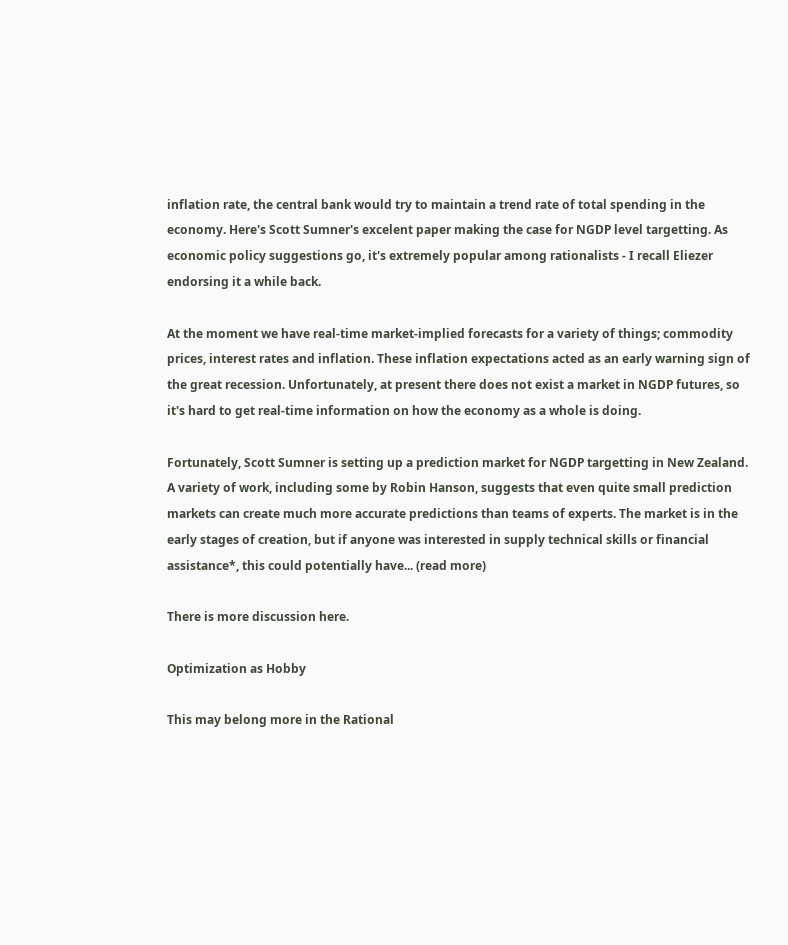inflation rate, the central bank would try to maintain a trend rate of total spending in the economy. Here's Scott Sumner's excelent paper making the case for NGDP level targetting. As economic policy suggestions go, it's extremely popular among rationalists - I recall Eliezer endorsing it a while back.

At the moment we have real-time market-implied forecasts for a variety of things; commodity prices, interest rates and inflation. These inflation expectations acted as an early warning sign of the great recession. Unfortunately, at present there does not exist a market in NGDP futures, so it's hard to get real-time information on how the economy as a whole is doing.

Fortunately, Scott Sumner is setting up a prediction market for NGDP targetting in New Zealand. A variety of work, including some by Robin Hanson, suggests that even quite small prediction markets can create much more accurate predictions than teams of experts. The market is in the early stages of creation, but if anyone was interested in supply technical skills or financial assistance*, this could potentially have... (read more)

There is more discussion here.

Optimization as Hobby

This may belong more in the Rational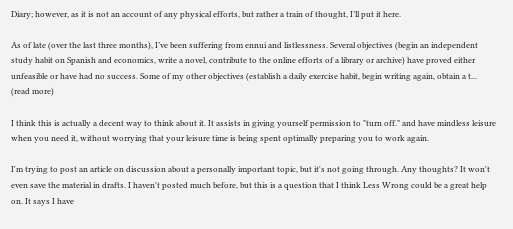Diary; however, as it is not an account of any physical efforts, but rather a train of thought, I’ll put it here.

As of late (over the last three months), I’ve been suffering from ennui and listlessness. Several objectives (begin an independent study habit on Spanish and economics, write a novel, contribute to the online efforts of a library or archive) have proved either unfeasible or have had no success. Some of my other objectives (establish a daily exercise habit, begin writing again, obtain a t... (read more)

I think this is actually a decent way to think about it. It assists in giving yourself permission to "turn off." and have mindless leisure when you need it, without worrying that your leisure time is being spent optimally preparing you to work again.

I'm trying to post an article on discussion about a personally important topic, but it's not going through. Any thoughts? It won't even save the material in drafts. I haven't posted much before, but this is a question that I think Less Wrong could be a great help on. It says I have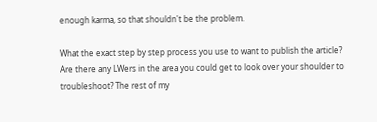enough karma, so that shouldn't be the problem.

What the exact step by step process you use to want to publish the article?
Are there any LWers in the area you could get to look over your shoulder to troubleshoot? The rest of my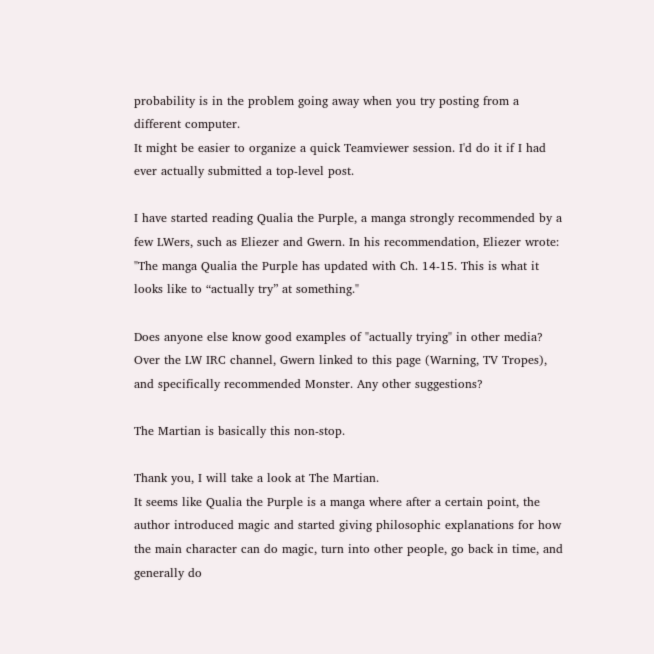probability is in the problem going away when you try posting from a different computer.
It might be easier to organize a quick Teamviewer session. I'd do it if I had ever actually submitted a top-level post.

I have started reading Qualia the Purple, a manga strongly recommended by a few LWers, such as Eliezer and Gwern. In his recommendation, Eliezer wrote: "The manga Qualia the Purple has updated with Ch. 14-15. This is what it looks like to “actually try” at something."

Does anyone else know good examples of "actually trying" in other media? Over the LW IRC channel, Gwern linked to this page (Warning, TV Tropes), and specifically recommended Monster. Any other suggestions?

The Martian is basically this non-stop.

Thank you, I will take a look at The Martian.
It seems like Qualia the Purple is a manga where after a certain point, the author introduced magic and started giving philosophic explanations for how the main character can do magic, turn into other people, go back in time, and generally do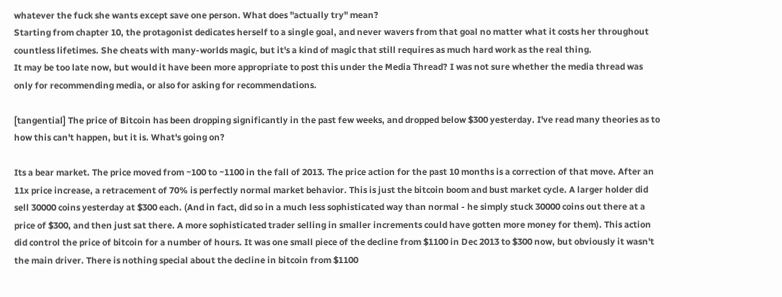whatever the fuck she wants except save one person. What does "actually try" mean?
Starting from chapter 10, the protagonist dedicates herself to a single goal, and never wavers from that goal no matter what it costs her throughout countless lifetimes. She cheats with many-worlds magic, but it's a kind of magic that still requires as much hard work as the real thing.
It may be too late now, but would it have been more appropriate to post this under the Media Thread? I was not sure whether the media thread was only for recommending media, or also for asking for recommendations.

[tangential] The price of Bitcoin has been dropping significantly in the past few weeks, and dropped below $300 yesterday. I've read many theories as to how this can't happen, but it is. What's going on?

Its a bear market. The price moved from ~100 to ~1100 in the fall of 2013. The price action for the past 10 months is a correction of that move. After an 11x price increase, a retracement of 70% is perfectly normal market behavior. This is just the bitcoin boom and bust market cycle. A larger holder did sell 30000 coins yesterday at $300 each. (And in fact, did so in a much less sophisticated way than normal - he simply stuck 30000 coins out there at a price of $300, and then just sat there. A more sophisticated trader selling in smaller increments could have gotten more money for them). This action did control the price of bitcoin for a number of hours. It was one small piece of the decline from $1100 in Dec 2013 to $300 now, but obviously it wasn't the main driver. There is nothing special about the decline in bitcoin from $1100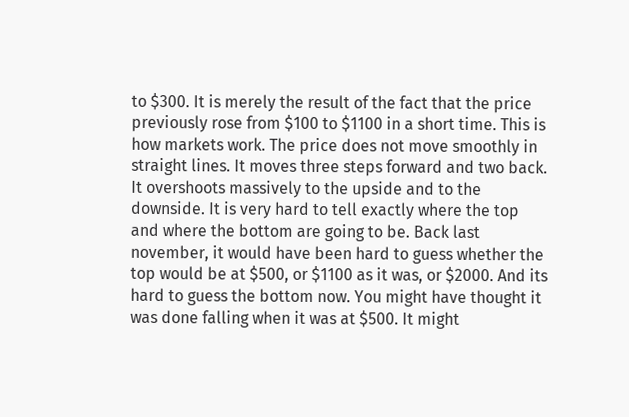to $300. It is merely the result of the fact that the price previously rose from $100 to $1100 in a short time. This is how markets work. The price does not move smoothly in straight lines. It moves three steps forward and two back. It overshoots massively to the upside and to the downside. It is very hard to tell exactly where the top and where the bottom are going to be. Back last november, it would have been hard to guess whether the top would be at $500, or $1100 as it was, or $2000. And its hard to guess the bottom now. You might have thought it was done falling when it was at $500. It might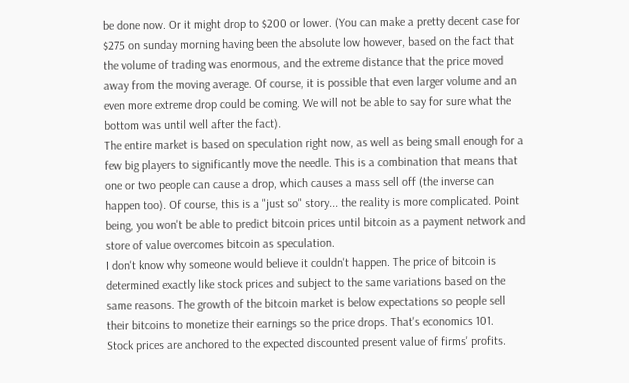be done now. Or it might drop to $200 or lower. (You can make a pretty decent case for $275 on sunday morning having been the absolute low however, based on the fact that the volume of trading was enormous, and the extreme distance that the price moved away from the moving average. Of course, it is possible that even larger volume and an even more extreme drop could be coming. We will not be able to say for sure what the bottom was until well after the fact).
The entire market is based on speculation right now, as well as being small enough for a few big players to significantly move the needle. This is a combination that means that one or two people can cause a drop, which causes a mass sell off (the inverse can happen too). Of course, this is a "just so" story... the reality is more complicated. Point being, you won't be able to predict bitcoin prices until bitcoin as a payment network and store of value overcomes bitcoin as speculation.
I don't know why someone would believe it couldn't happen. The price of bitcoin is determined exactly like stock prices and subject to the same variations based on the same reasons. The growth of the bitcoin market is below expectations so people sell their bitcoins to monetize their earnings so the price drops. That's economics 101.
Stock prices are anchored to the expected discounted present value of firms' profits.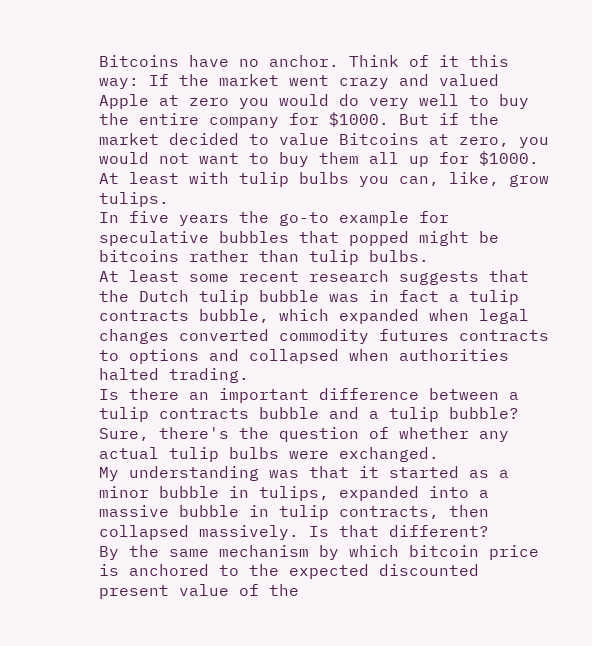Bitcoins have no anchor. Think of it this way: If the market went crazy and valued Apple at zero you would do very well to buy the entire company for $1000. But if the market decided to value Bitcoins at zero, you would not want to buy them all up for $1000.
At least with tulip bulbs you can, like, grow tulips.
In five years the go-to example for speculative bubbles that popped might be bitcoins rather than tulip bulbs.
At least some recent research suggests that the Dutch tulip bubble was in fact a tulip contracts bubble, which expanded when legal changes converted commodity futures contracts to options and collapsed when authorities halted trading.
Is there an important difference between a tulip contracts bubble and a tulip bubble?
Sure, there's the question of whether any actual tulip bulbs were exchanged.
My understanding was that it started as a minor bubble in tulips, expanded into a massive bubble in tulip contracts, then collapsed massively. Is that different?
By the same mechanism by which bitcoin price is anchored to the expected discounted present value of the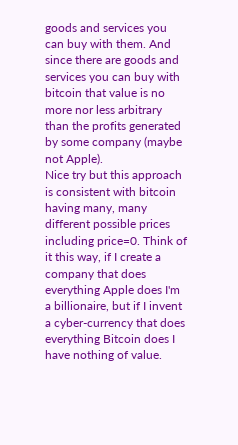goods and services you can buy with them. And since there are goods and services you can buy with bitcoin that value is no more nor less arbitrary than the profits generated by some company (maybe not Apple).
Nice try but this approach is consistent with bitcoin having many, many different possible prices including price=0. Think of it this way, if I create a company that does everything Apple does I'm a billionaire, but if I invent a cyber-currency that does everything Bitcoin does I have nothing of value.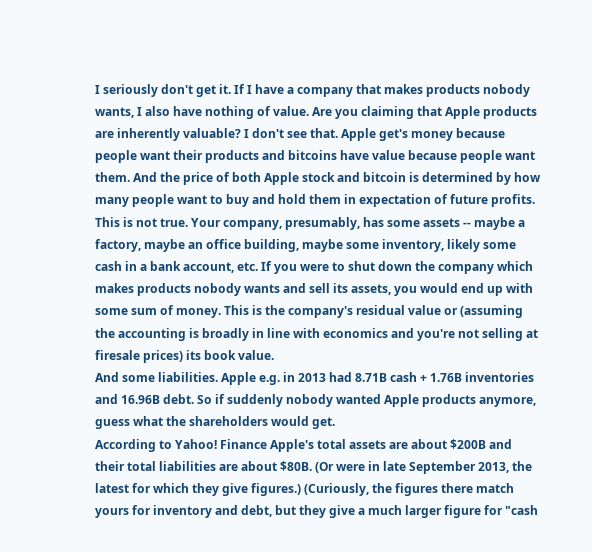I seriously don't get it. If I have a company that makes products nobody wants, I also have nothing of value. Are you claiming that Apple products are inherently valuable? I don't see that. Apple get's money because people want their products and bitcoins have value because people want them. And the price of both Apple stock and bitcoin is determined by how many people want to buy and hold them in expectation of future profits.
This is not true. Your company, presumably, has some assets -- maybe a factory, maybe an office building, maybe some inventory, likely some cash in a bank account, etc. If you were to shut down the company which makes products nobody wants and sell its assets, you would end up with some sum of money. This is the company's residual value or (assuming the accounting is broadly in line with economics and you're not selling at firesale prices) its book value.
And some liabilities. Apple e.g. in 2013 had 8.71B cash + 1.76B inventories and 16.96B debt. So if suddenly nobody wanted Apple products anymore, guess what the shareholders would get.
According to Yahoo! Finance Apple's total assets are about $200B and their total liabilities are about $80B. (Or were in late September 2013, the latest for which they give figures.) (Curiously, the figures there match yours for inventory and debt, but they give a much larger figure for "cash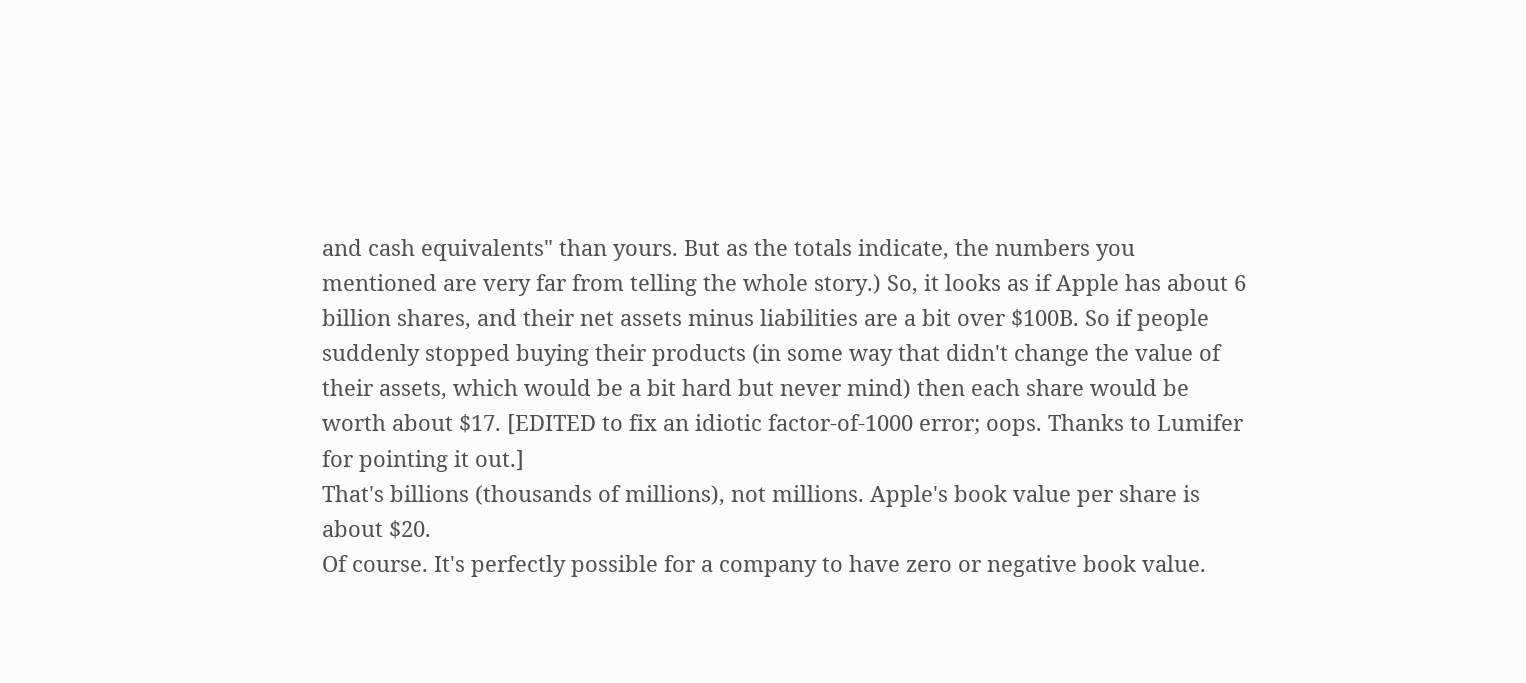and cash equivalents" than yours. But as the totals indicate, the numbers you mentioned are very far from telling the whole story.) So, it looks as if Apple has about 6 billion shares, and their net assets minus liabilities are a bit over $100B. So if people suddenly stopped buying their products (in some way that didn't change the value of their assets, which would be a bit hard but never mind) then each share would be worth about $17. [EDITED to fix an idiotic factor-of-1000 error; oops. Thanks to Lumifer for pointing it out.]
That's billions (thousands of millions), not millions. Apple's book value per share is about $20.
Of course. It's perfectly possible for a company to have zero or negative book value.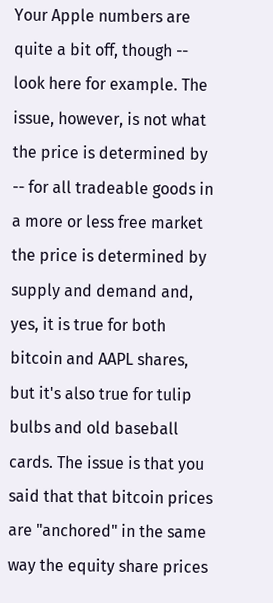Your Apple numbers are quite a bit off, though -- look here for example. The issue, however, is not what the price is determined by -- for all tradeable goods in a more or less free market the price is determined by supply and demand and, yes, it is true for both bitcoin and AAPL shares, but it's also true for tulip bulbs and old baseball cards. The issue is that you said that that bitcoin prices are "anchored" in the same way the equity share prices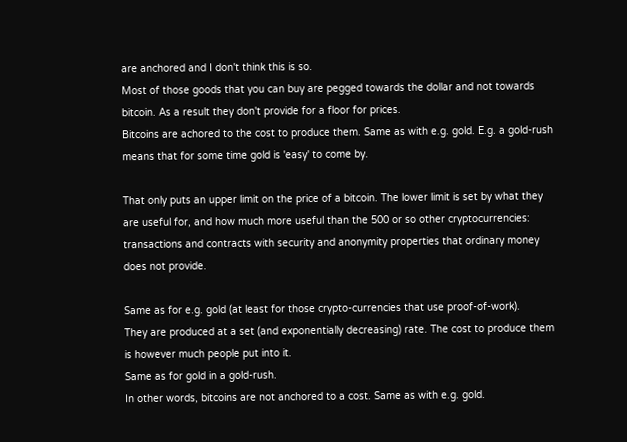are anchored and I don't think this is so.
Most of those goods that you can buy are pegged towards the dollar and not towards bitcoin. As a result they don't provide for a floor for prices.
Bitcoins are achored to the cost to produce them. Same as with e.g. gold. E.g. a gold-rush means that for some time gold is 'easy' to come by.

That only puts an upper limit on the price of a bitcoin. The lower limit is set by what they are useful for, and how much more useful than the 500 or so other cryptocurrencies: transactions and contracts with security and anonymity properties that ordinary money does not provide.

Same as for e.g. gold (at least for those crypto-currencies that use proof-of-work).
They are produced at a set (and exponentially decreasing) rate. The cost to produce them is however much people put into it.
Same as for gold in a gold-rush.
In other words, bitcoins are not anchored to a cost. Same as with e.g. gold.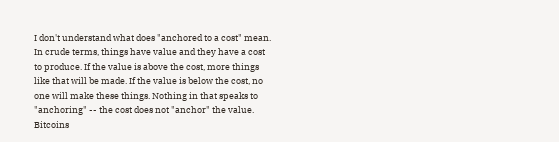I don't understand what does "anchored to a cost" mean. In crude terms, things have value and they have a cost to produce. If the value is above the cost, more things like that will be made. If the value is below the cost, no one will make these things. Nothing in that speaks to "anchoring" -- the cost does not "anchor" the value. Bitcoins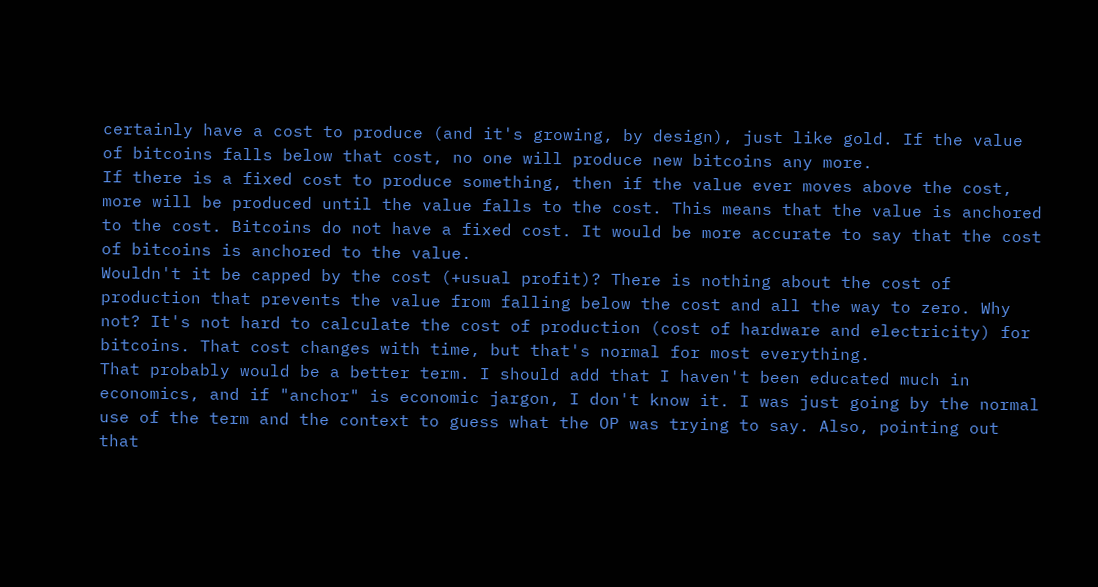certainly have a cost to produce (and it's growing, by design), just like gold. If the value of bitcoins falls below that cost, no one will produce new bitcoins any more.
If there is a fixed cost to produce something, then if the value ever moves above the cost, more will be produced until the value falls to the cost. This means that the value is anchored to the cost. Bitcoins do not have a fixed cost. It would be more accurate to say that the cost of bitcoins is anchored to the value.
Wouldn't it be capped by the cost (+usual profit)? There is nothing about the cost of production that prevents the value from falling below the cost and all the way to zero. Why not? It's not hard to calculate the cost of production (cost of hardware and electricity) for bitcoins. That cost changes with time, but that's normal for most everything.
That probably would be a better term. I should add that I haven't been educated much in economics, and if "anchor" is economic jargon, I don't know it. I was just going by the normal use of the term and the context to guess what the OP was trying to say. Also, pointing out that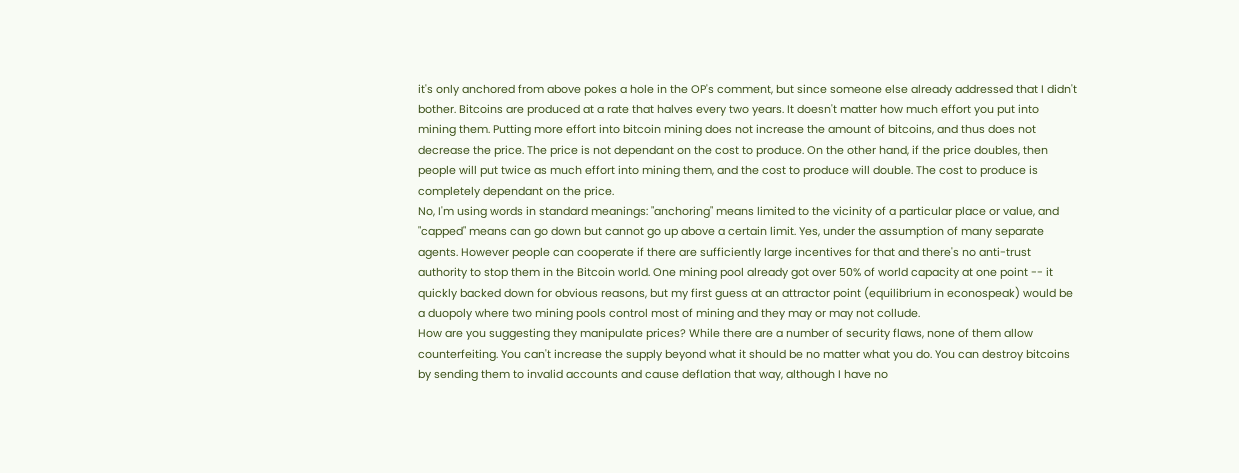it's only anchored from above pokes a hole in the OP's comment, but since someone else already addressed that I didn't bother. Bitcoins are produced at a rate that halves every two years. It doesn't matter how much effort you put into mining them. Putting more effort into bitcoin mining does not increase the amount of bitcoins, and thus does not decrease the price. The price is not dependant on the cost to produce. On the other hand, if the price doubles, then people will put twice as much effort into mining them, and the cost to produce will double. The cost to produce is completely dependant on the price.
No, I'm using words in standard meanings: "anchoring" means limited to the vicinity of a particular place or value, and "capped" means can go down but cannot go up above a certain limit. Yes, under the assumption of many separate agents. However people can cooperate if there are sufficiently large incentives for that and there's no anti-trust authority to stop them in the Bitcoin world. One mining pool already got over 50% of world capacity at one point -- it quickly backed down for obvious reasons, but my first guess at an attractor point (equilibrium in econospeak) would be a duopoly where two mining pools control most of mining and they may or may not collude.
How are you suggesting they manipulate prices? While there are a number of security flaws, none of them allow counterfeiting. You can't increase the supply beyond what it should be no matter what you do. You can destroy bitcoins by sending them to invalid accounts and cause deflation that way, although I have no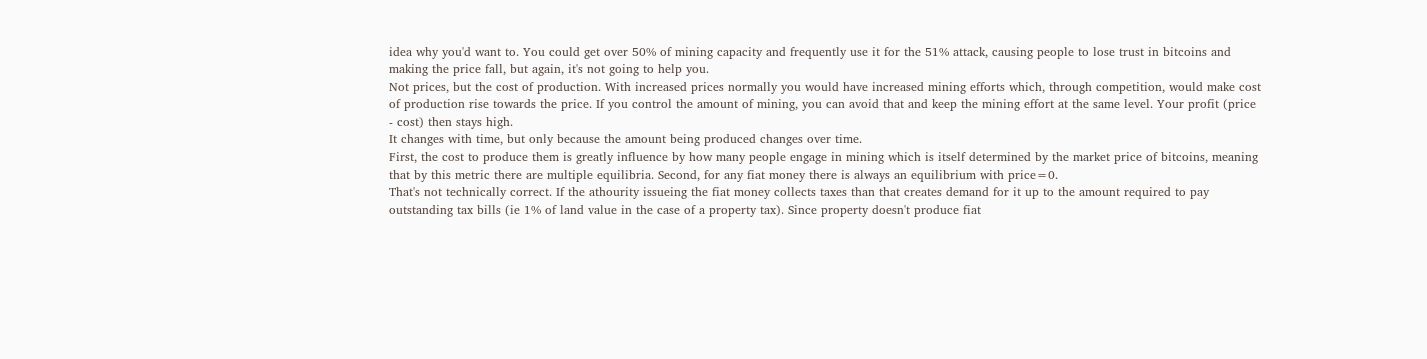idea why you'd want to. You could get over 50% of mining capacity and frequently use it for the 51% attack, causing people to lose trust in bitcoins and making the price fall, but again, it's not going to help you.
Not prices, but the cost of production. With increased prices normally you would have increased mining efforts which, through competition, would make cost of production rise towards the price. If you control the amount of mining, you can avoid that and keep the mining effort at the same level. Your profit (price - cost) then stays high.
It changes with time, but only because the amount being produced changes over time.
First, the cost to produce them is greatly influence by how many people engage in mining which is itself determined by the market price of bitcoins, meaning that by this metric there are multiple equilibria. Second, for any fiat money there is always an equilibrium with price=0.
That's not technically correct. If the athourity issueing the fiat money collects taxes than that creates demand for it up to the amount required to pay outstanding tax bills (ie 1% of land value in the case of a property tax). Since property doesn't produce fiat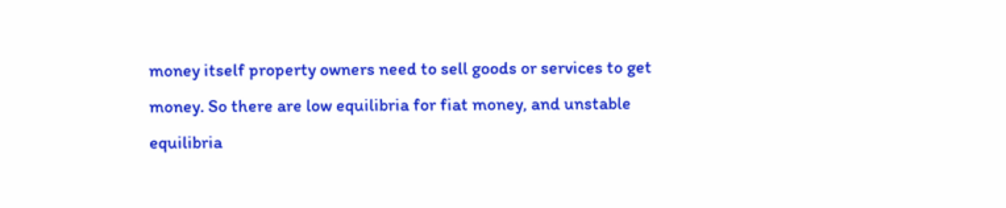money itself property owners need to sell goods or services to get money. So there are low equilibria for fiat money, and unstable equilibria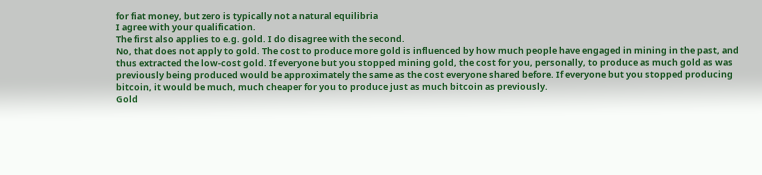for fiat money, but zero is typically not a natural equilibria
I agree with your qualification.
The first also applies to e.g. gold. I do disagree with the second.
No, that does not apply to gold. The cost to produce more gold is influenced by how much people have engaged in mining in the past, and thus extracted the low-cost gold. If everyone but you stopped mining gold, the cost for you, personally, to produce as much gold as was previously being produced would be approximately the same as the cost everyone shared before. If everyone but you stopped producing bitcoin, it would be much, much cheaper for you to produce just as much bitcoin as previously.
Gold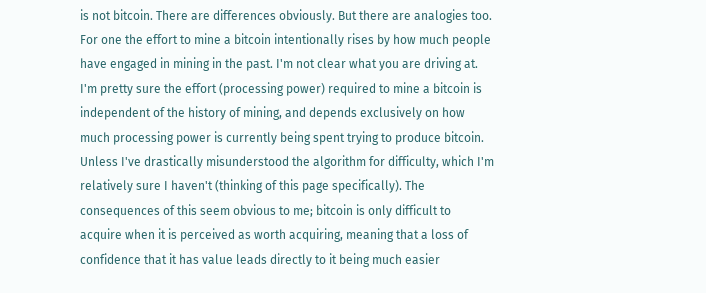is not bitcoin. There are differences obviously. But there are analogies too. For one the effort to mine a bitcoin intentionally rises by how much people have engaged in mining in the past. I'm not clear what you are driving at.
I'm pretty sure the effort (processing power) required to mine a bitcoin is independent of the history of mining, and depends exclusively on how much processing power is currently being spent trying to produce bitcoin. Unless I've drastically misunderstood the algorithm for difficulty, which I'm relatively sure I haven't (thinking of this page specifically). The consequences of this seem obvious to me; bitcoin is only difficult to acquire when it is perceived as worth acquiring, meaning that a loss of confidence that it has value leads directly to it being much easier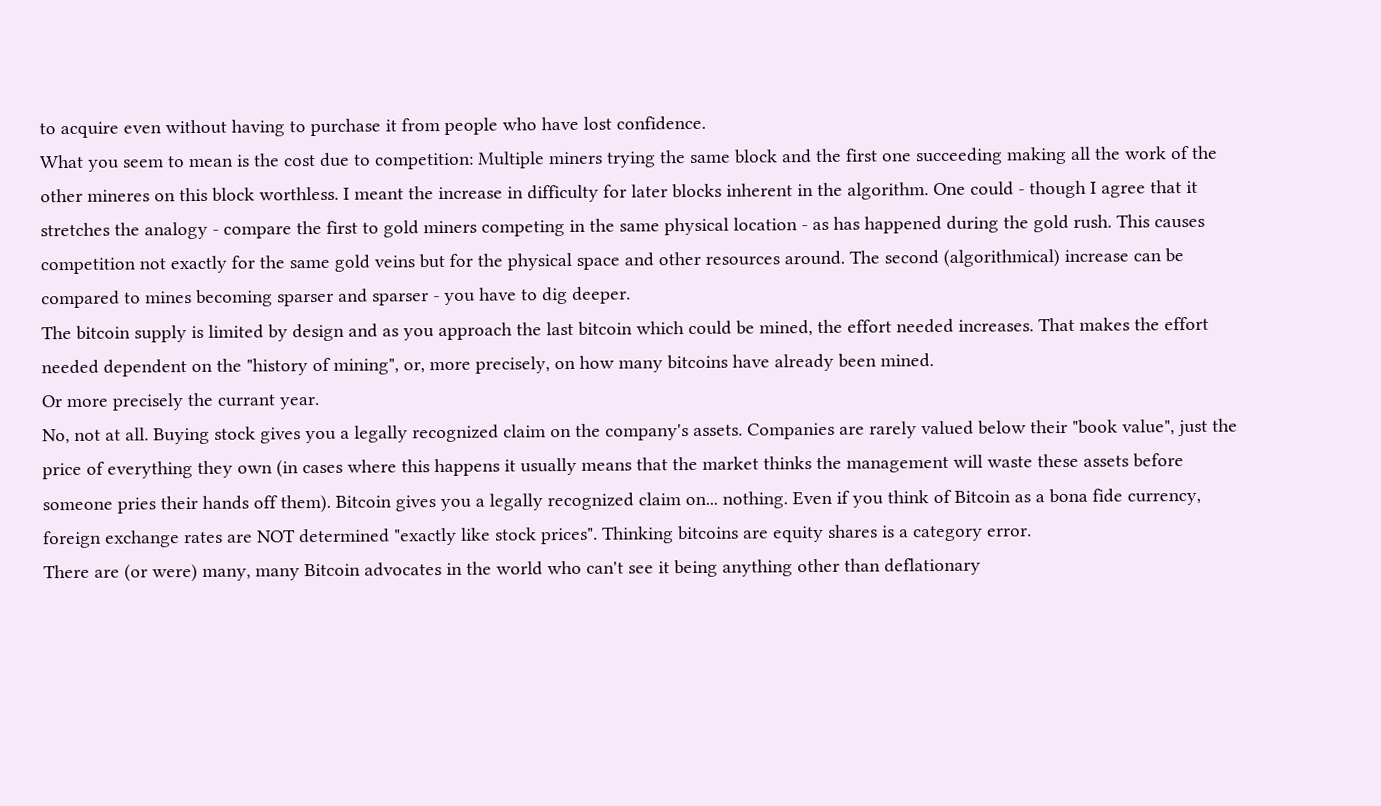to acquire even without having to purchase it from people who have lost confidence.
What you seem to mean is the cost due to competition: Multiple miners trying the same block and the first one succeeding making all the work of the other mineres on this block worthless. I meant the increase in difficulty for later blocks inherent in the algorithm. One could - though I agree that it stretches the analogy - compare the first to gold miners competing in the same physical location - as has happened during the gold rush. This causes competition not exactly for the same gold veins but for the physical space and other resources around. The second (algorithmical) increase can be compared to mines becoming sparser and sparser - you have to dig deeper.
The bitcoin supply is limited by design and as you approach the last bitcoin which could be mined, the effort needed increases. That makes the effort needed dependent on the "history of mining", or, more precisely, on how many bitcoins have already been mined.
Or more precisely the currant year.
No, not at all. Buying stock gives you a legally recognized claim on the company's assets. Companies are rarely valued below their "book value", just the price of everything they own (in cases where this happens it usually means that the market thinks the management will waste these assets before someone pries their hands off them). Bitcoin gives you a legally recognized claim on... nothing. Even if you think of Bitcoin as a bona fide currency, foreign exchange rates are NOT determined "exactly like stock prices". Thinking bitcoins are equity shares is a category error.
There are (or were) many, many Bitcoin advocates in the world who can't see it being anything other than deflationary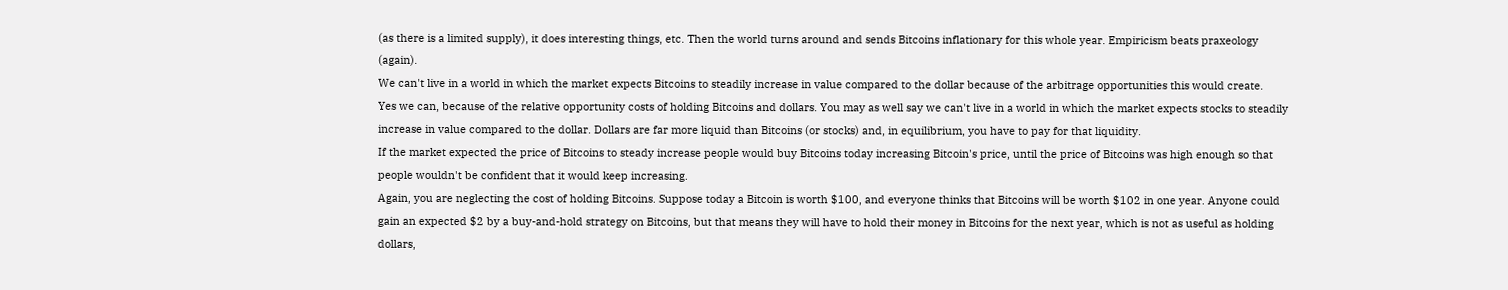(as there is a limited supply), it does interesting things, etc. Then the world turns around and sends Bitcoins inflationary for this whole year. Empiricism beats praxeology (again).
We can't live in a world in which the market expects Bitcoins to steadily increase in value compared to the dollar because of the arbitrage opportunities this would create.
Yes we can, because of the relative opportunity costs of holding Bitcoins and dollars. You may as well say we can't live in a world in which the market expects stocks to steadily increase in value compared to the dollar. Dollars are far more liquid than Bitcoins (or stocks) and, in equilibrium, you have to pay for that liquidity.
If the market expected the price of Bitcoins to steady increase people would buy Bitcoins today increasing Bitcoin's price, until the price of Bitcoins was high enough so that people wouldn't be confident that it would keep increasing.
Again, you are neglecting the cost of holding Bitcoins. Suppose today a Bitcoin is worth $100, and everyone thinks that Bitcoins will be worth $102 in one year. Anyone could gain an expected $2 by a buy-and-hold strategy on Bitcoins, but that means they will have to hold their money in Bitcoins for the next year, which is not as useful as holding dollars,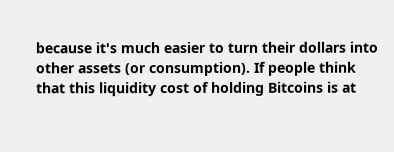because it's much easier to turn their dollars into other assets (or consumption). If people think that this liquidity cost of holding Bitcoins is at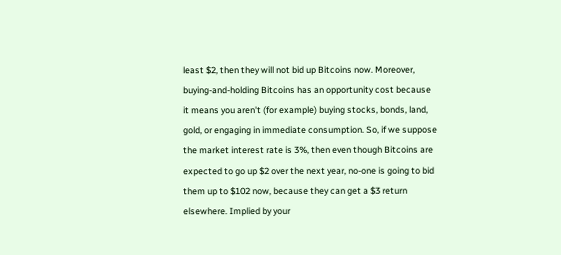least $2, then they will not bid up Bitcoins now. Moreover, buying-and-holding Bitcoins has an opportunity cost because it means you aren't (for example) buying stocks, bonds, land, gold, or engaging in immediate consumption. So, if we suppose the market interest rate is 3%, then even though Bitcoins are expected to go up $2 over the next year, no-one is going to bid them up to $102 now, because they can get a $3 return elsewhere. Implied by your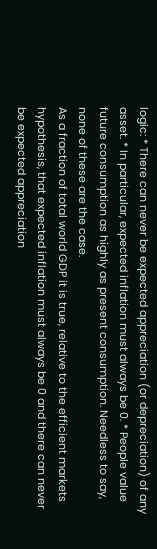logic: * There can never be expected appreciation (or depreciation) of any asset. * In particular, expected inflation must always be 0. * People value future consumption as highly as present consumption. Needless to say, none of these are the case.
As a fraction of total world GDP it is true, relative to the efficient markets hypothesis, that expected inflation must always be 0 and there can never be expected appreciation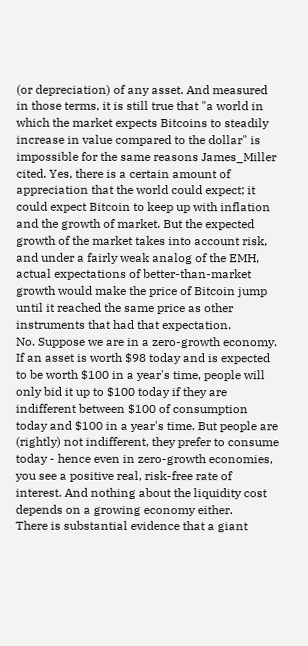(or depreciation) of any asset. And measured in those terms, it is still true that "a world in which the market expects Bitcoins to steadily increase in value compared to the dollar" is impossible for the same reasons James_Miller cited. Yes, there is a certain amount of appreciation that the world could expect; it could expect Bitcoin to keep up with inflation and the growth of market. But the expected growth of the market takes into account risk, and under a fairly weak analog of the EMH, actual expectations of better-than-market growth would make the price of Bitcoin jump until it reached the same price as other instruments that had that expectation.
No. Suppose we are in a zero-growth economy. If an asset is worth $98 today and is expected to be worth $100 in a year's time, people will only bid it up to $100 today if they are indifferent between $100 of consumption today and $100 in a year's time. But people are (rightly) not indifferent, they prefer to consume today - hence even in zero-growth economies, you see a positive real, risk-free rate of interest. And nothing about the liquidity cost depends on a growing economy either.
There is substantial evidence that a giant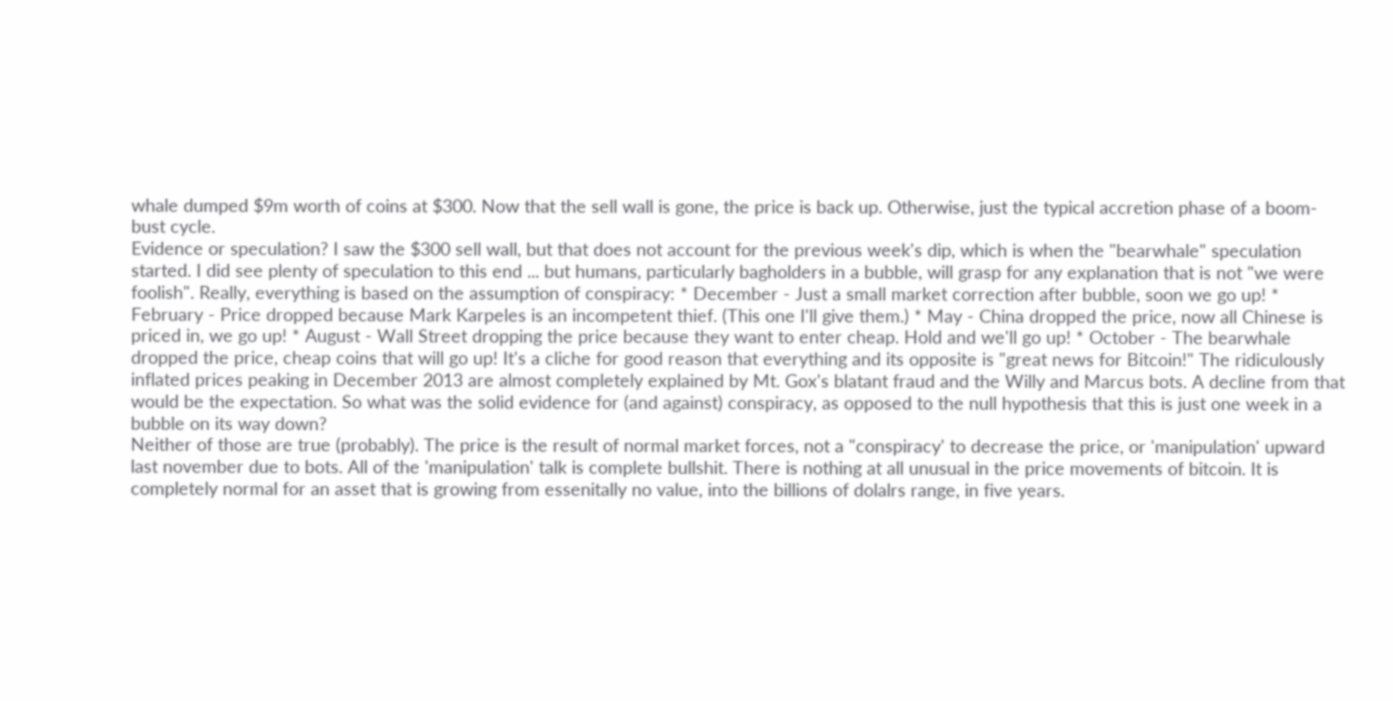whale dumped $9m worth of coins at $300. Now that the sell wall is gone, the price is back up. Otherwise, just the typical accretion phase of a boom-bust cycle.
Evidence or speculation? I saw the $300 sell wall, but that does not account for the previous week's dip, which is when the "bearwhale" speculation started. I did see plenty of speculation to this end ... but humans, particularly bagholders in a bubble, will grasp for any explanation that is not "we were foolish". Really, everything is based on the assumption of conspiracy: * December - Just a small market correction after bubble, soon we go up! * February - Price dropped because Mark Karpeles is an incompetent thief. (This one I'll give them.) * May - China dropped the price, now all Chinese is priced in, we go up! * August - Wall Street dropping the price because they want to enter cheap. Hold and we'll go up! * October - The bearwhale dropped the price, cheap coins that will go up! It's a cliche for good reason that everything and its opposite is "great news for Bitcoin!" The ridiculously inflated prices peaking in December 2013 are almost completely explained by Mt. Gox's blatant fraud and the Willy and Marcus bots. A decline from that would be the expectation. So what was the solid evidence for (and against) conspiracy, as opposed to the null hypothesis that this is just one week in a bubble on its way down?
Neither of those are true (probably). The price is the result of normal market forces, not a "conspiracy' to decrease the price, or 'manipulation' upward last november due to bots. All of the 'manipulation' talk is complete bullshit. There is nothing at all unusual in the price movements of bitcoin. It is completely normal for an asset that is growing from essenitally no value, into the billions of dolalrs range, in five years.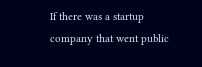If there was a startup company that went public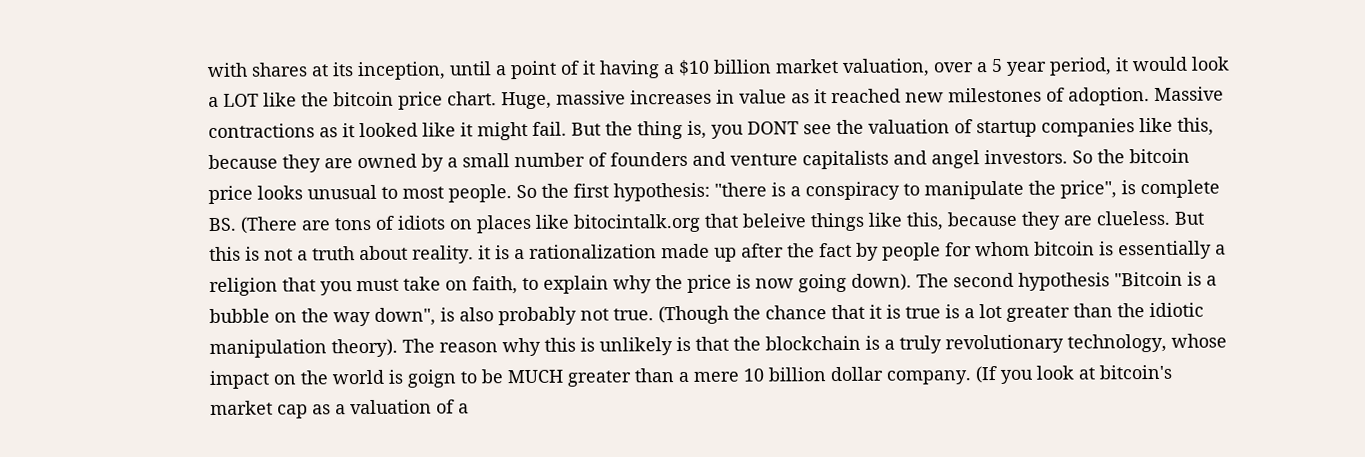with shares at its inception, until a point of it having a $10 billion market valuation, over a 5 year period, it would look a LOT like the bitcoin price chart. Huge, massive increases in value as it reached new milestones of adoption. Massive contractions as it looked like it might fail. But the thing is, you DONT see the valuation of startup companies like this, because they are owned by a small number of founders and venture capitalists and angel investors. So the bitcoin price looks unusual to most people. So the first hypothesis: "there is a conspiracy to manipulate the price", is complete BS. (There are tons of idiots on places like bitocintalk.org that beleive things like this, because they are clueless. But this is not a truth about reality. it is a rationalization made up after the fact by people for whom bitcoin is essentially a religion that you must take on faith, to explain why the price is now going down). The second hypothesis "Bitcoin is a bubble on the way down", is also probably not true. (Though the chance that it is true is a lot greater than the idiotic manipulation theory). The reason why this is unlikely is that the blockchain is a truly revolutionary technology, whose impact on the world is goign to be MUCH greater than a mere 10 billion dollar company. (If you look at bitcoin's market cap as a valuation of a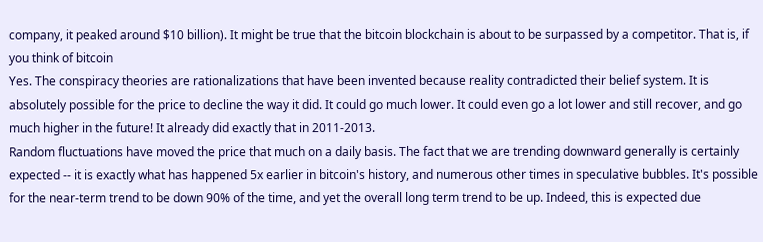company, it peaked around $10 billion). It might be true that the bitcoin blockchain is about to be surpassed by a competitor. That is, if you think of bitcoin
Yes. The conspiracy theories are rationalizations that have been invented because reality contradicted their belief system. It is absolutely possible for the price to decline the way it did. It could go much lower. It could even go a lot lower and still recover, and go much higher in the future! It already did exactly that in 2011-2013.
Random fluctuations have moved the price that much on a daily basis. The fact that we are trending downward generally is certainly expected -- it is exactly what has happened 5x earlier in bitcoin's history, and numerous other times in speculative bubbles. It's possible for the near-term trend to be down 90% of the time, and yet the overall long term trend to be up. Indeed, this is expected due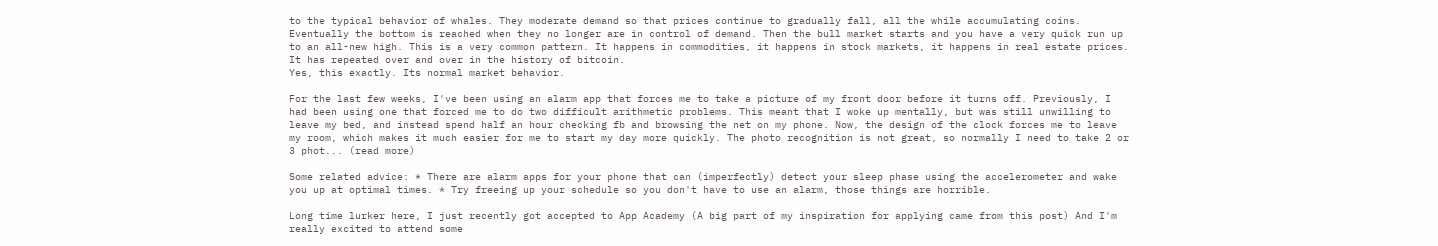to the typical behavior of whales. They moderate demand so that prices continue to gradually fall, all the while accumulating coins. Eventually the bottom is reached when they no longer are in control of demand. Then the bull market starts and you have a very quick run up to an all-new high. This is a very common pattern. It happens in commodities, it happens in stock markets, it happens in real estate prices. It has repeated over and over in the history of bitcoin.
Yes, this exactly. Its normal market behavior.

For the last few weeks, I've been using an alarm app that forces me to take a picture of my front door before it turns off. Previously, I had been using one that forced me to do two difficult arithmetic problems. This meant that I woke up mentally, but was still unwilling to leave my bed, and instead spend half an hour checking fb and browsing the net on my phone. Now, the design of the clock forces me to leave my room, which makes it much easier for me to start my day more quickly. The photo recognition is not great, so normally I need to take 2 or 3 phot... (read more)

Some related advice: * There are alarm apps for your phone that can (imperfectly) detect your sleep phase using the accelerometer and wake you up at optimal times. * Try freeing up your schedule so you don't have to use an alarm, those things are horrible.

Long time lurker here, I just recently got accepted to App Academy (A big part of my inspiration for applying came from this post) And I'm really excited to attend some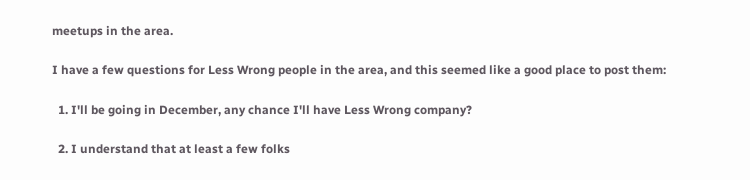meetups in the area.

I have a few questions for Less Wrong people in the area, and this seemed like a good place to post them:

  1. I'll be going in December, any chance I'll have Less Wrong company?

  2. I understand that at least a few folks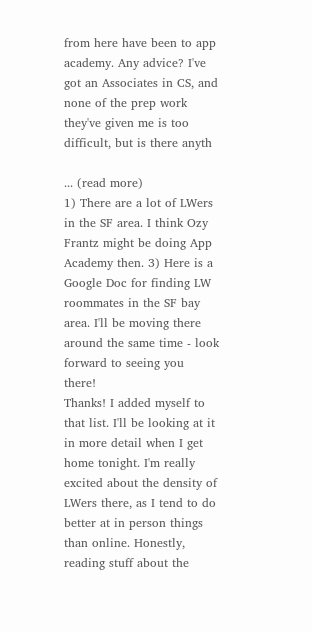from here have been to app academy. Any advice? I've got an Associates in CS, and none of the prep work they've given me is too difficult, but is there anyth

... (read more)
1) There are a lot of LWers in the SF area. I think Ozy Frantz might be doing App Academy then. 3) Here is a Google Doc for finding LW roommates in the SF bay area. I'll be moving there around the same time - look forward to seeing you there!
Thanks! I added myself to that list. I'll be looking at it in more detail when I get home tonight. I'm really excited about the density of LWers there, as I tend to do better at in person things than online. Honestly, reading stuff about the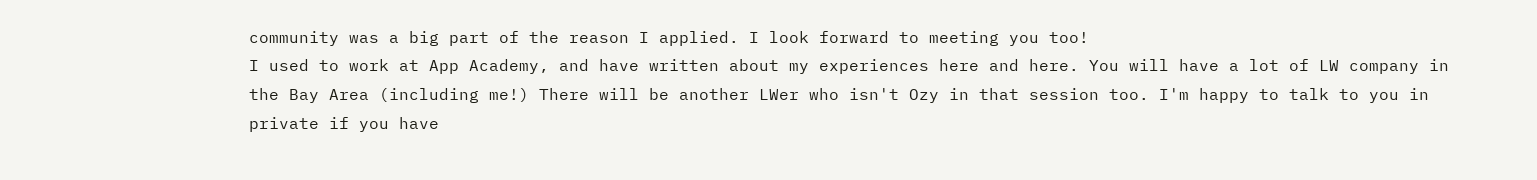community was a big part of the reason I applied. I look forward to meeting you too!
I used to work at App Academy, and have written about my experiences here and here. You will have a lot of LW company in the Bay Area (including me!) There will be another LWer who isn't Ozy in that session too. I'm happy to talk to you in private if you have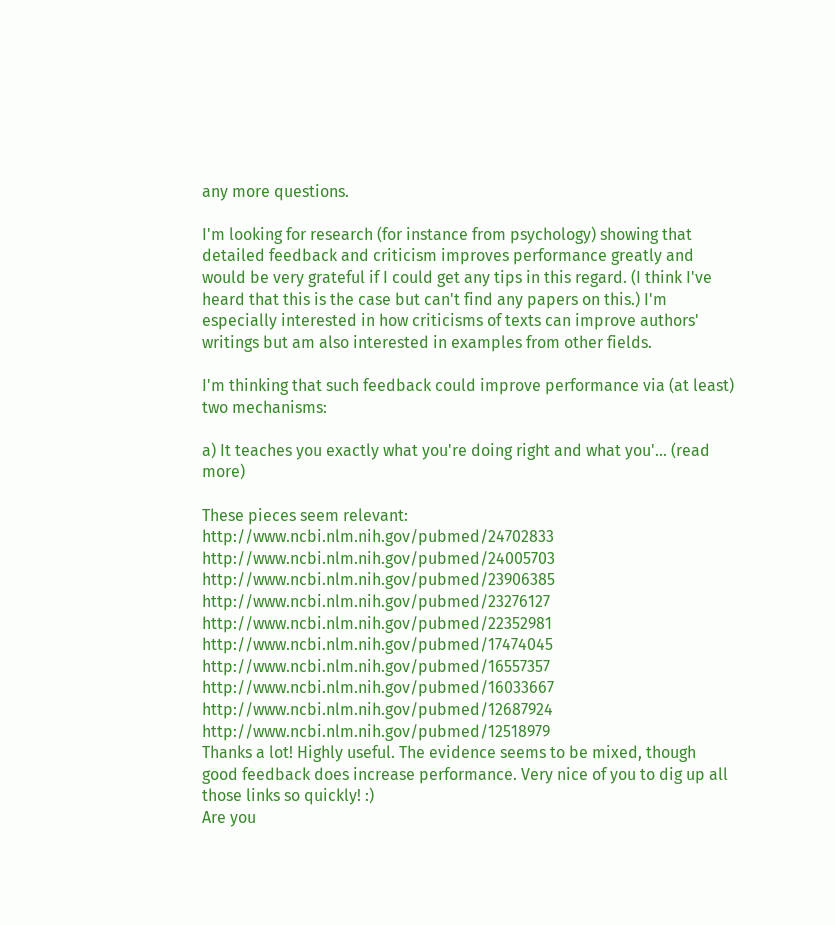any more questions.

I'm looking for research (for instance from psychology) showing that detailed feedback and criticism improves performance greatly and would be very grateful if I could get any tips in this regard. (I think I've heard that this is the case but can't find any papers on this.) I'm especially interested in how criticisms of texts can improve authors' writings but am also interested in examples from other fields.

I'm thinking that such feedback could improve performance via (at least) two mechanisms:

a) It teaches you exactly what you're doing right and what you'... (read more)

These pieces seem relevant: http://www.ncbi.nlm.nih.gov/pubmed/24702833 http://www.ncbi.nlm.nih.gov/pubmed/24005703 http://www.ncbi.nlm.nih.gov/pubmed/23906385 http://www.ncbi.nlm.nih.gov/pubmed/23276127 http://www.ncbi.nlm.nih.gov/pubmed/22352981 http://www.ncbi.nlm.nih.gov/pubmed/17474045 http://www.ncbi.nlm.nih.gov/pubmed/16557357 http://www.ncbi.nlm.nih.gov/pubmed/16033667 http://www.ncbi.nlm.nih.gov/pubmed/12687924 http://www.ncbi.nlm.nih.gov/pubmed/12518979
Thanks a lot! Highly useful. The evidence seems to be mixed, though good feedback does increase performance. Very nice of you to dig up all those links so quickly! :)
Are you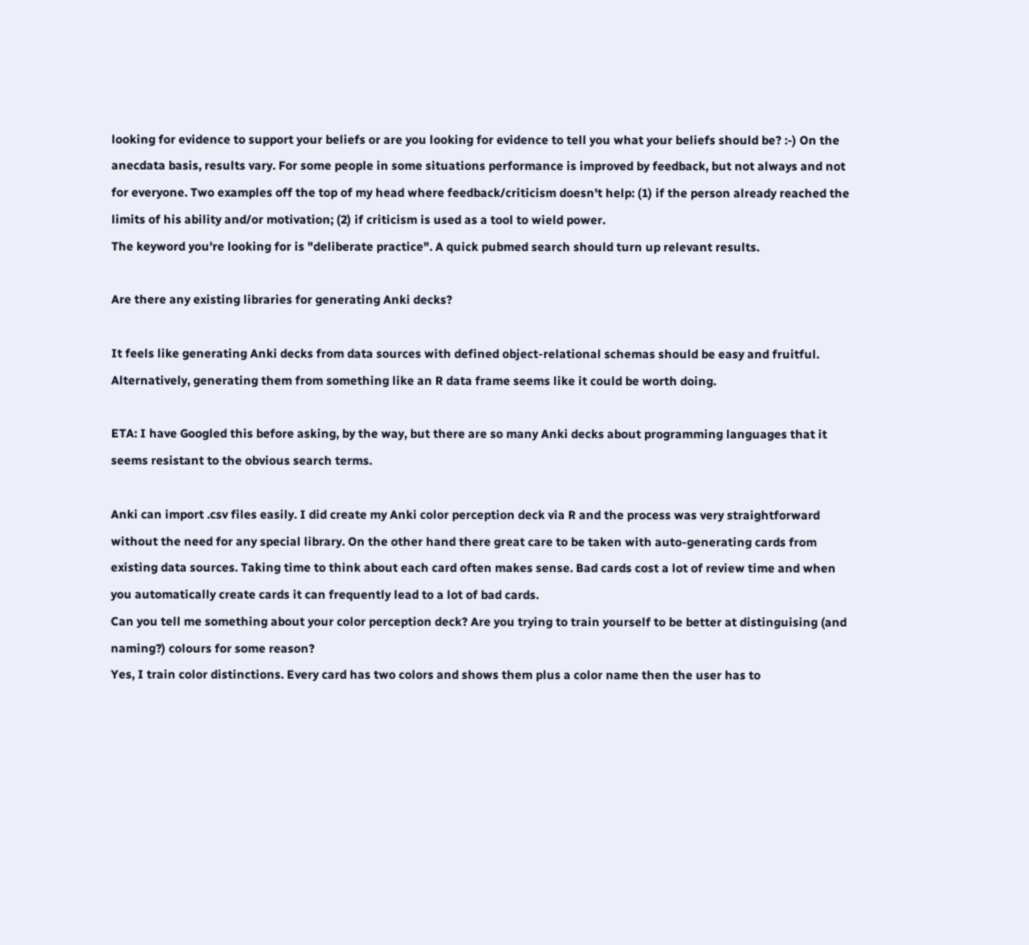looking for evidence to support your beliefs or are you looking for evidence to tell you what your beliefs should be? :-) On the anecdata basis, results vary. For some people in some situations performance is improved by feedback, but not always and not for everyone. Two examples off the top of my head where feedback/criticism doesn't help: (1) if the person already reached the limits of his ability and/or motivation; (2) if criticism is used as a tool to wield power.
The keyword you're looking for is "deliberate practice". A quick pubmed search should turn up relevant results.

Are there any existing libraries for generating Anki decks?

It feels like generating Anki decks from data sources with defined object-relational schemas should be easy and fruitful. Alternatively, generating them from something like an R data frame seems like it could be worth doing.

ETA: I have Googled this before asking, by the way, but there are so many Anki decks about programming languages that it seems resistant to the obvious search terms.

Anki can import .csv files easily. I did create my Anki color perception deck via R and the process was very straightforward without the need for any special library. On the other hand there great care to be taken with auto-generating cards from existing data sources. Taking time to think about each card often makes sense. Bad cards cost a lot of review time and when you automatically create cards it can frequently lead to a lot of bad cards.
Can you tell me something about your color perception deck? Are you trying to train yourself to be better at distinguising (and naming?) colours for some reason?
Yes, I train color distinctions. Every card has two colors and shows them plus a color name then the user has to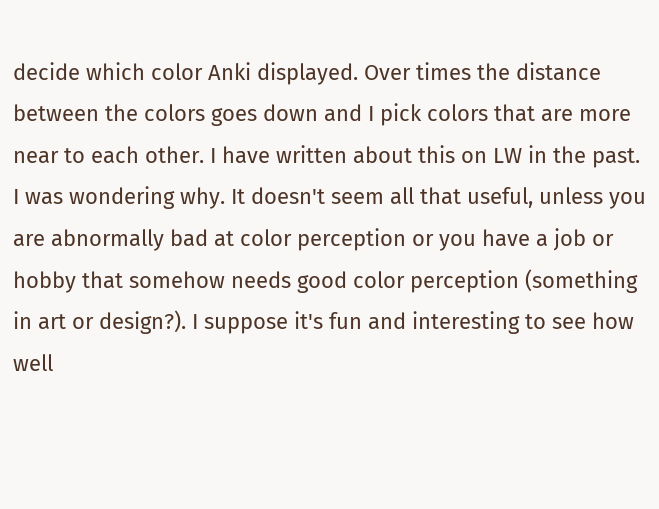decide which color Anki displayed. Over times the distance between the colors goes down and I pick colors that are more near to each other. I have written about this on LW in the past.
I was wondering why. It doesn't seem all that useful, unless you are abnormally bad at color perception or you have a job or hobby that somehow needs good color perception (something in art or design?). I suppose it's fun and interesting to see how well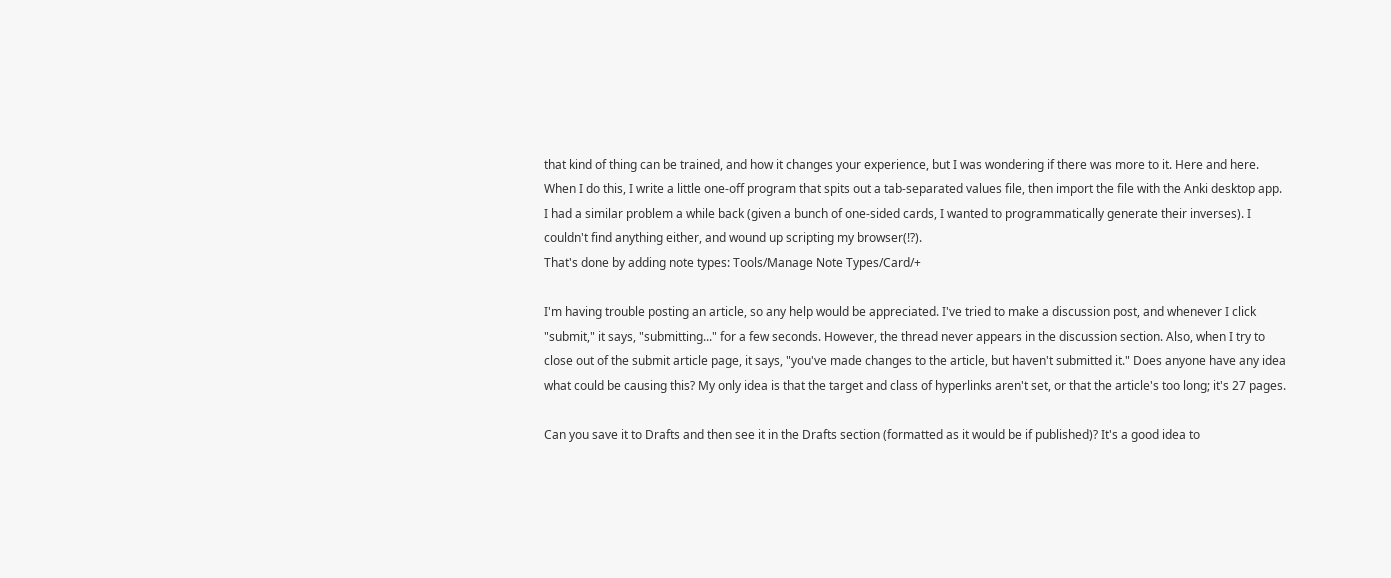that kind of thing can be trained, and how it changes your experience, but I was wondering if there was more to it. Here and here.
When I do this, I write a little one-off program that spits out a tab-separated values file, then import the file with the Anki desktop app.
I had a similar problem a while back (given a bunch of one-sided cards, I wanted to programmatically generate their inverses). I couldn't find anything either, and wound up scripting my browser(!?).
That's done by adding note types: Tools/Manage Note Types/Card/+

I'm having trouble posting an article, so any help would be appreciated. I've tried to make a discussion post, and whenever I click "submit," it says, "submitting..." for a few seconds. However, the thread never appears in the discussion section. Also, when I try to close out of the submit article page, it says, "you've made changes to the article, but haven't submitted it." Does anyone have any idea what could be causing this? My only idea is that the target and class of hyperlinks aren't set, or that the article's too long; it's 27 pages.

Can you save it to Drafts and then see it in the Drafts section (formatted as it would be if published)? It's a good idea to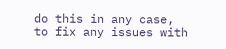do this in any case, to fix any issues with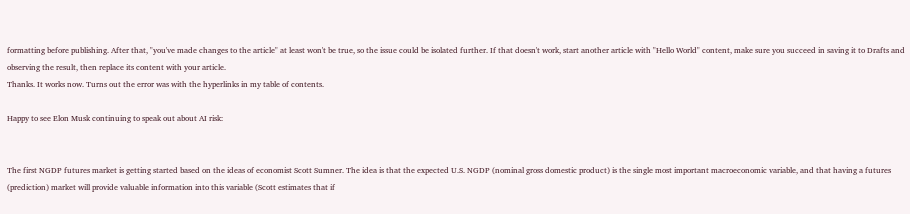formatting before publishing. After that, "you've made changes to the article" at least won't be true, so the issue could be isolated further. If that doesn't work, start another article with "Hello World" content, make sure you succeed in saving it to Drafts and observing the result, then replace its content with your article.
Thanks. It works now. Turns out the error was with the hyperlinks in my table of contents.

Happy to see Elon Musk continuing to speak out about AI risk:


The first NGDP futures market is getting started based on the ideas of economist Scott Sumner. The idea is that the expected U.S. NGDP (nominal gross domestic product) is the single most important macroeconomic variable, and that having a futures (prediction) market will provide valuable information into this variable (Scott estimates that if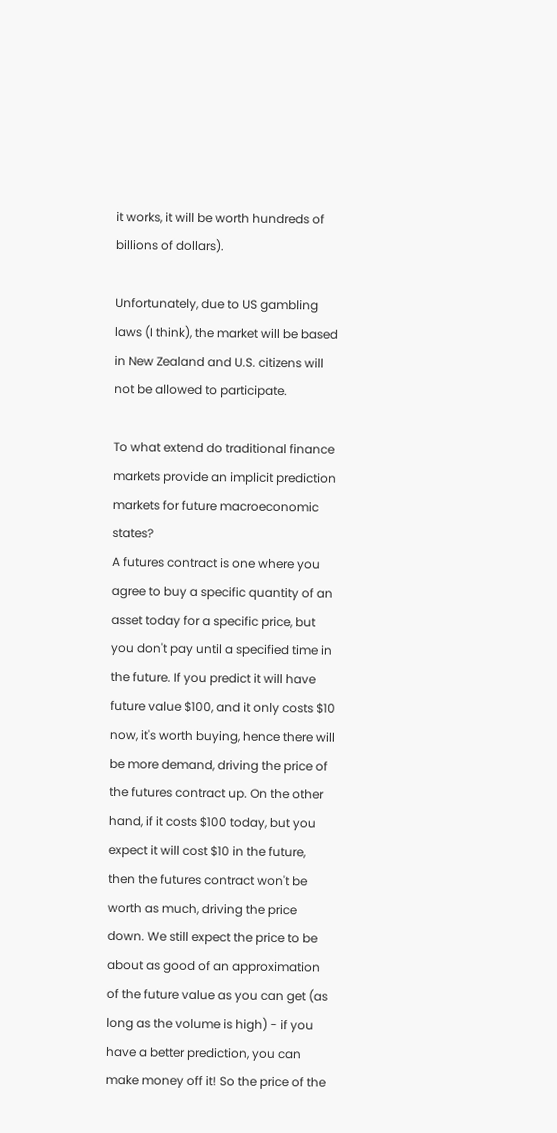it works, it will be worth hundreds of billions of dollars).

Unfortunately, due to US gambling laws (I think), the market will be based in New Zealand and U.S. citizens will not be allowed to participate.

To what extend do traditional finance markets provide an implicit prediction markets for future macroeconomic states?
A futures contract is one where you agree to buy a specific quantity of an asset today for a specific price, but you don't pay until a specified time in the future. If you predict it will have future value $100, and it only costs $10 now, it's worth buying, hence there will be more demand, driving the price of the futures contract up. On the other hand, if it costs $100 today, but you expect it will cost $10 in the future, then the futures contract won't be worth as much, driving the price down. We still expect the price to be about as good of an approximation of the future value as you can get (as long as the volume is high) - if you have a better prediction, you can make money off it! So the price of the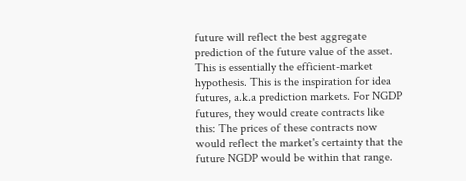future will reflect the best aggregate prediction of the future value of the asset. This is essentially the efficient-market hypothesis. This is the inspiration for idea futures, a.k.a prediction markets. For NGDP futures, they would create contracts like this: The prices of these contracts now would reflect the market's certainty that the future NGDP would be within that range.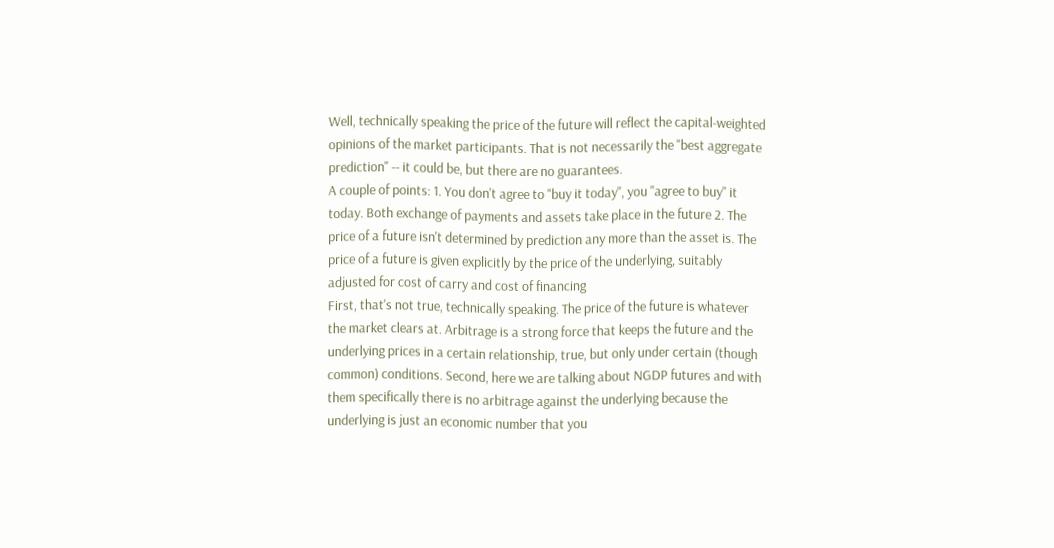Well, technically speaking the price of the future will reflect the capital-weighted opinions of the market participants. That is not necessarily the "best aggregate prediction" -- it could be, but there are no guarantees.
A couple of points: 1. You don't agree to "buy it today", you "agree to buy" it today. Both exchange of payments and assets take place in the future 2. The price of a future isn't determined by prediction any more than the asset is. The price of a future is given explicitly by the price of the underlying, suitably adjusted for cost of carry and cost of financing
First, that's not true, technically speaking. The price of the future is whatever the market clears at. Arbitrage is a strong force that keeps the future and the underlying prices in a certain relationship, true, but only under certain (though common) conditions. Second, here we are talking about NGDP futures and with them specifically there is no arbitrage against the underlying because the underlying is just an economic number that you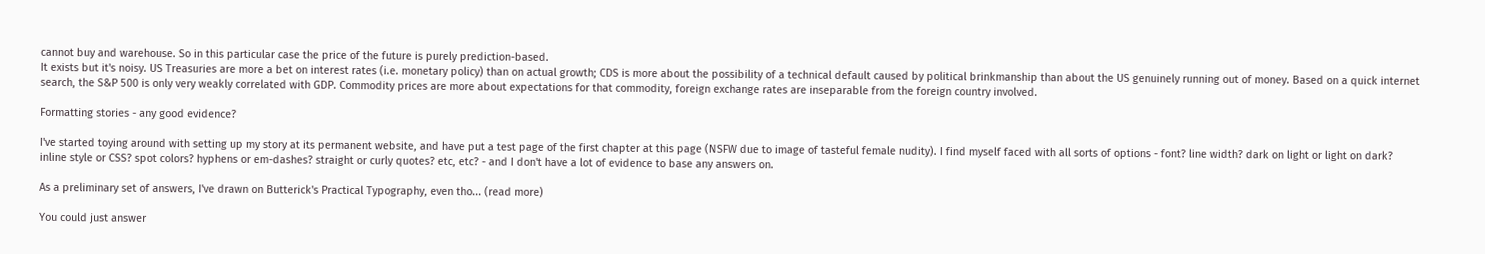cannot buy and warehouse. So in this particular case the price of the future is purely prediction-based.
It exists but it's noisy. US Treasuries are more a bet on interest rates (i.e. monetary policy) than on actual growth; CDS is more about the possibility of a technical default caused by political brinkmanship than about the US genuinely running out of money. Based on a quick internet search, the S&P 500 is only very weakly correlated with GDP. Commodity prices are more about expectations for that commodity, foreign exchange rates are inseparable from the foreign country involved.

Formatting stories - any good evidence?

I've started toying around with setting up my story at its permanent website, and have put a test page of the first chapter at this page (NSFW due to image of tasteful female nudity). I find myself faced with all sorts of options - font? line width? dark on light or light on dark? inline style or CSS? spot colors? hyphens or em-dashes? straight or curly quotes? etc, etc? - and I don't have a lot of evidence to base any answers on.

As a preliminary set of answers, I've drawn on Butterick's Practical Typography, even tho... (read more)

You could just answer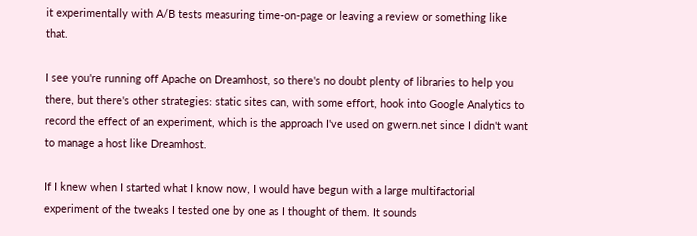it experimentally with A/B tests measuring time-on-page or leaving a review or something like that.

I see you're running off Apache on Dreamhost, so there's no doubt plenty of libraries to help you there, but there's other strategies: static sites can, with some effort, hook into Google Analytics to record the effect of an experiment, which is the approach I've used on gwern.net since I didn't want to manage a host like Dreamhost.

If I knew when I started what I know now, I would have begun with a large multifactorial experiment of the tweaks I tested one by one as I thought of them. It sounds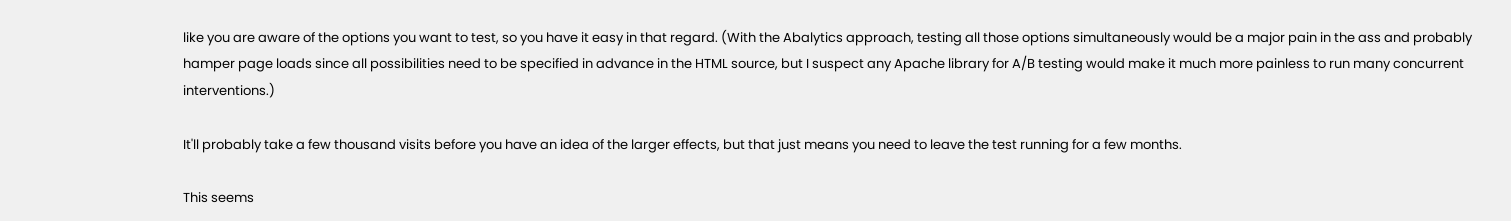like you are aware of the options you want to test, so you have it easy in that regard. (With the Abalytics approach, testing all those options simultaneously would be a major pain in the ass and probably hamper page loads since all possibilities need to be specified in advance in the HTML source, but I suspect any Apache library for A/B testing would make it much more painless to run many concurrent interventions.)

It'll probably take a few thousand visits before you have an idea of the larger effects, but that just means you need to leave the test running for a few months.

This seems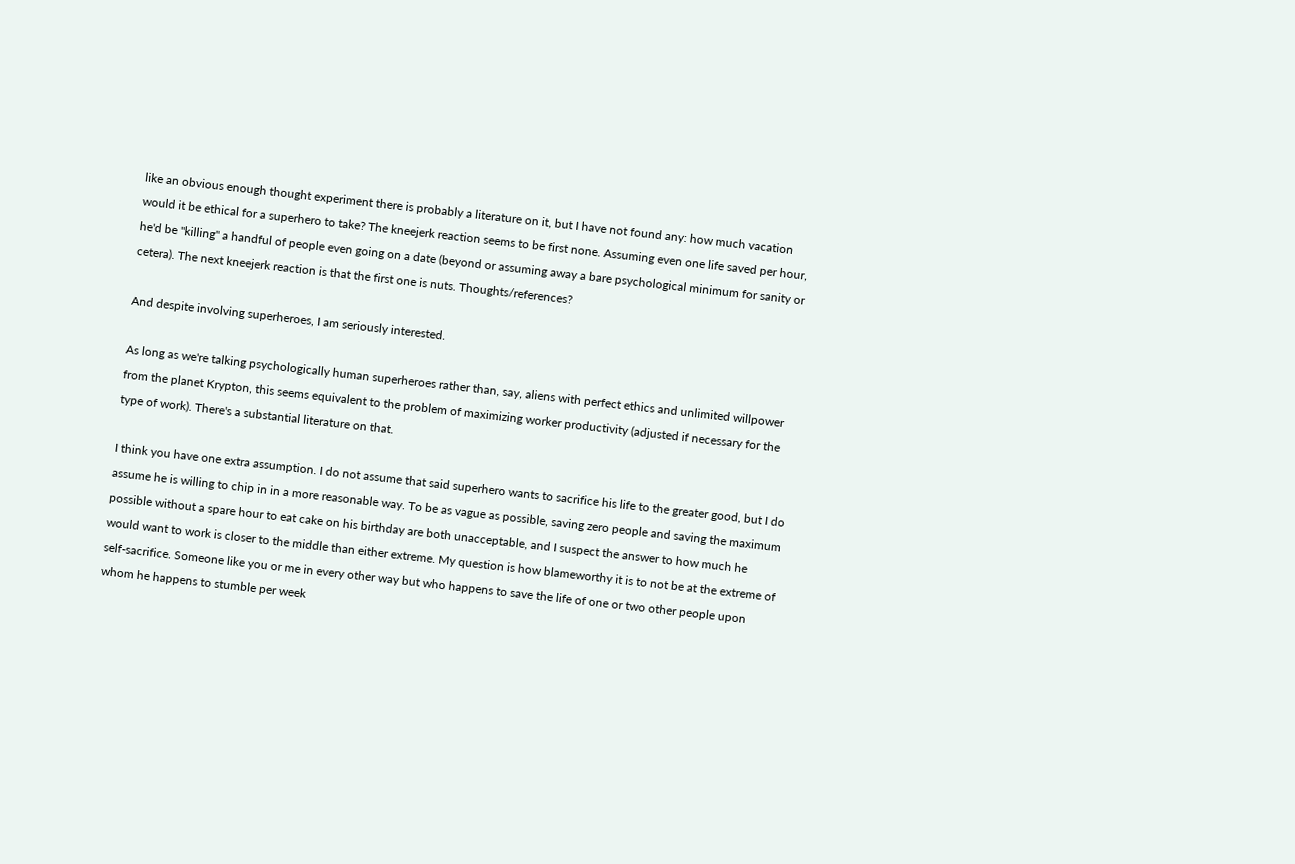like an obvious enough thought experiment there is probably a literature on it, but I have not found any: how much vacation would it be ethical for a superhero to take? The kneejerk reaction seems to be first none. Assuming even one life saved per hour, he'd be "killing" a handful of people even going on a date (beyond or assuming away a bare psychological minimum for sanity or cetera). The next kneejerk reaction is that the first one is nuts. Thoughts/references?

And despite involving superheroes, I am seriously interested.

As long as we're talking psychologically human superheroes rather than, say, aliens with perfect ethics and unlimited willpower from the planet Krypton, this seems equivalent to the problem of maximizing worker productivity (adjusted if necessary for the type of work). There's a substantial literature on that.

I think you have one extra assumption. I do not assume that said superhero wants to sacrifice his life to the greater good, but I do assume he is willing to chip in in a more reasonable way. To be as vague as possible, saving zero people and saving the maximum possible without a spare hour to eat cake on his birthday are both unacceptable, and I suspect the answer to how much he would want to work is closer to the middle than either extreme. My question is how blameworthy it is to not be at the extreme of self-sacrifice. Someone like you or me in every other way but who happens to save the life of one or two other people upon whom he happens to stumble per week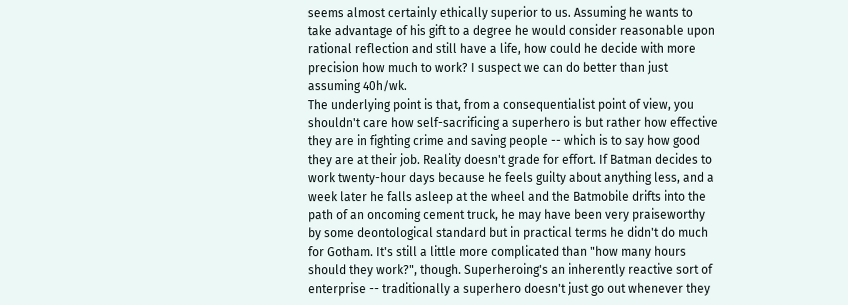seems almost certainly ethically superior to us. Assuming he wants to take advantage of his gift to a degree he would consider reasonable upon rational reflection and still have a life, how could he decide with more precision how much to work? I suspect we can do better than just assuming 40h/wk.
The underlying point is that, from a consequentialist point of view, you shouldn't care how self-sacrificing a superhero is but rather how effective they are in fighting crime and saving people -- which is to say how good they are at their job. Reality doesn't grade for effort. If Batman decides to work twenty-hour days because he feels guilty about anything less, and a week later he falls asleep at the wheel and the Batmobile drifts into the path of an oncoming cement truck, he may have been very praiseworthy by some deontological standard but in practical terms he didn't do much for Gotham. It's still a little more complicated than "how many hours should they work?", though. Superheroing's an inherently reactive sort of enterprise -- traditionally a superhero doesn't just go out whenever they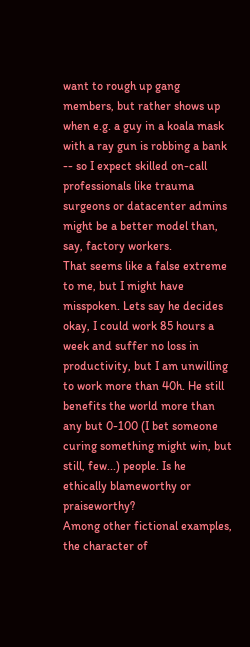want to rough up gang members, but rather shows up when e.g. a guy in a koala mask with a ray gun is robbing a bank -- so I expect skilled on-call professionals like trauma surgeons or datacenter admins might be a better model than, say, factory workers.
That seems like a false extreme to me, but I might have misspoken. Lets say he decides okay, I could work 85 hours a week and suffer no loss in productivity, but I am unwilling to work more than 40h. He still benefits the world more than any but 0-100 (I bet someone curing something might win, but still, few...) people. Is he ethically blameworthy or praiseworthy?
Among other fictional examples, the character of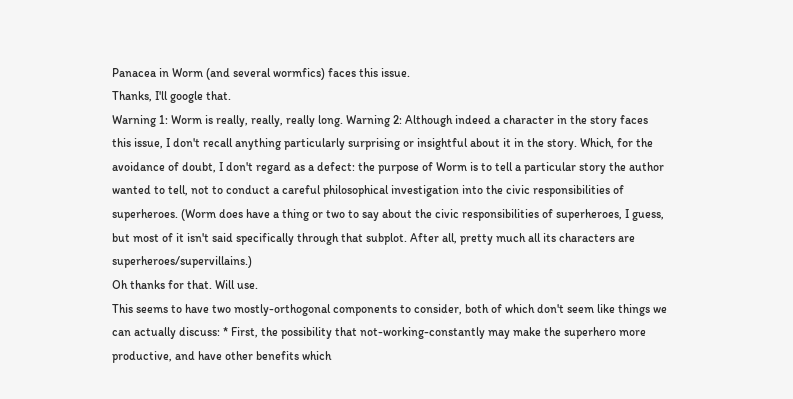Panacea in Worm (and several wormfics) faces this issue.
Thanks, I'll google that.
Warning 1: Worm is really, really, really long. Warning 2: Although indeed a character in the story faces this issue, I don't recall anything particularly surprising or insightful about it in the story. Which, for the avoidance of doubt, I don't regard as a defect: the purpose of Worm is to tell a particular story the author wanted to tell, not to conduct a careful philosophical investigation into the civic responsibilities of superheroes. (Worm does have a thing or two to say about the civic responsibilities of superheroes, I guess, but most of it isn't said specifically through that subplot. After all, pretty much all its characters are superheroes/supervillains.)
Oh thanks for that. Will use.
This seems to have two mostly-orthogonal components to consider, both of which don't seem like things we can actually discuss: * First, the possibility that not-working-constantly may make the superhero more productive, and have other benefits which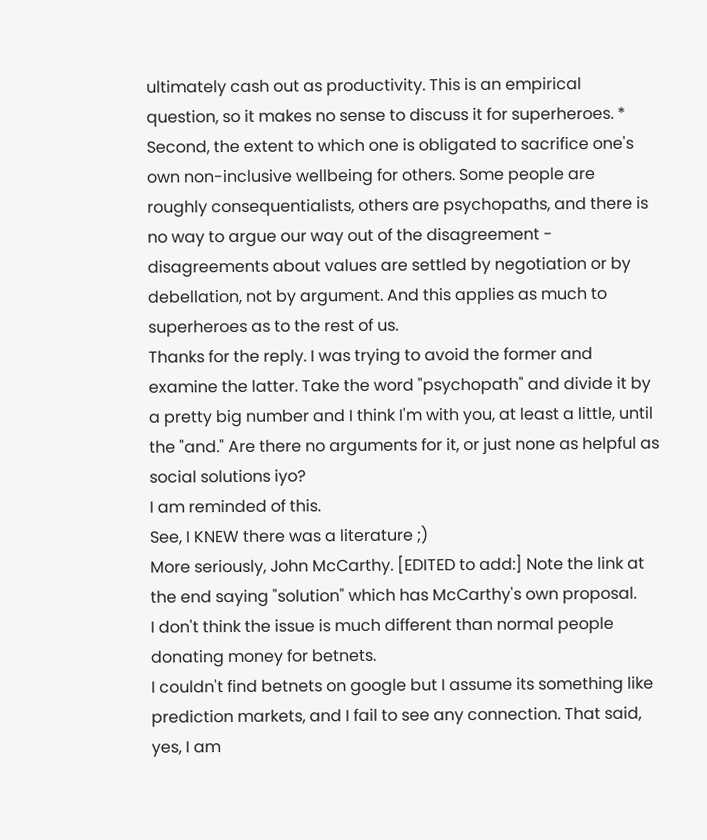ultimately cash out as productivity. This is an empirical question, so it makes no sense to discuss it for superheroes. * Second, the extent to which one is obligated to sacrifice one's own non-inclusive wellbeing for others. Some people are roughly consequentialists, others are psychopaths, and there is no way to argue our way out of the disagreement - disagreements about values are settled by negotiation or by debellation, not by argument. And this applies as much to superheroes as to the rest of us.
Thanks for the reply. I was trying to avoid the former and examine the latter. Take the word "psychopath" and divide it by a pretty big number and I think I'm with you, at least a little, until the "and." Are there no arguments for it, or just none as helpful as social solutions iyo?
I am reminded of this.
See, I KNEW there was a literature ;)
More seriously, John McCarthy. [EDITED to add:] Note the link at the end saying "solution" which has McCarthy's own proposal.
I don't think the issue is much different than normal people donating money for betnets.
I couldn't find betnets on google but I assume its something like prediction markets, and I fail to see any connection. That said, yes, I am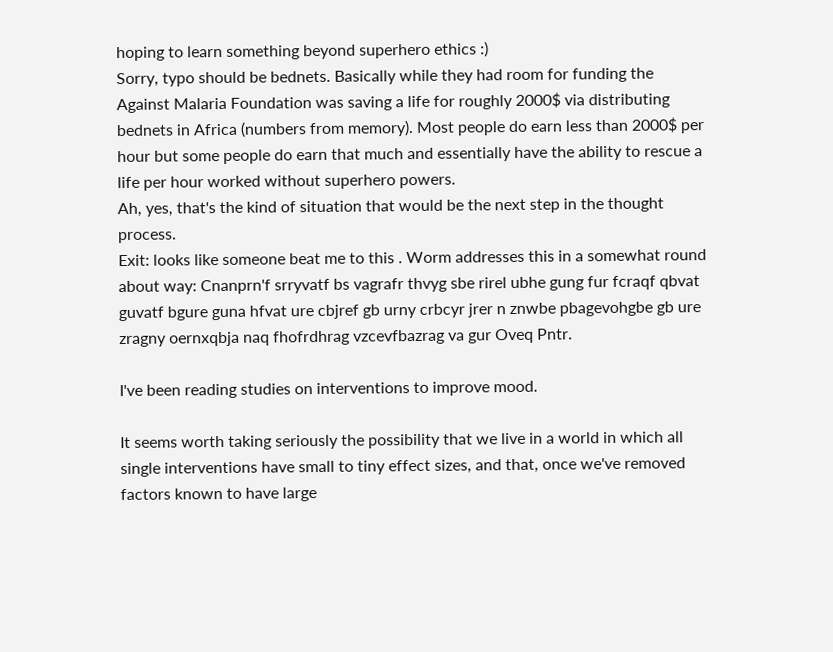hoping to learn something beyond superhero ethics :)
Sorry, typo should be bednets. Basically while they had room for funding the Against Malaria Foundation was saving a life for roughly 2000$ via distributing bednets in Africa (numbers from memory). Most people do earn less than 2000$ per hour but some people do earn that much and essentially have the ability to rescue a life per hour worked without superhero powers.
Ah, yes, that's the kind of situation that would be the next step in the thought process.
Exit: looks like someone beat me to this . Worm addresses this in a somewhat round about way: Cnanprn'f srryvatf bs vagrafr thvyg sbe rirel ubhe gung fur fcraqf qbvat guvatf bgure guna hfvat ure cbjref gb urny crbcyr jrer n znwbe pbagevohgbe gb ure zragny oernxqbja naq fhofrdhrag vzcevfbazrag va gur Oveq Pntr.

I've been reading studies on interventions to improve mood.

It seems worth taking seriously the possibility that we live in a world in which all single interventions have small to tiny effect sizes, and that, once we've removed factors known to have large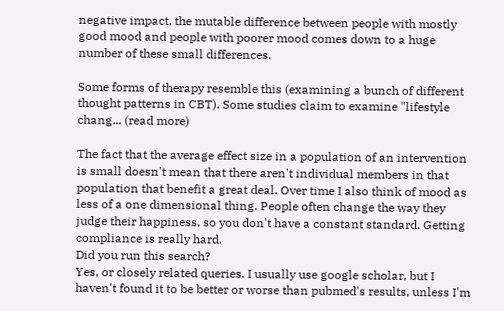negative impact, the mutable difference between people with mostly good mood and people with poorer mood comes down to a huge number of these small differences.

Some forms of therapy resemble this (examining a bunch of different thought patterns in CBT). Some studies claim to examine "lifestyle chang... (read more)

The fact that the average effect size in a population of an intervention is small doesn't mean that there aren't individual members in that population that benefit a great deal. Over time I also think of mood as less of a one dimensional thing. People often change the way they judge their happiness, so you don't have a constant standard. Getting compliance is really hard.
Did you run this search?
Yes, or closely related queries. I usually use google scholar, but I haven't found it to be better or worse than pubmed's results, unless I'm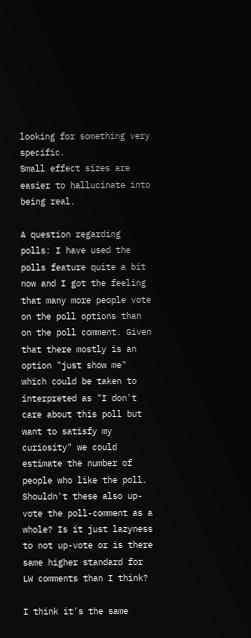looking for something very specific.
Small effect sizes are easier to hallucinate into being real.

A question regarding polls: I have used the polls feature quite a bit now and I got the feeling that many more people vote on the poll options than on the poll comment. Given that there mostly is an option "just show me" which could be taken to interpreted as "I don't care about this poll but want to satisfy my curiosity" we could estimate the number of people who like the poll. Shouldn't these also up-vote the poll-comment as a whole? Is it just lazyness to not up-vote or is there same higher standard for LW comments than I think?

I think it's the same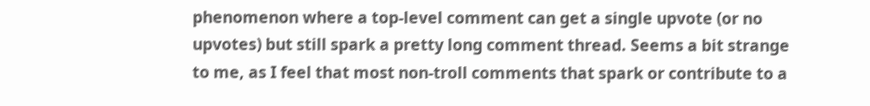phenomenon where a top-level comment can get a single upvote (or no upvotes) but still spark a pretty long comment thread. Seems a bit strange to me, as I feel that most non-troll comments that spark or contribute to a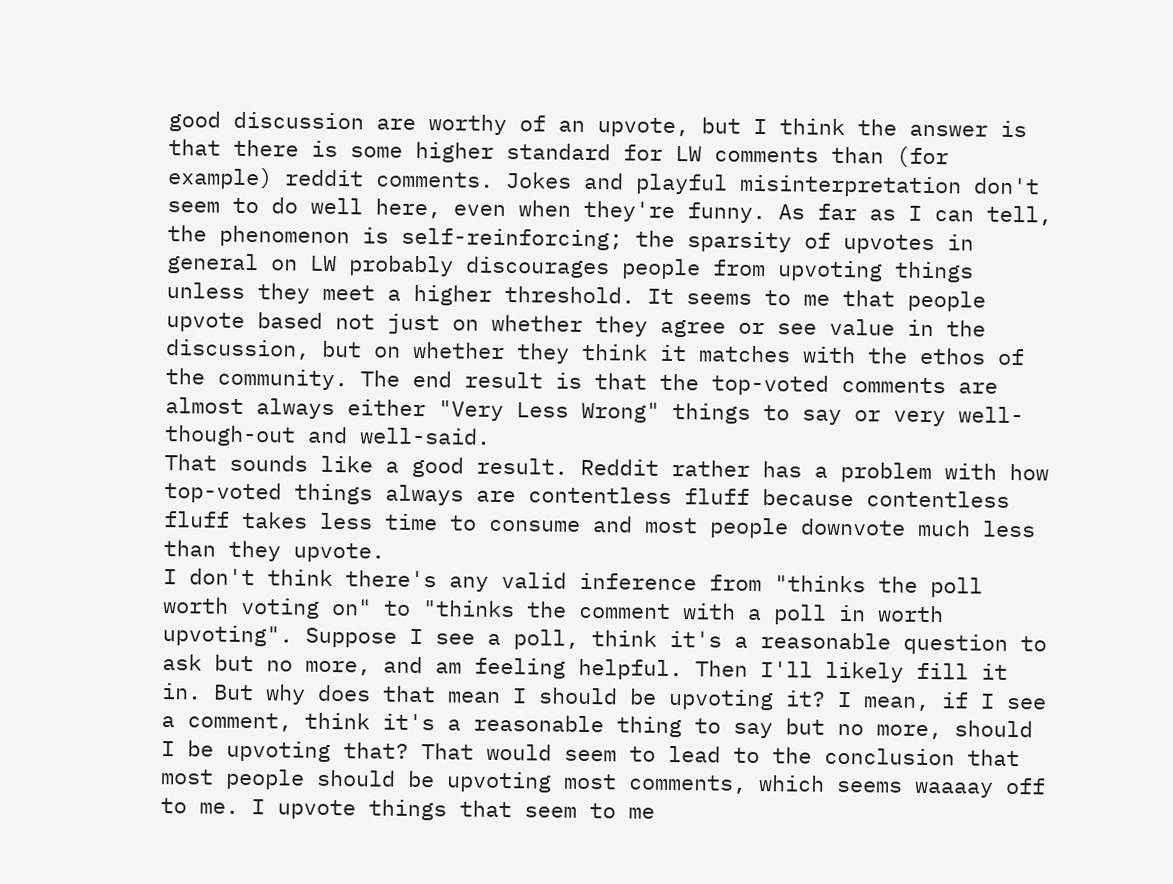good discussion are worthy of an upvote, but I think the answer is that there is some higher standard for LW comments than (for example) reddit comments. Jokes and playful misinterpretation don't seem to do well here, even when they're funny. As far as I can tell, the phenomenon is self-reinforcing; the sparsity of upvotes in general on LW probably discourages people from upvoting things unless they meet a higher threshold. It seems to me that people upvote based not just on whether they agree or see value in the discussion, but on whether they think it matches with the ethos of the community. The end result is that the top-voted comments are almost always either "Very Less Wrong" things to say or very well-though-out and well-said.
That sounds like a good result. Reddit rather has a problem with how top-voted things always are contentless fluff because contentless fluff takes less time to consume and most people downvote much less than they upvote.
I don't think there's any valid inference from "thinks the poll worth voting on" to "thinks the comment with a poll in worth upvoting". Suppose I see a poll, think it's a reasonable question to ask but no more, and am feeling helpful. Then I'll likely fill it in. But why does that mean I should be upvoting it? I mean, if I see a comment, think it's a reasonable thing to say but no more, should I be upvoting that? That would seem to lead to the conclusion that most people should be upvoting most comments, which seems waaaay off to me. I upvote things that seem to me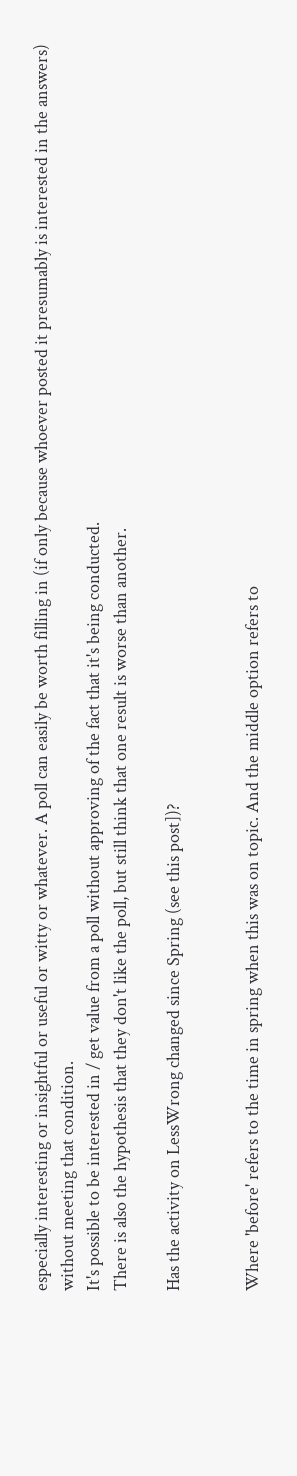especially interesting or insightful or useful or witty or whatever. A poll can easily be worth filling in (if only because whoever posted it presumably is interested in the answers) without meeting that condition.
It's possible to be interested in / get value from a poll without approving of the fact that it's being conducted.
There is also the hypothesis that they don't like the poll, but still think that one result is worse than another.

Has the activity on LessWrong changed since Spring (see this post])?


Where 'before' refers to the time in spring when this was on topic. And the middle option refers to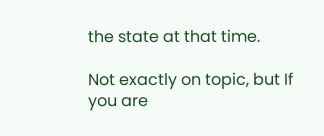the state at that time.

Not exactly on topic, but If you are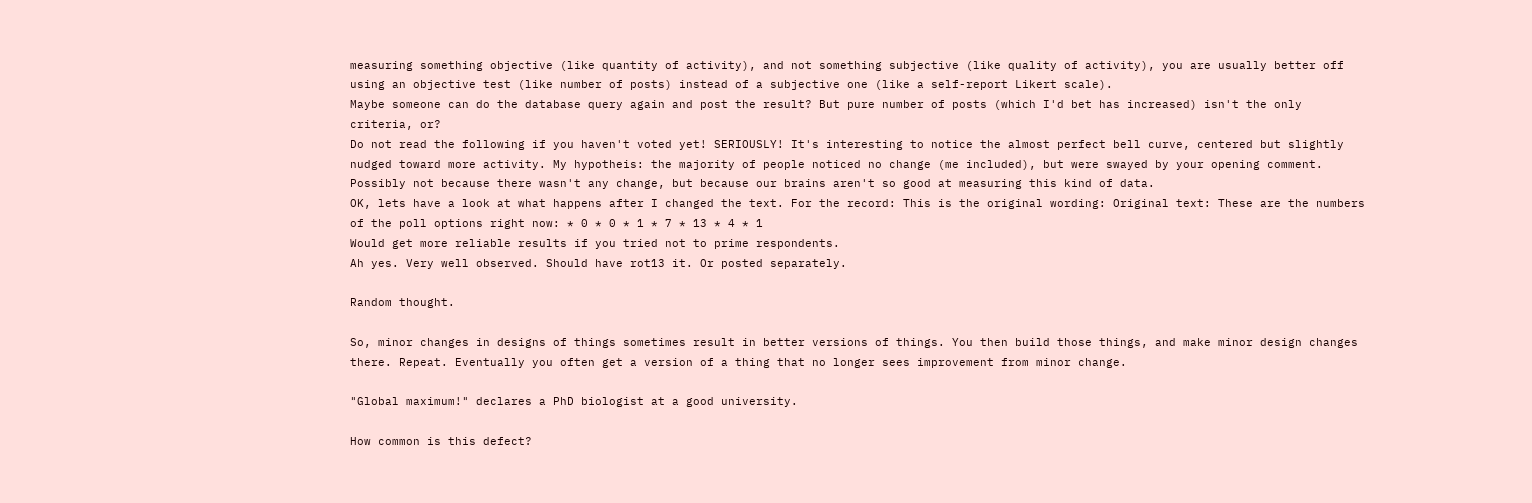measuring something objective (like quantity of activity), and not something subjective (like quality of activity), you are usually better off using an objective test (like number of posts) instead of a subjective one (like a self-report Likert scale).
Maybe someone can do the database query again and post the result? But pure number of posts (which I'd bet has increased) isn't the only criteria, or?
Do not read the following if you haven't voted yet! SERIOUSLY! It's interesting to notice the almost perfect bell curve, centered but slightly nudged toward more activity. My hypotheis: the majority of people noticed no change (me included), but were swayed by your opening comment. Possibly not because there wasn't any change, but because our brains aren't so good at measuring this kind of data.
OK, lets have a look at what happens after I changed the text. For the record: This is the original wording: Original text: These are the numbers of the poll options right now: * 0 * 0 * 1 * 7 * 13 * 4 * 1
Would get more reliable results if you tried not to prime respondents.
Ah yes. Very well observed. Should have rot13 it. Or posted separately.

Random thought.

So, minor changes in designs of things sometimes result in better versions of things. You then build those things, and make minor design changes there. Repeat. Eventually you often get a version of a thing that no longer sees improvement from minor change.

"Global maximum!" declares a PhD biologist at a good university.

How common is this defect?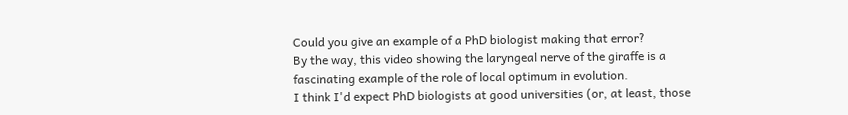Could you give an example of a PhD biologist making that error?
By the way, this video showing the laryngeal nerve of the giraffe is a fascinating example of the role of local optimum in evolution.
I think I'd expect PhD biologists at good universities (or, at least, those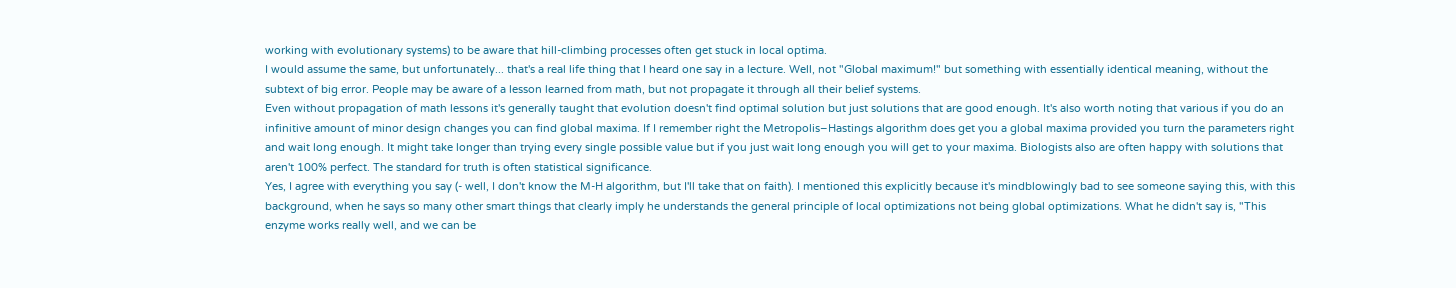working with evolutionary systems) to be aware that hill-climbing processes often get stuck in local optima.
I would assume the same, but unfortunately... that's a real life thing that I heard one say in a lecture. Well, not "Global maximum!" but something with essentially identical meaning, without the subtext of big error. People may be aware of a lesson learned from math, but not propagate it through all their belief systems.
Even without propagation of math lessons it's generally taught that evolution doesn't find optimal solution but just solutions that are good enough. It's also worth noting that various if you do an infinitive amount of minor design changes you can find global maxima. If I remember right the Metropolis–Hastings algorithm does get you a global maxima provided you turn the parameters right and wait long enough. It might take longer than trying every single possible value but if you just wait long enough you will get to your maxima. Biologists also are often happy with solutions that aren't 100% perfect. The standard for truth is often statistical significance.
Yes, I agree with everything you say (- well, I don't know the M-H algorithm, but I'll take that on faith). I mentioned this explicitly because it's mindblowingly bad to see someone saying this, with this background, when he says so many other smart things that clearly imply he understands the general principle of local optimizations not being global optimizations. What he didn't say is, "This enzyme works really well, and we can be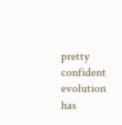pretty confident evolution has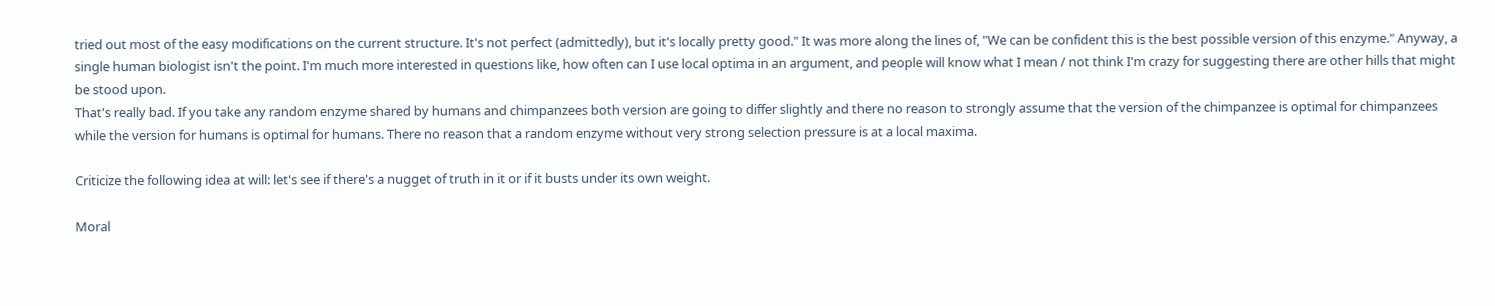tried out most of the easy modifications on the current structure. It's not perfect (admittedly), but it's locally pretty good." It was more along the lines of, "We can be confident this is the best possible version of this enzyme." Anyway, a single human biologist isn't the point. I'm much more interested in questions like, how often can I use local optima in an argument, and people will know what I mean / not think I'm crazy for suggesting there are other hills that might be stood upon.
That's really bad. If you take any random enzyme shared by humans and chimpanzees both version are going to differ slightly and there no reason to strongly assume that the version of the chimpanzee is optimal for chimpanzees while the version for humans is optimal for humans. There no reason that a random enzyme without very strong selection pressure is at a local maxima.

Criticize the following idea at will: let's see if there's a nugget of truth in it or if it busts under its own weight.

Moral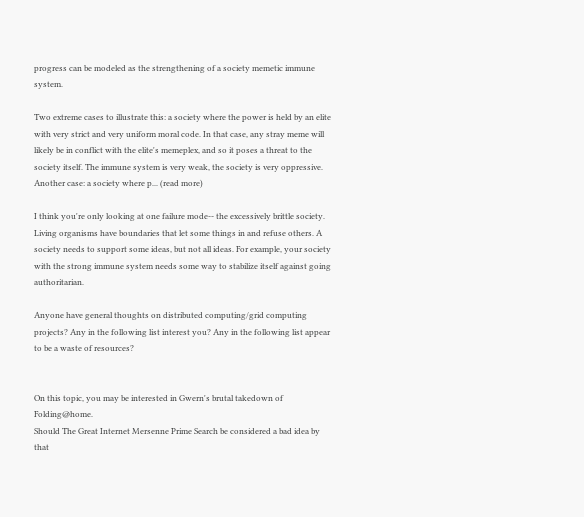progress can be modeled as the strengthening of a society memetic immune system.

Two extreme cases to illustrate this: a society where the power is held by an elite with very strict and very uniform moral code. In that case, any stray meme will likely be in conflict with the elite's memeplex, and so it poses a threat to the society itself. The immune system is very weak, the society is very oppressive. Another case: a society where p... (read more)

I think you're only looking at one failure mode-- the excessively brittle society. Living organisms have boundaries that let some things in and refuse others. A society needs to support some ideas, but not all ideas. For example, your society with the strong immune system needs some way to stabilize itself against going authoritarian.

Anyone have general thoughts on distributed computing/grid computing projects? Any in the following list interest you? Any in the following list appear to be a waste of resources?


On this topic, you may be interested in Gwern's brutal takedown of Folding@home.
Should The Great Internet Mersenne Prime Search be considered a bad idea by that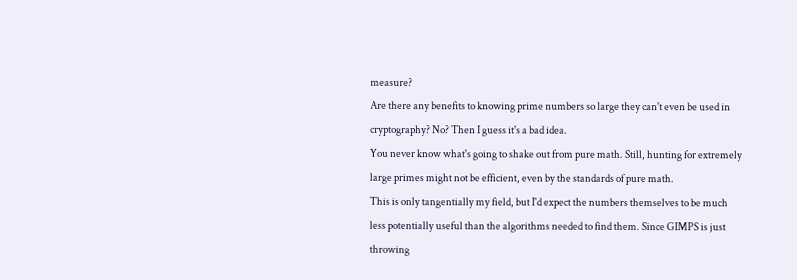measure?
Are there any benefits to knowing prime numbers so large they can't even be used in cryptography? No? Then I guess it's a bad idea.
You never know what's going to shake out from pure math. Still, hunting for extremely large primes might not be efficient, even by the standards of pure math.
This is only tangentially my field, but I'd expect the numbers themselves to be much less potentially useful than the algorithms needed to find them. Since GIMPS is just throwing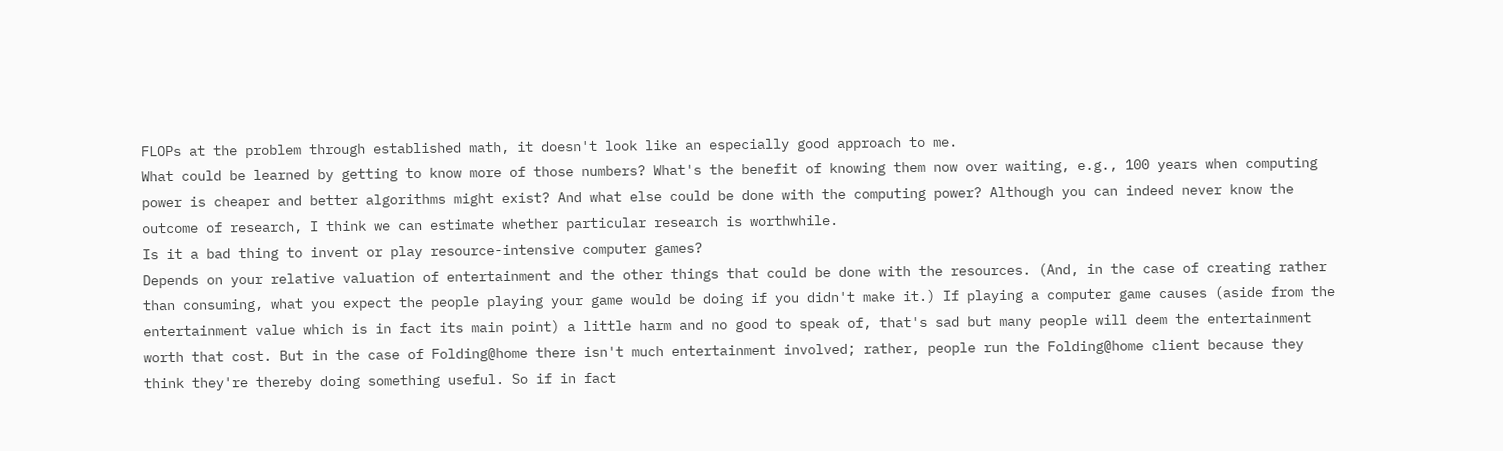FLOPs at the problem through established math, it doesn't look like an especially good approach to me.
What could be learned by getting to know more of those numbers? What's the benefit of knowing them now over waiting, e.g., 100 years when computing power is cheaper and better algorithms might exist? And what else could be done with the computing power? Although you can indeed never know the outcome of research, I think we can estimate whether particular research is worthwhile.
Is it a bad thing to invent or play resource-intensive computer games?
Depends on your relative valuation of entertainment and the other things that could be done with the resources. (And, in the case of creating rather than consuming, what you expect the people playing your game would be doing if you didn't make it.) If playing a computer game causes (aside from the entertainment value which is in fact its main point) a little harm and no good to speak of, that's sad but many people will deem the entertainment worth that cost. But in the case of Folding@home there isn't much entertainment involved; rather, people run the Folding@home client because they think they're thereby doing something useful. So if in fact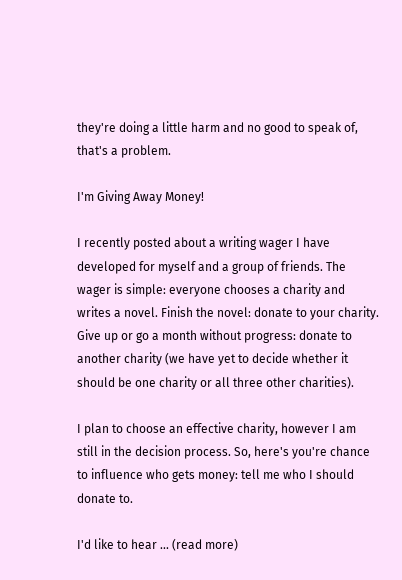they're doing a little harm and no good to speak of, that's a problem.

I'm Giving Away Money!

I recently posted about a writing wager I have developed for myself and a group of friends. The wager is simple: everyone chooses a charity and writes a novel. Finish the novel: donate to your charity. Give up or go a month without progress: donate to another charity (we have yet to decide whether it should be one charity or all three other charities).

I plan to choose an effective charity, however I am still in the decision process. So, here's you're chance to influence who gets money: tell me who I should donate to.

I'd like to hear ... (read more)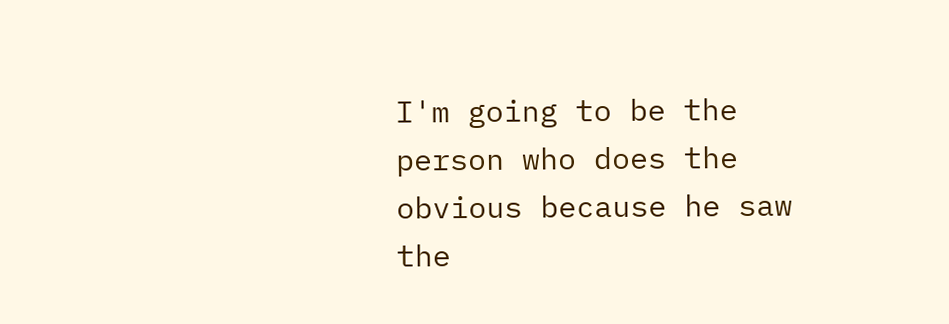I'm going to be the person who does the obvious because he saw the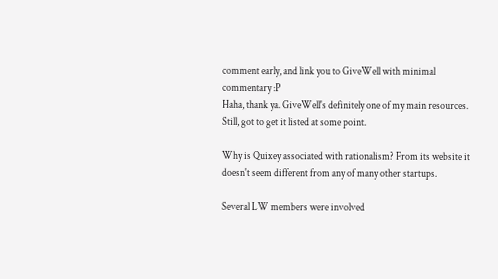comment early, and link you to GiveWell with minimal commentary :P
Haha, thank ya. GiveWell's definitely one of my main resources. Still, got to get it listed at some point.

Why is Quixey associated with rationalism? From its website it doesn't seem different from any of many other startups.

Several LW members were involved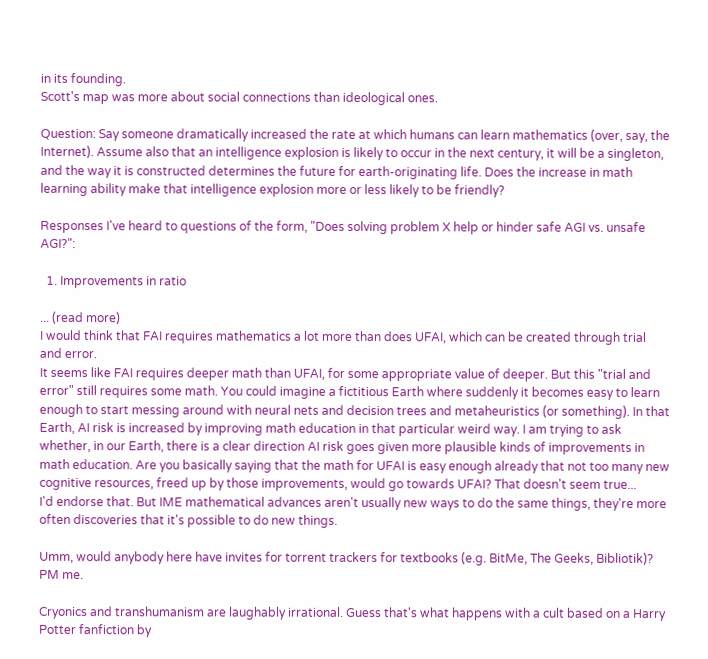in its founding.
Scott's map was more about social connections than ideological ones.

Question: Say someone dramatically increased the rate at which humans can learn mathematics (over, say, the Internet). Assume also that an intelligence explosion is likely to occur in the next century, it will be a singleton, and the way it is constructed determines the future for earth-originating life. Does the increase in math learning ability make that intelligence explosion more or less likely to be friendly?

Responses I've heard to questions of the form, "Does solving problem X help or hinder safe AGI vs. unsafe AGI?":

  1. Improvements in ratio

... (read more)
I would think that FAI requires mathematics a lot more than does UFAI, which can be created through trial and error.
It seems like FAI requires deeper math than UFAI, for some appropriate value of deeper. But this "trial and error" still requires some math. You could imagine a fictitious Earth where suddenly it becomes easy to learn enough to start messing around with neural nets and decision trees and metaheuristics (or something). In that Earth, AI risk is increased by improving math education in that particular weird way. I am trying to ask whether, in our Earth, there is a clear direction AI risk goes given more plausible kinds of improvements in math education. Are you basically saying that the math for UFAI is easy enough already that not too many new cognitive resources, freed up by those improvements, would go towards UFAI? That doesn't seem true...
I'd endorse that. But IME mathematical advances aren't usually new ways to do the same things, they're more often discoveries that it's possible to do new things.

Umm, would anybody here have invites for torrent trackers for textbooks (e.g. BitMe, The Geeks, Bibliotik)? PM me.

Cryonics and transhumanism are laughably irrational. Guess that's what happens with a cult based on a Harry Potter fanfiction by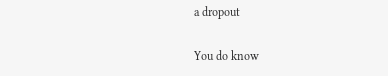a dropout

You do know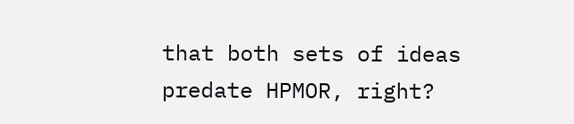that both sets of ideas predate HPMOR, right?